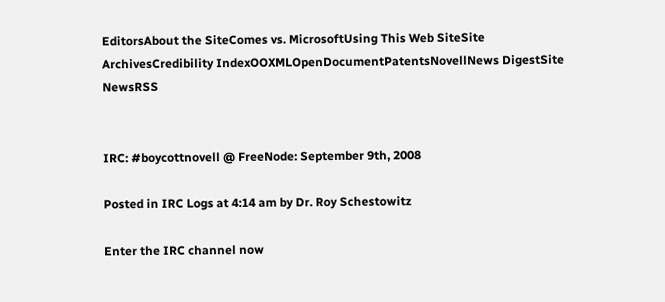EditorsAbout the SiteComes vs. MicrosoftUsing This Web SiteSite ArchivesCredibility IndexOOXMLOpenDocumentPatentsNovellNews DigestSite NewsRSS


IRC: #boycottnovell @ FreeNode: September 9th, 2008

Posted in IRC Logs at 4:14 am by Dr. Roy Schestowitz

Enter the IRC channel now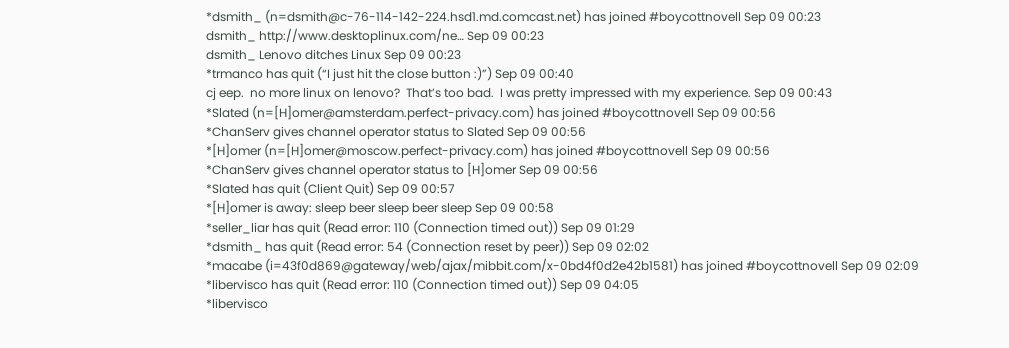*dsmith_ (n=dsmith@c-76-114-142-224.hsd1.md.comcast.net) has joined #boycottnovell Sep 09 00:23
dsmith_ http://www.desktoplinux.com/ne… Sep 09 00:23
dsmith_ Lenovo ditches Linux Sep 09 00:23
*trmanco has quit (“I just hit the close button :)”) Sep 09 00:40
cj eep.  no more linux on lenovo?  That’s too bad.  I was pretty impressed with my experience. Sep 09 00:43
*Slated (n=[H]omer@amsterdam.perfect-privacy.com) has joined #boycottnovell Sep 09 00:56
*ChanServ gives channel operator status to Slated Sep 09 00:56
*[H]omer (n=[H]omer@moscow.perfect-privacy.com) has joined #boycottnovell Sep 09 00:56
*ChanServ gives channel operator status to [H]omer Sep 09 00:56
*Slated has quit (Client Quit) Sep 09 00:57
*[H]omer is away: sleep beer sleep beer sleep Sep 09 00:58
*seller_liar has quit (Read error: 110 (Connection timed out)) Sep 09 01:29
*dsmith_ has quit (Read error: 54 (Connection reset by peer)) Sep 09 02:02
*macabe (i=43f0d869@gateway/web/ajax/mibbit.com/x-0bd4f0d2e42b1581) has joined #boycottnovell Sep 09 02:09
*libervisco has quit (Read error: 110 (Connection timed out)) Sep 09 04:05
*libervisco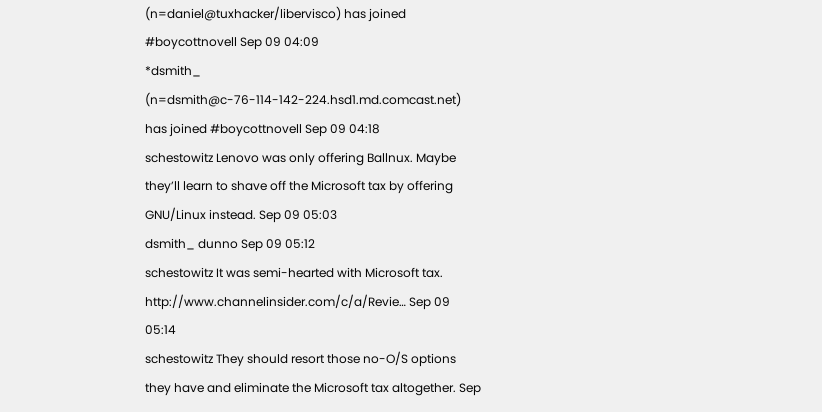(n=daniel@tuxhacker/libervisco) has joined #boycottnovell Sep 09 04:09
*dsmith_ (n=dsmith@c-76-114-142-224.hsd1.md.comcast.net) has joined #boycottnovell Sep 09 04:18
schestowitz Lenovo was only offering Ballnux. Maybe they’ll learn to shave off the Microsoft tax by offering GNU/Linux instead. Sep 09 05:03
dsmith_ dunno Sep 09 05:12
schestowitz It was semi-hearted with Microsoft tax. http://www.channelinsider.com/c/a/Revie… Sep 09 05:14
schestowitz They should resort those no-O/S options they have and eliminate the Microsoft tax altogether. Sep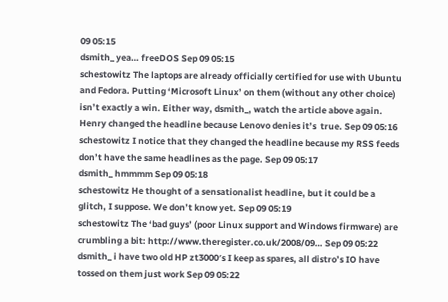09 05:15
dsmith_ yea… freeDOS Sep 09 05:15
schestowitz The laptops are already officially certified for use with Ubuntu and Fedora. Putting ‘Microsoft Linux’ on them (without any other choice) isn’t exactly a win. Either way, dsmith_, watch the article above again. Henry changed the headline because Lenovo denies it’s  true. Sep 09 05:16
schestowitz I notice that they changed the headline because my RSS feeds don’t have the same headlines as the page. Sep 09 05:17
dsmith_ hmmmm Sep 09 05:18
schestowitz He thought of a sensationalist headline, but it could be a glitch, I suppose. We don’t know yet. Sep 09 05:19
schestowitz The ‘bad guys’ (poor Linux support and Windows firmware) are crumbling a bit: http://www.theregister.co.uk/2008/09… Sep 09 05:22
dsmith_ i have two old HP zt3000′s I keep as spares, all distro’s IO have tossed on them just work Sep 09 05:22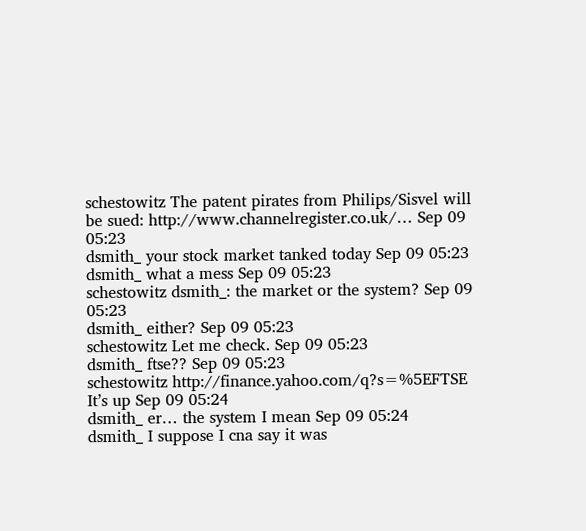schestowitz The patent pirates from Philips/Sisvel will be sued: http://www.channelregister.co.uk/… Sep 09 05:23
dsmith_ your stock market tanked today Sep 09 05:23
dsmith_ what a mess Sep 09 05:23
schestowitz dsmith_: the market or the system? Sep 09 05:23
dsmith_ either? Sep 09 05:23
schestowitz Let me check. Sep 09 05:23
dsmith_ ftse?? Sep 09 05:23
schestowitz http://finance.yahoo.com/q?s=%5EFTSE It’s up Sep 09 05:24
dsmith_ er… the system I mean Sep 09 05:24
dsmith_ I suppose I cna say it was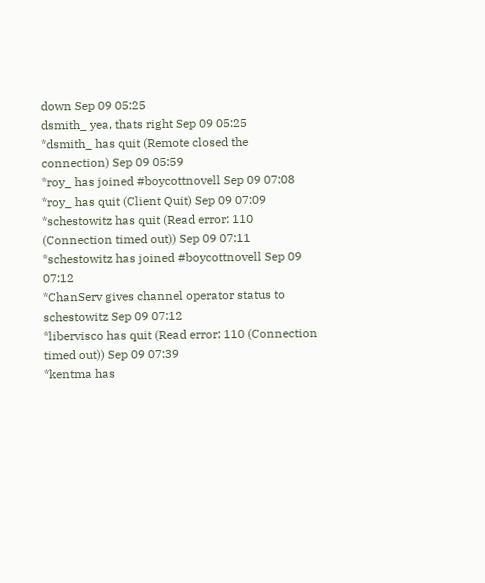down Sep 09 05:25
dsmith_ yea, thats right Sep 09 05:25
*dsmith_ has quit (Remote closed the connection) Sep 09 05:59
*roy_ has joined #boycottnovell Sep 09 07:08
*roy_ has quit (Client Quit) Sep 09 07:09
*schestowitz has quit (Read error: 110 (Connection timed out)) Sep 09 07:11
*schestowitz has joined #boycottnovell Sep 09 07:12
*ChanServ gives channel operator status to schestowitz Sep 09 07:12
*libervisco has quit (Read error: 110 (Connection timed out)) Sep 09 07:39
*kentma has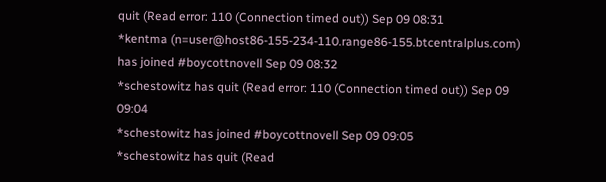quit (Read error: 110 (Connection timed out)) Sep 09 08:31
*kentma (n=user@host86-155-234-110.range86-155.btcentralplus.com) has joined #boycottnovell Sep 09 08:32
*schestowitz has quit (Read error: 110 (Connection timed out)) Sep 09 09:04
*schestowitz has joined #boycottnovell Sep 09 09:05
*schestowitz has quit (Read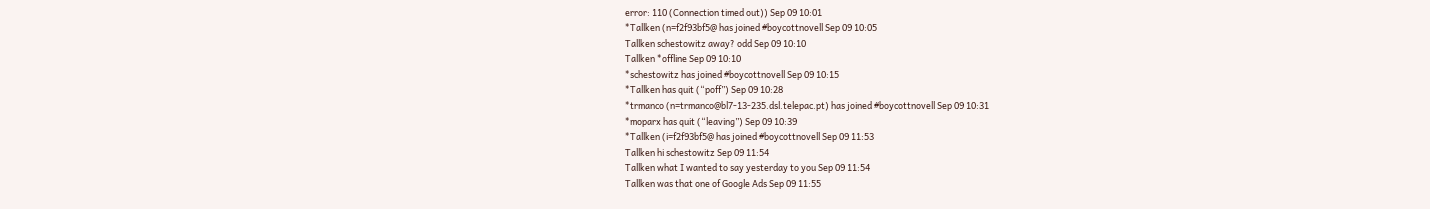error: 110 (Connection timed out)) Sep 09 10:01
*Tallken (n=f2f93bf5@ has joined #boycottnovell Sep 09 10:05
Tallken schestowitz away? odd Sep 09 10:10
Tallken *offline Sep 09 10:10
*schestowitz has joined #boycottnovell Sep 09 10:15
*Tallken has quit (“poff”) Sep 09 10:28
*trmanco (n=trmanco@bl7-13-235.dsl.telepac.pt) has joined #boycottnovell Sep 09 10:31
*moparx has quit (“leaving”) Sep 09 10:39
*Tallken (i=f2f93bf5@ has joined #boycottnovell Sep 09 11:53
Tallken hi schestowitz Sep 09 11:54
Tallken what I wanted to say yesterday to you Sep 09 11:54
Tallken was that one of Google Ads Sep 09 11:55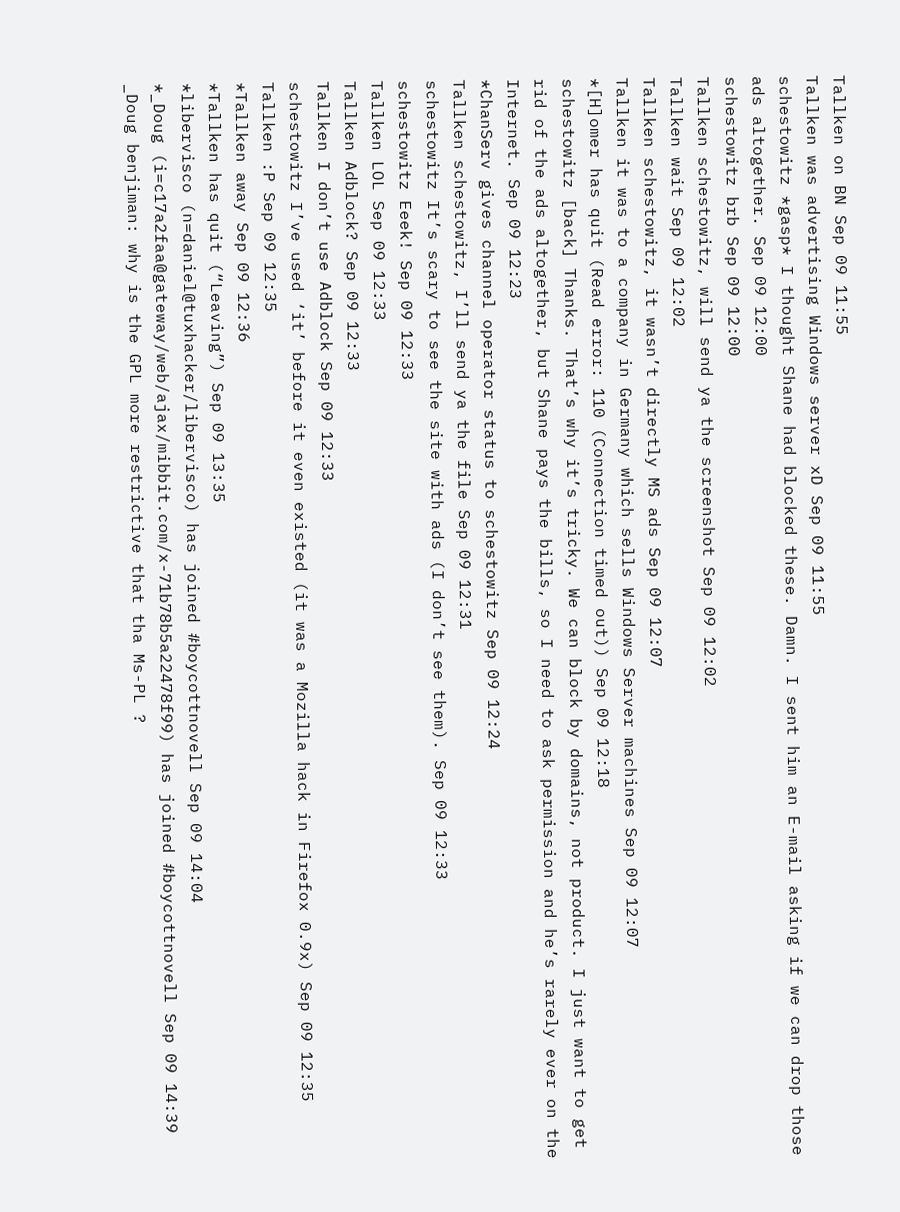Tallken on BN Sep 09 11:55
Tallken was advertising Windows server xD Sep 09 11:55
schestowitz *gasp* I thought Shane had blocked these. Damn. I sent him an E-mail asking if we can drop those ads altogether. Sep 09 12:00
schestowitz brb Sep 09 12:00
Tallken schestowitz, will send ya the screenshot Sep 09 12:02
Tallken wait Sep 09 12:02
Tallken schestowitz, it wasn’t directly MS ads Sep 09 12:07
Tallken it was to a company in Germany which sells Windows Server machines Sep 09 12:07
*[H]omer has quit (Read error: 110 (Connection timed out)) Sep 09 12:18
schestowitz [back] Thanks. That’s why it’s tricky. We can block by domains, not product. I just want to get rid of the ads altogether, but Shane pays the bills, so I need to ask permission and he’s rarely ever on the Internet. Sep 09 12:23
*ChanServ gives channel operator status to schestowitz Sep 09 12:24
Tallken schestowitz, I’ll send ya the file Sep 09 12:31
schestowitz It’s scary to see the site with ads (I don’t see them). Sep 09 12:33
schestowitz Eeek! Sep 09 12:33
Tallken LOL Sep 09 12:33
Tallken Adblock? Sep 09 12:33
Tallken I don’t use Adblock Sep 09 12:33
schestowitz I’ve used ‘it’ before it even existed (it was a Mozilla hack in Firefox 0.9x) Sep 09 12:35
Tallken :P Sep 09 12:35
*Tallken away Sep 09 12:36
*Tallken has quit (“Leaving”) Sep 09 13:35
*libervisco (n=daniel@tuxhacker/libervisco) has joined #boycottnovell Sep 09 14:04
*_Doug (i=c17a2faa@gateway/web/ajax/mibbit.com/x-71b78b5a22478f99) has joined #boycottnovell Sep 09 14:39
_Doug benjiman: why is the GPL more restrictive that tha Ms-PL ?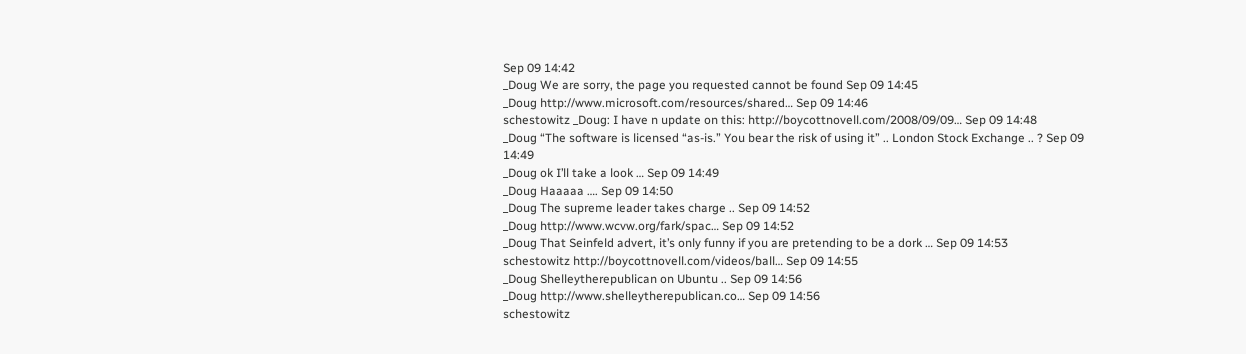Sep 09 14:42
_Doug We are sorry, the page you requested cannot be found Sep 09 14:45
_Doug http://www.microsoft.com/resources/shared… Sep 09 14:46
schestowitz _Doug: I have n update on this: http://boycottnovell.com/2008/09/09… Sep 09 14:48
_Doug “The software is licensed “as-is.” You bear the risk of using it” .. London Stock Exchange .. ? Sep 09 14:49
_Doug ok I’ll take a look … Sep 09 14:49
_Doug Haaaaa …. Sep 09 14:50
_Doug The supreme leader takes charge .. Sep 09 14:52
_Doug http://www.wcvw.org/fark/spac… Sep 09 14:52
_Doug That Seinfeld advert, it’s only funny if you are pretending to be a dork … Sep 09 14:53
schestowitz http://boycottnovell.com/videos/ball… Sep 09 14:55
_Doug Shelleytherepublican on Ubuntu .. Sep 09 14:56
_Doug http://www.shelleytherepublican.co… Sep 09 14:56
schestowitz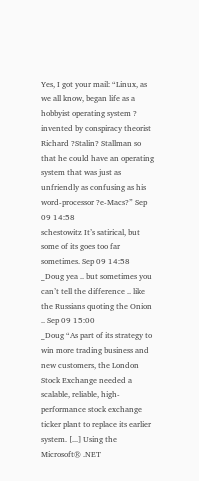Yes, I got your mail: “Linux, as we all know, began life as a hobbyist operating system ? invented by conspiracy theorist Richard ?Stalin? Stallman so that he could have an operating system that was just as unfriendly as confusing as his word-processor ?e-Macs?” Sep 09 14:58
schestowitz It’s satirical, but some of its goes too far sometimes. Sep 09 14:58
_Doug yea .. but sometimes you can’t tell the difference .. like the Russians quoting the Onion .. Sep 09 15:00
_Doug “As part of its strategy to win more trading business and new customers, the London Stock Exchange needed a scalable, reliable, high-performance stock exchange ticker plant to replace its earlier system. [...] Using the Microsoft® .NET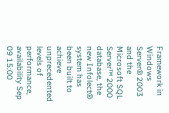Framework in Windows Server® 2003 and the Microsoft SQL Server™ 2000 database, the new Infolect® system has been built to achieve unprecedented levels of performance, availability Sep 09 15:00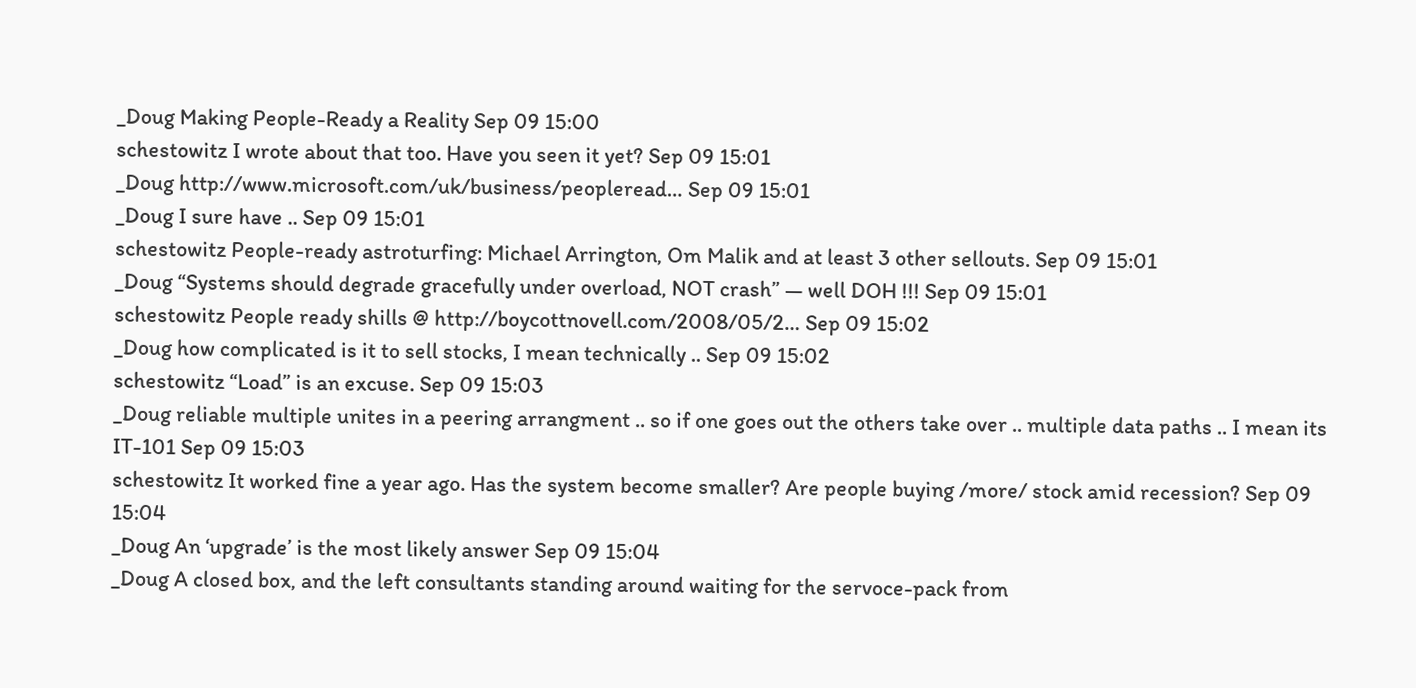_Doug Making People-Ready a Reality Sep 09 15:00
schestowitz I wrote about that too. Have you seen it yet? Sep 09 15:01
_Doug http://www.microsoft.com/uk/business/peopleread… Sep 09 15:01
_Doug I sure have .. Sep 09 15:01
schestowitz People-ready astroturfing: Michael Arrington, Om Malik and at least 3 other sellouts. Sep 09 15:01
_Doug “Systems should degrade gracefully under overload, NOT crash” — well DOH !!! Sep 09 15:01
schestowitz People ready shills @ http://boycottnovell.com/2008/05/2… Sep 09 15:02
_Doug how complicated is it to sell stocks, I mean technically .. Sep 09 15:02
schestowitz “Load” is an excuse. Sep 09 15:03
_Doug reliable multiple unites in a peering arrangment .. so if one goes out the others take over .. multiple data paths .. I mean its IT-101 Sep 09 15:03
schestowitz It worked fine a year ago. Has the system become smaller? Are people buying /more/ stock amid recession? Sep 09 15:04
_Doug An ‘upgrade’ is the most likely answer Sep 09 15:04
_Doug A closed box, and the left consultants standing around waiting for the servoce-pack from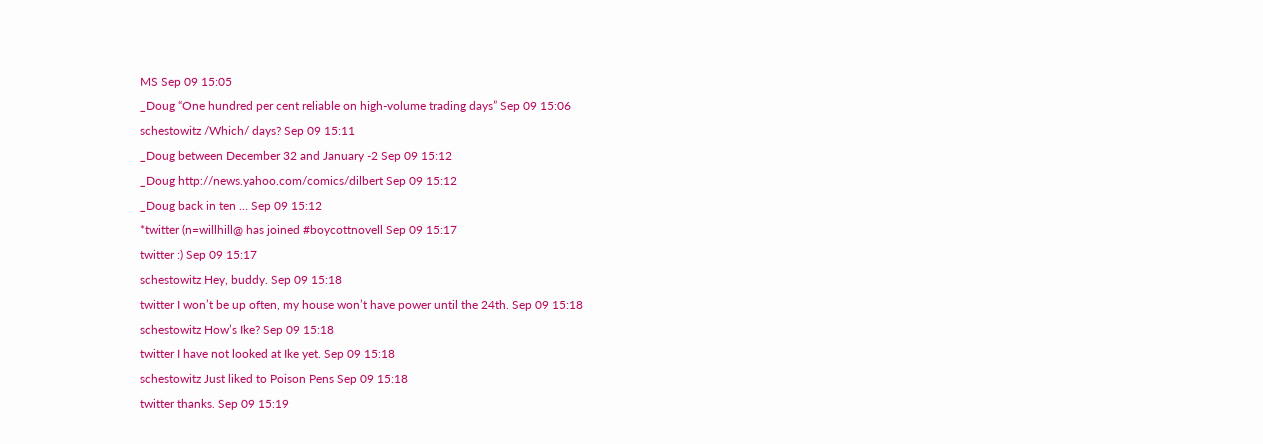MS Sep 09 15:05
_Doug “One hundred per cent reliable on high-volume trading days” Sep 09 15:06
schestowitz /Which/ days? Sep 09 15:11
_Doug between December 32 and January -2 Sep 09 15:12
_Doug http://news.yahoo.com/comics/dilbert Sep 09 15:12
_Doug back in ten … Sep 09 15:12
*twitter (n=willhill@ has joined #boycottnovell Sep 09 15:17
twitter :) Sep 09 15:17
schestowitz Hey, buddy. Sep 09 15:18
twitter I won’t be up often, my house won’t have power until the 24th. Sep 09 15:18
schestowitz How’s Ike? Sep 09 15:18
twitter I have not looked at Ike yet. Sep 09 15:18
schestowitz Just liked to Poison Pens Sep 09 15:18
twitter thanks. Sep 09 15:19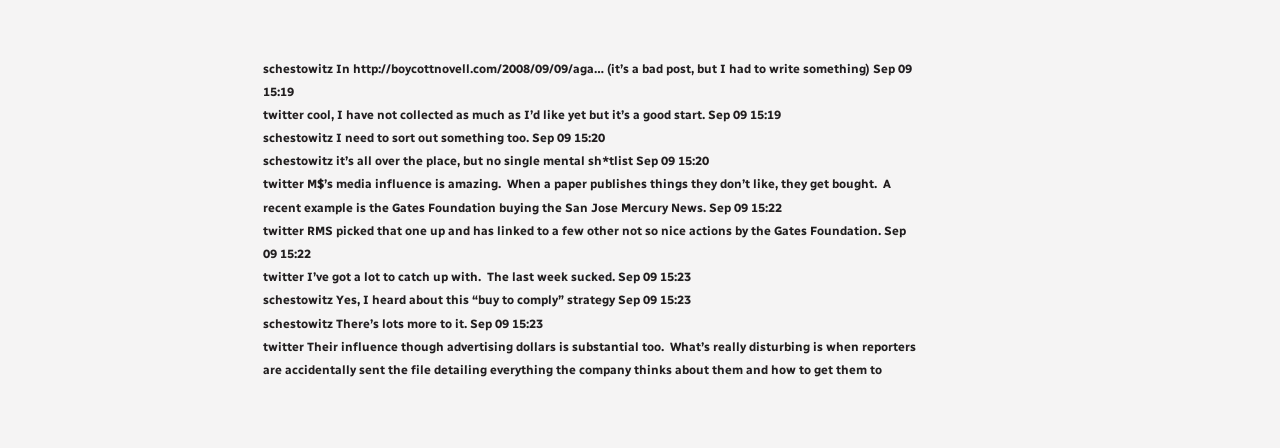schestowitz In http://boycottnovell.com/2008/09/09/aga… (it’s a bad post, but I had to write something) Sep 09 15:19
twitter cool, I have not collected as much as I’d like yet but it’s a good start. Sep 09 15:19
schestowitz I need to sort out something too. Sep 09 15:20
schestowitz it’s all over the place, but no single mental sh*tlist Sep 09 15:20
twitter M$’s media influence is amazing.  When a paper publishes things they don’t like, they get bought.  A recent example is the Gates Foundation buying the San Jose Mercury News. Sep 09 15:22
twitter RMS picked that one up and has linked to a few other not so nice actions by the Gates Foundation. Sep 09 15:22
twitter I’ve got a lot to catch up with.  The last week sucked. Sep 09 15:23
schestowitz Yes, I heard about this “buy to comply” strategy Sep 09 15:23
schestowitz There’s lots more to it. Sep 09 15:23
twitter Their influence though advertising dollars is substantial too.  What’s really disturbing is when reporters are accidentally sent the file detailing everything the company thinks about them and how to get them to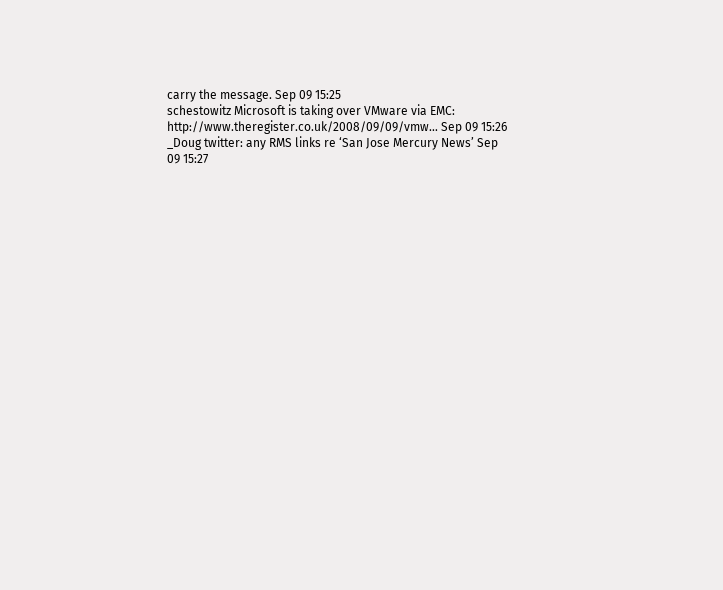carry the message. Sep 09 15:25
schestowitz Microsoft is taking over VMware via EMC: http://www.theregister.co.uk/2008/09/09/vmw… Sep 09 15:26
_Doug twitter: any RMS links re ‘San Jose Mercury News’ Sep 09 15:27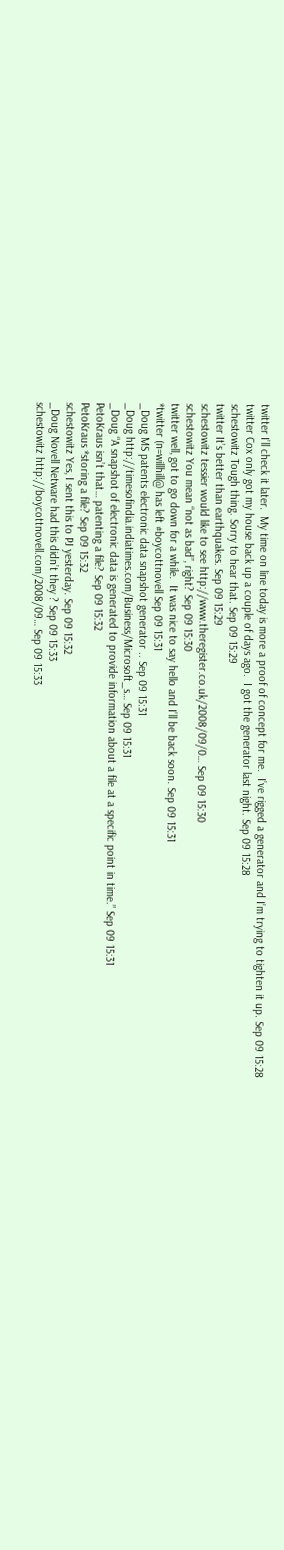twitter I’ll check it later.  My time on line today is more a proof of concept for me.  I’ve rigged a generator and I’m trying to tighten it up. Sep 09 15:28
twitter Cox only got my house back up a couple of days ago.  I got the generator last night. Sep 09 15:28
schestowitz Tough thing. Sorry to hear that. Sep 09 15:29
twitter It’s better than earthquakes. Sep 09 15:29
schestowitz tessier would like to see http://www.theregister.co.uk/2008/09/0… Sep 09 15:30
schestowitz You mean “not as bad”, right? Sep 09 15:30
twitter well, got to go down for a while.  It was nice to say hello and I’ll be back soon. Sep 09 15:31
*twitter (n=willhill@ has left #boycottnovell Sep 09 15:31
_Doug MS patents electronic data snapshot generator .. Sep 09 15:31
_Doug http://timesofindia.indiatimes.com/Business/Microsoft_s… Sep 09 15:31
_Doug “A snapshot of electronic data is generated to provide information about a file at a specific point in time.” Sep 09 15:31
PetoKraus isn’t that… patenting a file? Sep 09 15:32
PetoKraus *storing a file? Sep 09 15:32
schestowitz Yes, I sent this to PJ yesterday. Sep 09 15:32
_Doug Novell Netware had this didn’t they ? Sep 09 15:33
schestowitz http://boycottnovell.com/2008/09… Sep 09 15:33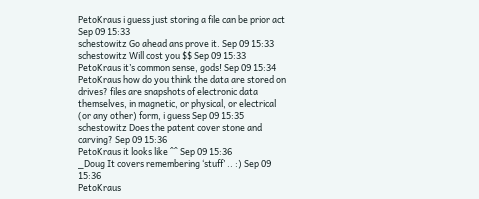PetoKraus i guess just storing a file can be prior act Sep 09 15:33
schestowitz Go ahead ans prove it. Sep 09 15:33
schestowitz Will cost you $$ Sep 09 15:33
PetoKraus it’s common sense, gods! Sep 09 15:34
PetoKraus how do you think the data are stored on drives? files are snapshots of electronic data themselves, in magnetic, or physical, or electrical (or any other) form, i guess Sep 09 15:35
schestowitz Does the patent cover stone and carving? Sep 09 15:36
PetoKraus it looks like ^^ Sep 09 15:36
_Doug It covers remembering ‘stuff’ .. :) Sep 09 15:36
PetoKraus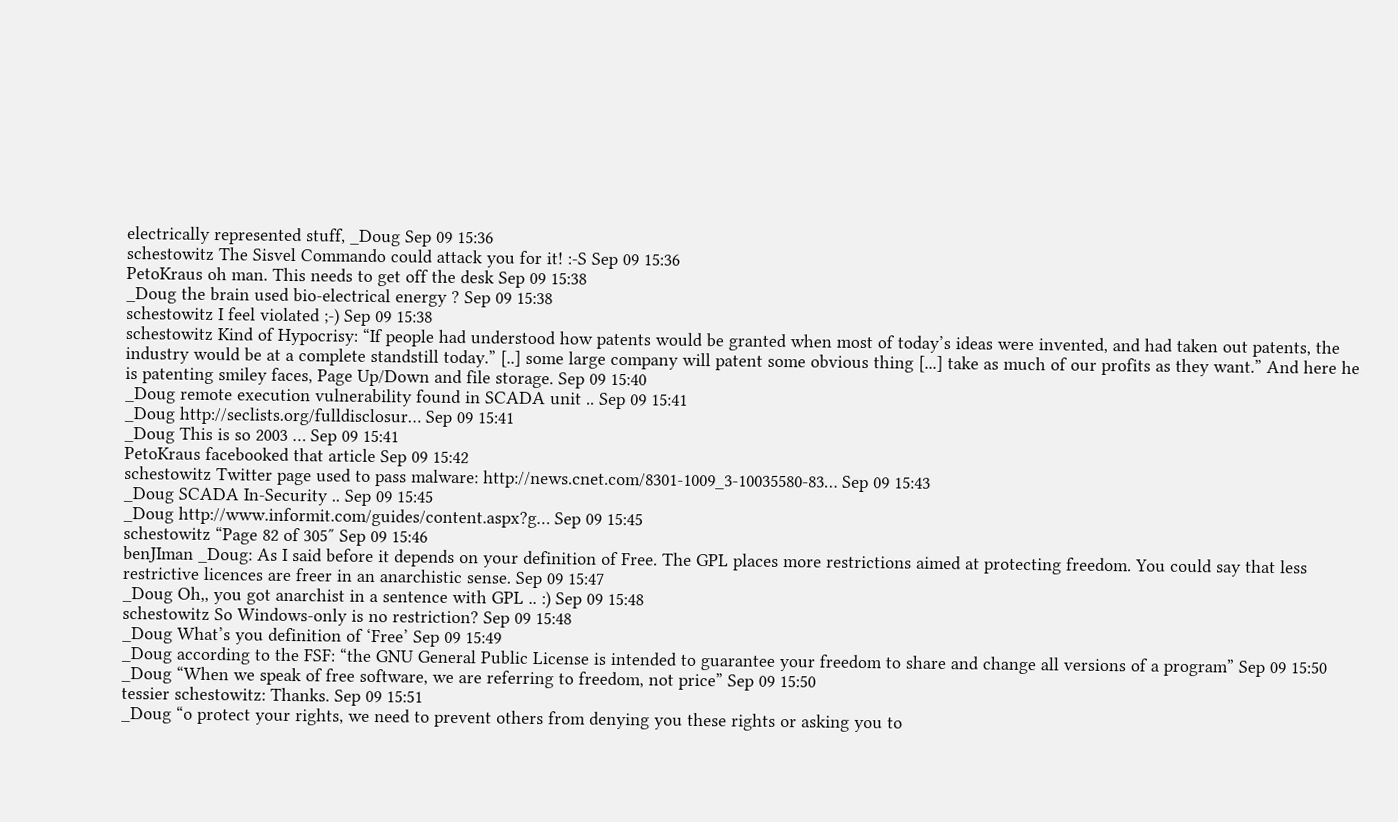electrically represented stuff, _Doug Sep 09 15:36
schestowitz The Sisvel Commando could attack you for it! :-S Sep 09 15:36
PetoKraus oh man. This needs to get off the desk Sep 09 15:38
_Doug the brain used bio-electrical energy ? Sep 09 15:38
schestowitz I feel violated ;-) Sep 09 15:38
schestowitz Kind of Hypocrisy: “If people had understood how patents would be granted when most of today’s ideas were invented, and had taken out patents, the industry would be at a complete standstill today.” [..] some large company will patent some obvious thing [...] take as much of our profits as they want.” And here he is patenting smiley faces, Page Up/Down and file storage. Sep 09 15:40
_Doug remote execution vulnerability found in SCADA unit .. Sep 09 15:41
_Doug http://seclists.org/fulldisclosur… Sep 09 15:41
_Doug This is so 2003 … Sep 09 15:41
PetoKraus facebooked that article Sep 09 15:42
schestowitz Twitter page used to pass malware: http://news.cnet.com/8301-1009_3-10035580-83… Sep 09 15:43
_Doug SCADA In-Security .. Sep 09 15:45
_Doug http://www.informit.com/guides/content.aspx?g… Sep 09 15:45
schestowitz “Page 82 of 305″ Sep 09 15:46
benJIman _Doug: As I said before it depends on your definition of Free. The GPL places more restrictions aimed at protecting freedom. You could say that less restrictive licences are freer in an anarchistic sense. Sep 09 15:47
_Doug Oh,, you got anarchist in a sentence with GPL .. :) Sep 09 15:48
schestowitz So Windows-only is no restriction? Sep 09 15:48
_Doug What’s you definition of ‘Free’ Sep 09 15:49
_Doug according to the FSF: “the GNU General Public License is intended to guarantee your freedom to share and change all versions of a program” Sep 09 15:50
_Doug “When we speak of free software, we are referring to freedom, not price” Sep 09 15:50
tessier schestowitz: Thanks. Sep 09 15:51
_Doug “o protect your rights, we need to prevent others from denying you these rights or asking you to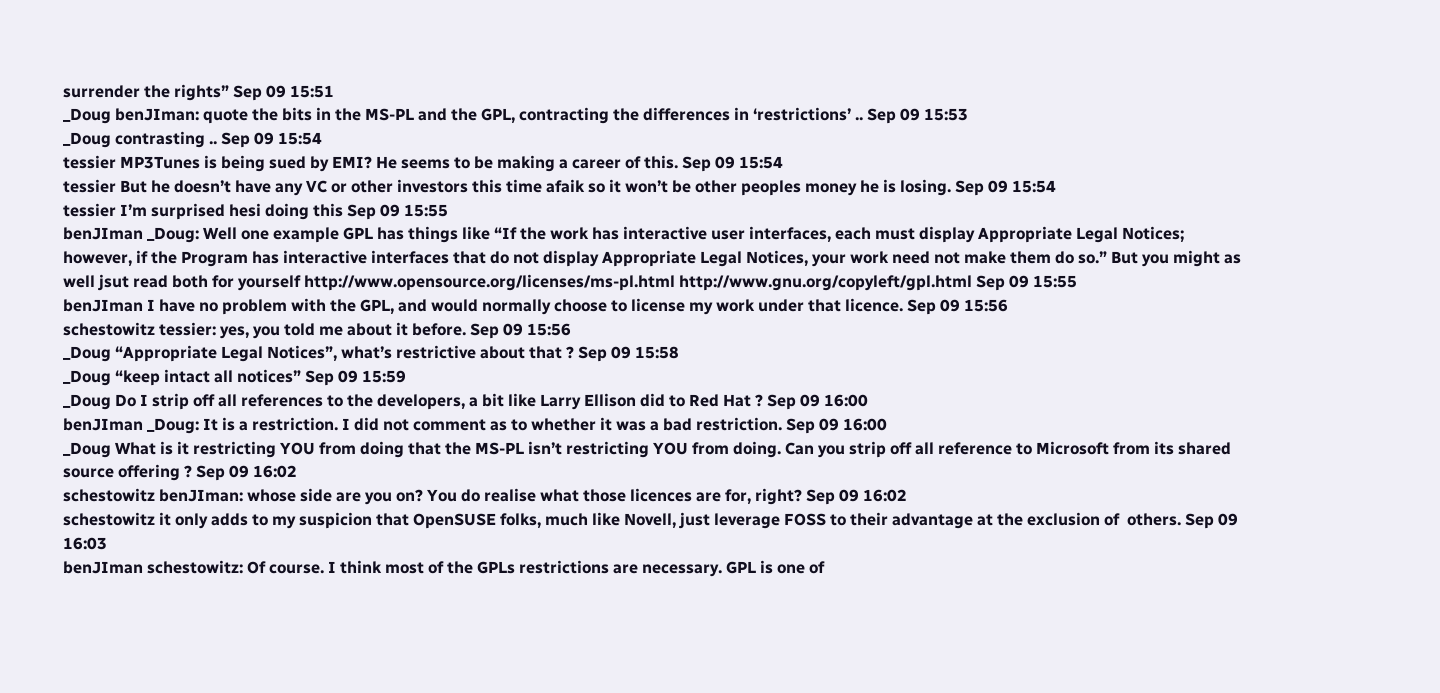surrender the rights” Sep 09 15:51
_Doug benJIman: quote the bits in the MS-PL and the GPL, contracting the differences in ‘restrictions’ .. Sep 09 15:53
_Doug contrasting .. Sep 09 15:54
tessier MP3Tunes is being sued by EMI? He seems to be making a career of this. Sep 09 15:54
tessier But he doesn’t have any VC or other investors this time afaik so it won’t be other peoples money he is losing. Sep 09 15:54
tessier I’m surprised hesi doing this Sep 09 15:55
benJIman _Doug: Well one example GPL has things like “If the work has interactive user interfaces, each must display Appropriate Legal Notices; however, if the Program has interactive interfaces that do not display Appropriate Legal Notices, your work need not make them do so.” But you might as well jsut read both for yourself http://www.opensource.org/licenses/ms-pl.html http://www.gnu.org/copyleft/gpl.html Sep 09 15:55
benJIman I have no problem with the GPL, and would normally choose to license my work under that licence. Sep 09 15:56
schestowitz tessier: yes, you told me about it before. Sep 09 15:56
_Doug “Appropriate Legal Notices”, what’s restrictive about that ? Sep 09 15:58
_Doug “keep intact all notices” Sep 09 15:59
_Doug Do I strip off all references to the developers, a bit like Larry Ellison did to Red Hat ? Sep 09 16:00
benJIman _Doug: It is a restriction. I did not comment as to whether it was a bad restriction. Sep 09 16:00
_Doug What is it restricting YOU from doing that the MS-PL isn’t restricting YOU from doing. Can you strip off all reference to Microsoft from its shared source offering ? Sep 09 16:02
schestowitz benJIman: whose side are you on? You do realise what those licences are for, right? Sep 09 16:02
schestowitz it only adds to my suspicion that OpenSUSE folks, much like Novell, just leverage FOSS to their advantage at the exclusion of  others. Sep 09 16:03
benJIman schestowitz: Of course. I think most of the GPLs restrictions are necessary. GPL is one of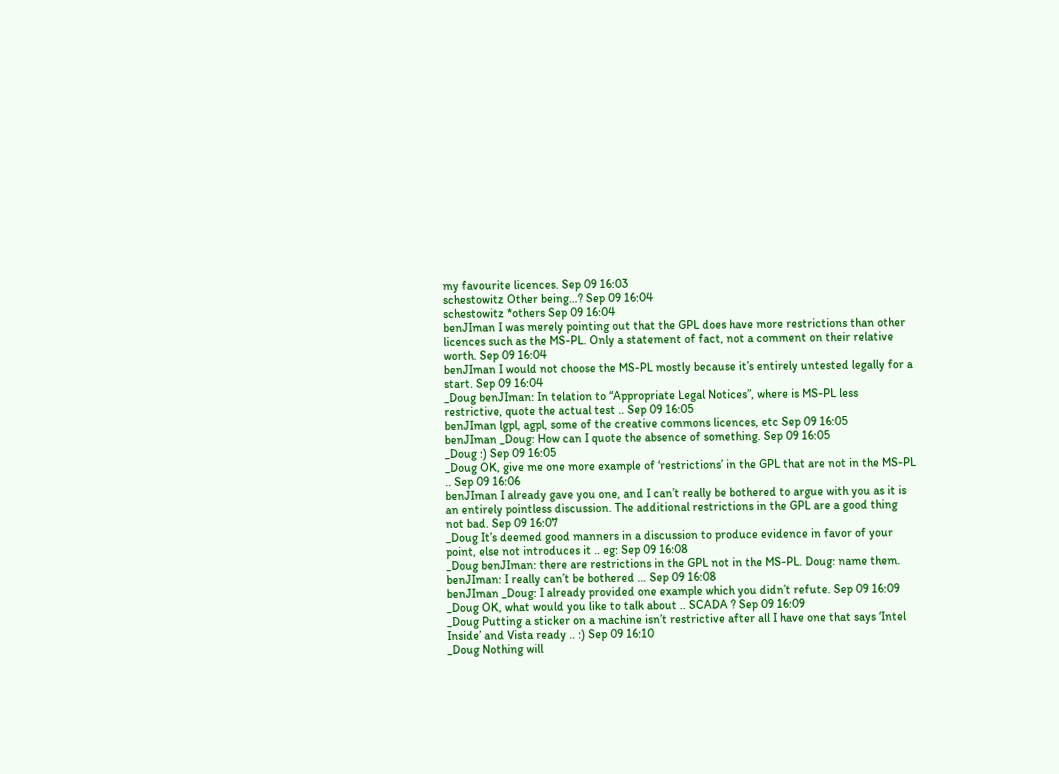my favourite licences. Sep 09 16:03
schestowitz Other being…? Sep 09 16:04
schestowitz *others Sep 09 16:04
benJIman I was merely pointing out that the GPL does have more restrictions than other licences such as the MS-PL. Only a statement of fact, not a comment on their relative worth. Sep 09 16:04
benJIman I would not choose the MS-PL mostly because it’s entirely untested legally for a start. Sep 09 16:04
_Doug benJIman: In telation to “Appropriate Legal Notices”, where is MS-PL less restrictive, quote the actual test .. Sep 09 16:05
benJIman lgpl, agpl, some of the creative commons licences, etc Sep 09 16:05
benJIman _Doug: How can I quote the absence of something. Sep 09 16:05
_Doug :) Sep 09 16:05
_Doug OK, give me one more example of ‘restrictions’ in the GPL that are not in the MS-PL .. Sep 09 16:06
benJIman I already gave you one, and I can’t really be bothered to argue with you as it is an entirely pointless discussion. The additional restrictions in the GPL are a good thing not bad. Sep 09 16:07
_Doug It’s deemed good manners in a discussion to produce evidence in favor of your point, else not introduces it .. eg: Sep 09 16:08
_Doug benJIman: there are restrictions in the GPL not in the MS-PL. Doug: name them. benJIman: I really can’t be bothered … Sep 09 16:08
benJIman _Doug: I already provided one example which you didn’t refute. Sep 09 16:09
_Doug OK, what would you like to talk about .. SCADA ? Sep 09 16:09
_Doug Putting a sticker on a machine isn’t restrictive after all I have one that says ‘Intel Inside’ and Vista ready .. :) Sep 09 16:10
_Doug Nothing will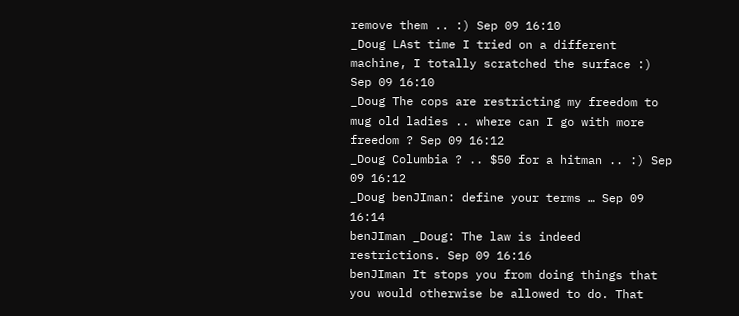remove them .. :) Sep 09 16:10
_Doug LAst time I tried on a different machine, I totally scratched the surface :) Sep 09 16:10
_Doug The cops are restricting my freedom to mug old ladies .. where can I go with more freedom ? Sep 09 16:12
_Doug Columbia ? .. $50 for a hitman .. :) Sep 09 16:12
_Doug benJIman: define your terms … Sep 09 16:14
benJIman _Doug: The law is indeed restrictions. Sep 09 16:16
benJIman It stops you from doing things that you would otherwise be allowed to do. That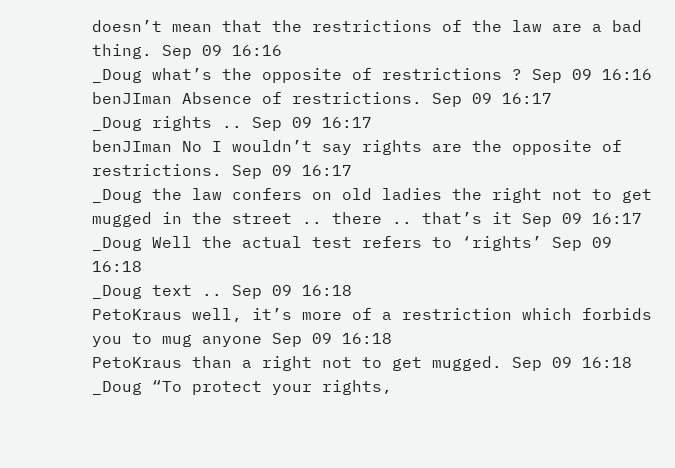doesn’t mean that the restrictions of the law are a bad thing. Sep 09 16:16
_Doug what’s the opposite of restrictions ? Sep 09 16:16
benJIman Absence of restrictions. Sep 09 16:17
_Doug rights .. Sep 09 16:17
benJIman No I wouldn’t say rights are the opposite of restrictions. Sep 09 16:17
_Doug the law confers on old ladies the right not to get mugged in the street .. there .. that’s it Sep 09 16:17
_Doug Well the actual test refers to ‘rights’ Sep 09 16:18
_Doug text .. Sep 09 16:18
PetoKraus well, it’s more of a restriction which forbids you to mug anyone Sep 09 16:18
PetoKraus than a right not to get mugged. Sep 09 16:18
_Doug “To protect your rights,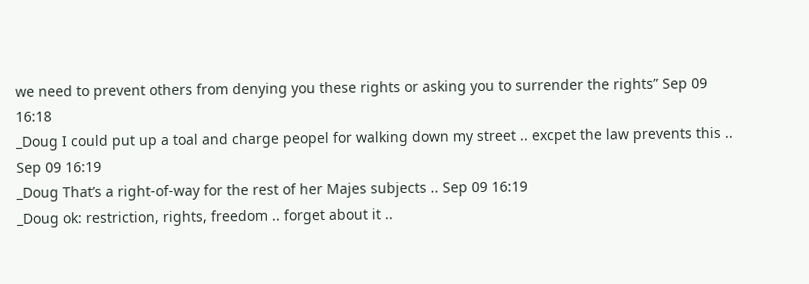we need to prevent others from denying you these rights or asking you to surrender the rights” Sep 09 16:18
_Doug I could put up a toal and charge peopel for walking down my street .. excpet the law prevents this .. Sep 09 16:19
_Doug That’s a right-of-way for the rest of her Majes subjects .. Sep 09 16:19
_Doug ok: restriction, rights, freedom .. forget about it ..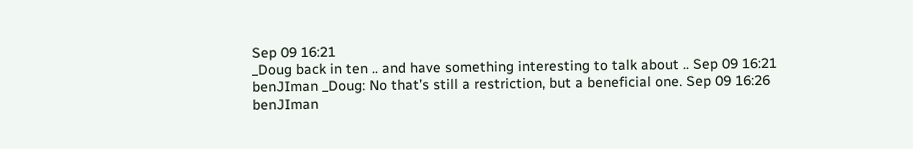Sep 09 16:21
_Doug back in ten .. and have something interesting to talk about .. Sep 09 16:21
benJIman _Doug: No that’s still a restriction, but a beneficial one. Sep 09 16:26
benJIman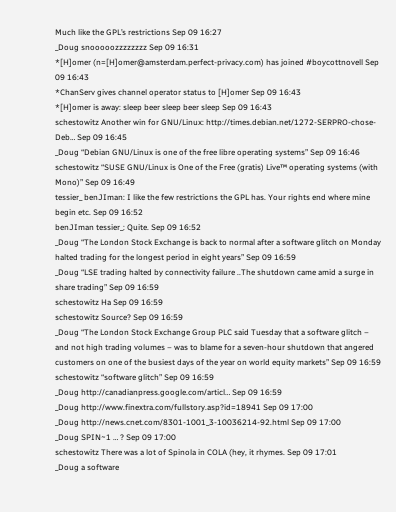Much like the GPL’s restrictions Sep 09 16:27
_Doug snooooozzzzzzzz Sep 09 16:31
*[H]omer (n=[H]omer@amsterdam.perfect-privacy.com) has joined #boycottnovell Sep 09 16:43
*ChanServ gives channel operator status to [H]omer Sep 09 16:43
*[H]omer is away: sleep beer sleep beer sleep Sep 09 16:43
schestowitz Another win for GNU/Linux: http://times.debian.net/1272-SERPRO-chose-Deb… Sep 09 16:45
_Doug “Debian GNU/Linux is one of the free libre operating systems” Sep 09 16:46
schestowitz “SUSE GNU/Linux is One of the Free (gratis) Live™ operating systems (with Mono)” Sep 09 16:49
tessier_ benJIman: I like the few restrictions the GPL has. Your rights end where mine begin etc. Sep 09 16:52
benJIman tessier_: Quite. Sep 09 16:52
_Doug “The London Stock Exchange is back to normal after a software glitch on Monday halted trading for the longest period in eight years” Sep 09 16:59
_Doug “LSE trading halted by connectivity failure ..The shutdown came amid a surge in share trading” Sep 09 16:59
schestowitz Ha Sep 09 16:59
schestowitz Source? Sep 09 16:59
_Doug “The London Stock Exchange Group PLC said Tuesday that a software glitch – and not high trading volumes – was to blame for a seven-hour shutdown that angered customers on one of the busiest days of the year on world equity markets” Sep 09 16:59
schestowitz “software glitch” Sep 09 16:59
_Doug http://canadianpress.google.com/articl… Sep 09 16:59
_Doug http://www.finextra.com/fullstory.asp?id=18941 Sep 09 17:00
_Doug http://news.cnet.com/8301-1001_3-10036214-92.html Sep 09 17:00
_Doug SPIN~1 … ? Sep 09 17:00
schestowitz There was a lot of Spinola in COLA (hey, it rhymes. Sep 09 17:01
_Doug a software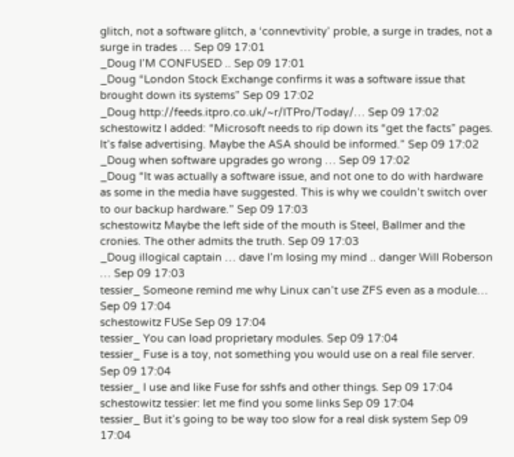glitch, not a software glitch, a ‘connevtivity’ proble, a surge in trades, not a surge in trades … Sep 09 17:01
_Doug I’M CONFUSED .. Sep 09 17:01
_Doug “London Stock Exchange confirms it was a software issue that brought down its systems” Sep 09 17:02
_Doug http://feeds.itpro.co.uk/~r/ITPro/Today/… Sep 09 17:02
schestowitz I added: “Microsoft needs to rip down its “get the facts” pages. It’s false advertising. Maybe the ASA should be informed.” Sep 09 17:02
_Doug when software upgrades go wrong … Sep 09 17:02
_Doug “It was actually a software issue, and not one to do with hardware as some in the media have suggested. This is why we couldn’t switch over to our backup hardware.” Sep 09 17:03
schestowitz Maybe the left side of the mouth is Steel, Ballmer and the cronies. The other admits the truth. Sep 09 17:03
_Doug illogical captain … dave I’m losing my mind .. danger Will Roberson … Sep 09 17:03
tessier_ Someone remind me why Linux can’t use ZFS even as a module… Sep 09 17:04
schestowitz FUSe Sep 09 17:04
tessier_ You can load proprietary modules. Sep 09 17:04
tessier_ Fuse is a toy, not something you would use on a real file server. Sep 09 17:04
tessier_ I use and like Fuse for sshfs and other things. Sep 09 17:04
schestowitz tessier: let me find you some links Sep 09 17:04
tessier_ But it’s going to be way too slow for a real disk system Sep 09 17:04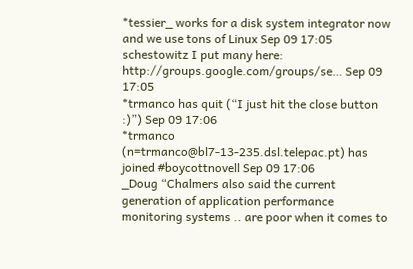*tessier_ works for a disk system integrator now and we use tons of Linux Sep 09 17:05
schestowitz I put many here: http://groups.google.com/groups/se… Sep 09 17:05
*trmanco has quit (“I just hit the close button :)”) Sep 09 17:06
*trmanco (n=trmanco@bl7-13-235.dsl.telepac.pt) has joined #boycottnovell Sep 09 17:06
_Doug “Chalmers also said the current generation of application performance monitoring systems .. are poor when it comes to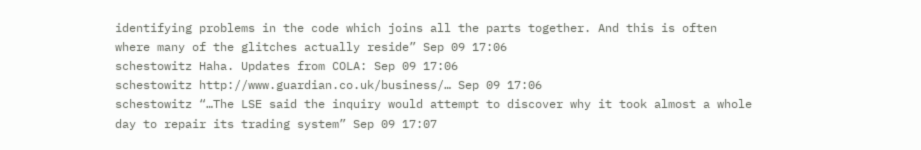identifying problems in the code which joins all the parts together. And this is often where many of the glitches actually reside” Sep 09 17:06
schestowitz Haha. Updates from COLA: Sep 09 17:06
schestowitz http://www.guardian.co.uk/business/… Sep 09 17:06
schestowitz “…The LSE said the inquiry would attempt to discover why it took almost a whole day to repair its trading system” Sep 09 17:07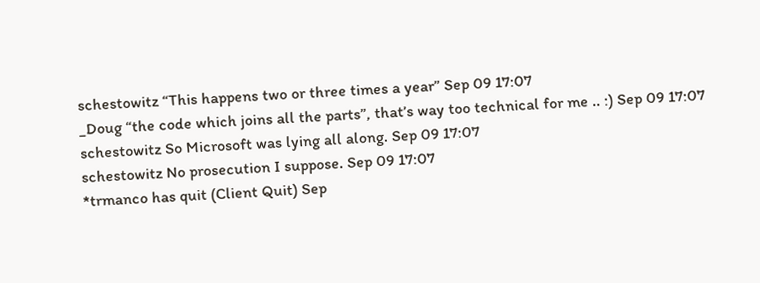schestowitz “This happens two or three times a year” Sep 09 17:07
_Doug “the code which joins all the parts”, that’s way too technical for me .. :) Sep 09 17:07
schestowitz So Microsoft was lying all along. Sep 09 17:07
schestowitz No prosecution I suppose. Sep 09 17:07
*trmanco has quit (Client Quit) Sep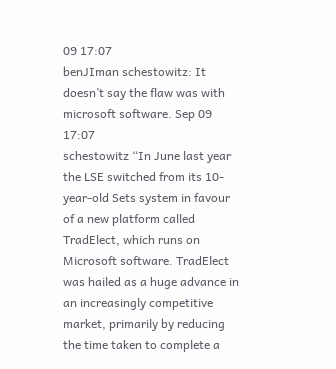09 17:07
benJIman schestowitz: It doesn’t say the flaw was with microsoft software. Sep 09 17:07
schestowitz “In June last year the LSE switched from its 10-year-old Sets system in favour of a new platform called TradElect, which runs on Microsoft software. TradElect was hailed as a huge advance in an increasingly competitive market, primarily by reducing the time taken to complete a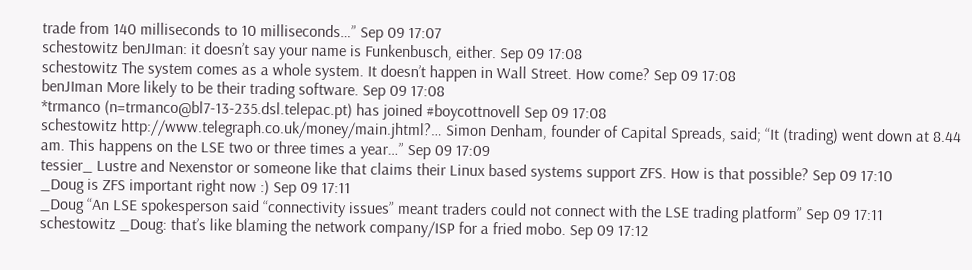trade from 140 milliseconds to 10 milliseconds…” Sep 09 17:07
schestowitz benJIman: it doesn’t say your name is Funkenbusch, either. Sep 09 17:08
schestowitz The system comes as a whole system. It doesn’t happen in Wall Street. How come? Sep 09 17:08
benJIman More likely to be their trading software. Sep 09 17:08
*trmanco (n=trmanco@bl7-13-235.dsl.telepac.pt) has joined #boycottnovell Sep 09 17:08
schestowitz http://www.telegraph.co.uk/money/main.jhtml?… Simon Denham, founder of Capital Spreads, said; “It (trading) went down at 8.44 am. This happens on the LSE two or three times a year…” Sep 09 17:09
tessier_ Lustre and Nexenstor or someone like that claims their Linux based systems support ZFS. How is that possible? Sep 09 17:10
_Doug is ZFS important right now :) Sep 09 17:11
_Doug “An LSE spokesperson said “connectivity issues” meant traders could not connect with the LSE trading platform” Sep 09 17:11
schestowitz _Doug: that’s like blaming the network company/ISP for a fried mobo. Sep 09 17:12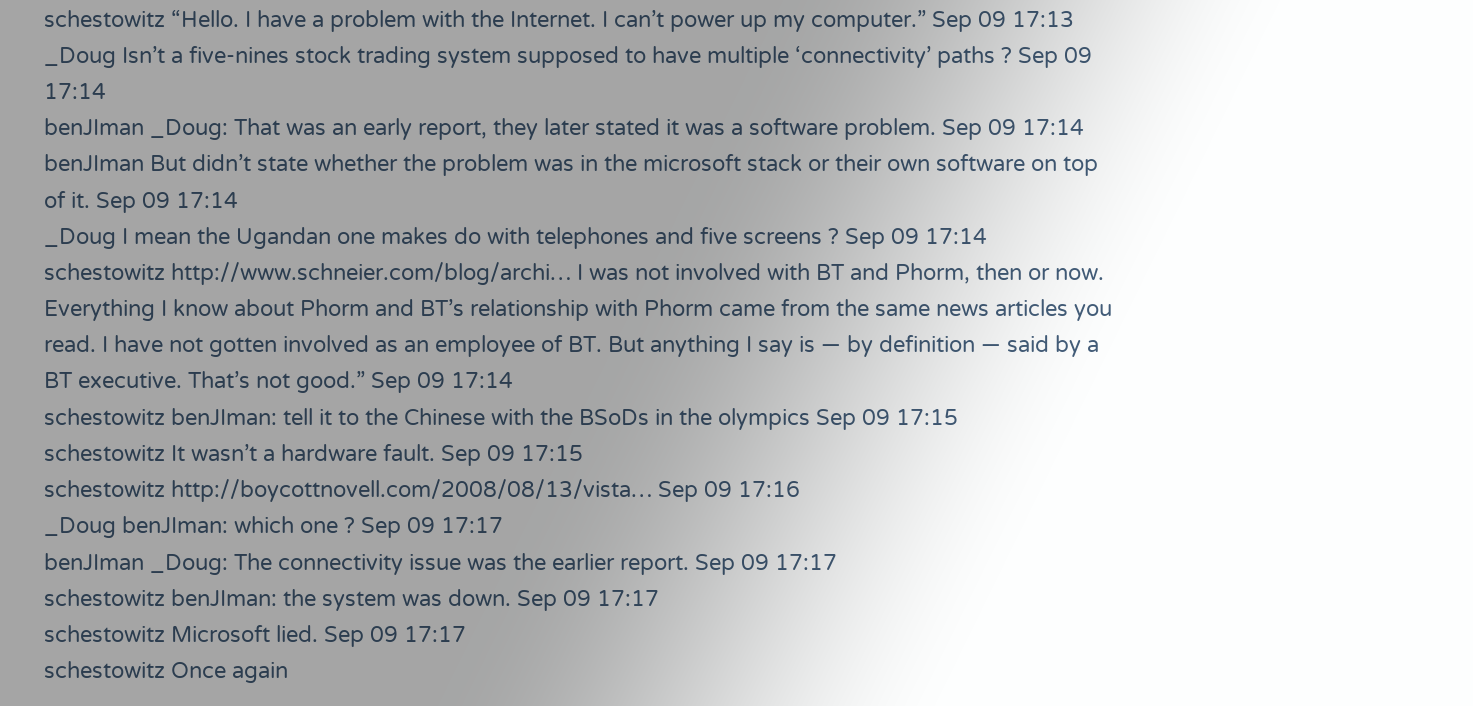schestowitz “Hello. I have a problem with the Internet. I can’t power up my computer.” Sep 09 17:13
_Doug Isn’t a five-nines stock trading system supposed to have multiple ‘connectivity’ paths ? Sep 09 17:14
benJIman _Doug: That was an early report, they later stated it was a software problem. Sep 09 17:14
benJIman But didn’t state whether the problem was in the microsoft stack or their own software on top of it. Sep 09 17:14
_Doug I mean the Ugandan one makes do with telephones and five screens ? Sep 09 17:14
schestowitz http://www.schneier.com/blog/archi… I was not involved with BT and Phorm, then or now. Everything I know about Phorm and BT’s relationship with Phorm came from the same news articles you read. I have not gotten involved as an employee of BT. But anything I say is — by definition — said by a BT executive. That’s not good.” Sep 09 17:14
schestowitz benJIman: tell it to the Chinese with the BSoDs in the olympics Sep 09 17:15
schestowitz It wasn’t a hardware fault. Sep 09 17:15
schestowitz http://boycottnovell.com/2008/08/13/vista… Sep 09 17:16
_Doug benJIman: which one ? Sep 09 17:17
benJIman _Doug: The connectivity issue was the earlier report. Sep 09 17:17
schestowitz benJIman: the system was down. Sep 09 17:17
schestowitz Microsoft lied. Sep 09 17:17
schestowitz Once again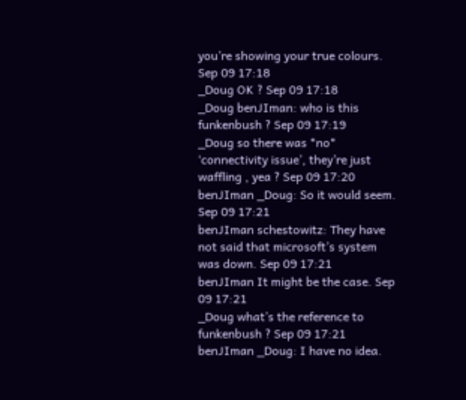you’re showing your true colours. Sep 09 17:18
_Doug OK ? Sep 09 17:18
_Doug benJIman: who is this funkenbush ? Sep 09 17:19
_Doug so there was *no* ‘connectivity issue’, they’re just waffling , yea ? Sep 09 17:20
benJIman _Doug: So it would seem. Sep 09 17:21
benJIman schestowitz: They have not said that microsoft’s system was down. Sep 09 17:21
benJIman It might be the case. Sep 09 17:21
_Doug what’s the reference to funkenbush ? Sep 09 17:21
benJIman _Doug: I have no idea.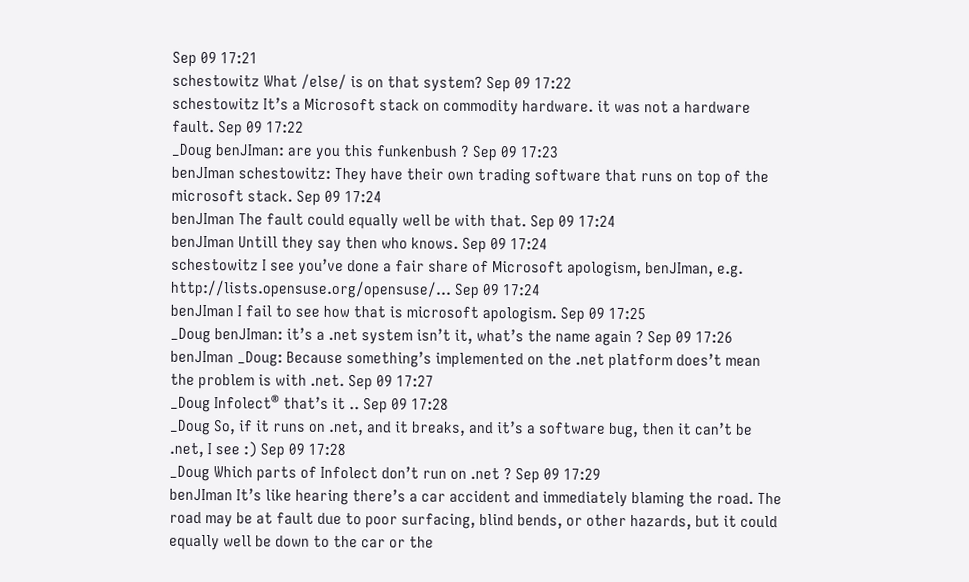Sep 09 17:21
schestowitz What /else/ is on that system? Sep 09 17:22
schestowitz It’s a Microsoft stack on commodity hardware. it was not a hardware fault. Sep 09 17:22
_Doug benJIman: are you this funkenbush ? Sep 09 17:23
benJIman schestowitz: They have their own trading software that runs on top of the microsoft stack. Sep 09 17:24
benJIman The fault could equally well be with that. Sep 09 17:24
benJIman Untill they say then who knows. Sep 09 17:24
schestowitz I see you’ve done a fair share of Microsoft apologism, benJIman, e.g. http://lists.opensuse.org/opensuse/… Sep 09 17:24
benJIman I fail to see how that is microsoft apologism. Sep 09 17:25
_Doug benJIman: it’s a .net system isn’t it, what’s the name again ? Sep 09 17:26
benJIman _Doug: Because something’s implemented on the .net platform does’t mean the problem is with .net. Sep 09 17:27
_Doug Infolect® that’s it .. Sep 09 17:28
_Doug So, if it runs on .net, and it breaks, and it’s a software bug, then it can’t be .net, I see :) Sep 09 17:28
_Doug Which parts of Infolect don’t run on .net ? Sep 09 17:29
benJIman It’s like hearing there’s a car accident and immediately blaming the road. The road may be at fault due to poor surfacing, blind bends, or other hazards, but it could equally well be down to the car or the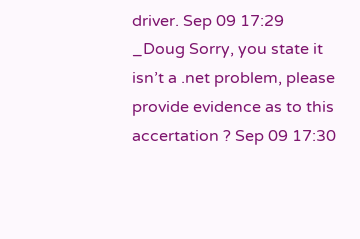driver. Sep 09 17:29
_Doug Sorry, you state it isn’t a .net problem, please provide evidence as to this accertation ? Sep 09 17:30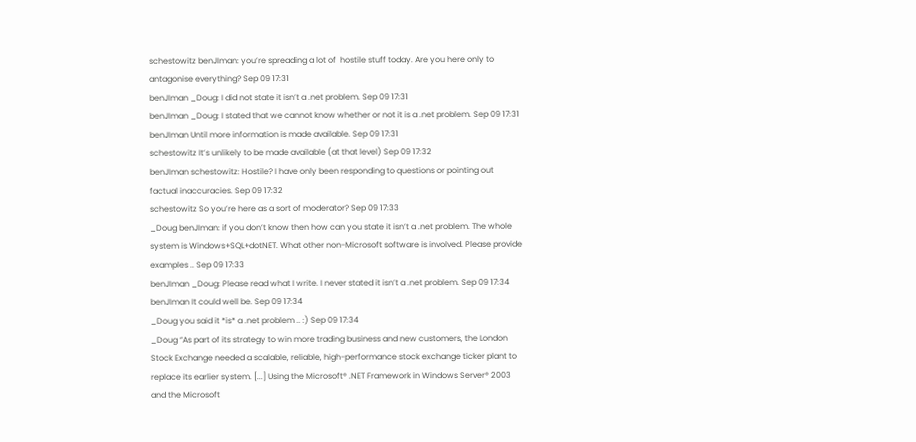schestowitz benJIman: you’re spreading a lot of  hostile stuff today. Are you here only to antagonise everything? Sep 09 17:31
benJIman _Doug: I did not state it isn’t a .net problem. Sep 09 17:31
benJIman _Doug: I stated that we cannot know whether or not it is a .net problem. Sep 09 17:31
benJIman Until more information is made available. Sep 09 17:31
schestowitz It’s unlikely to be made available (at that level) Sep 09 17:32
benJIman schestowitz: Hostile? I have only been responding to questions or pointing out factual inaccuracies. Sep 09 17:32
schestowitz So you’re here as a sort of moderator? Sep 09 17:33
_Doug benJIman: if you don’t know then how can you state it isn’t a .net problem. The whole system is Windows+SQL+dotNET. What other non-Microsoft software is involved. Please provide examples .. Sep 09 17:33
benJIman _Doug: Please read what I write. I never stated it isn’t a .net problem. Sep 09 17:34
benJIman It could well be. Sep 09 17:34
_Doug you said it *is* a .net problem .. :) Sep 09 17:34
_Doug “As part of its strategy to win more trading business and new customers, the London Stock Exchange needed a scalable, reliable, high-performance stock exchange ticker plant to replace its earlier system. [...] Using the Microsoft® .NET Framework in Windows Server® 2003 and the Microsoft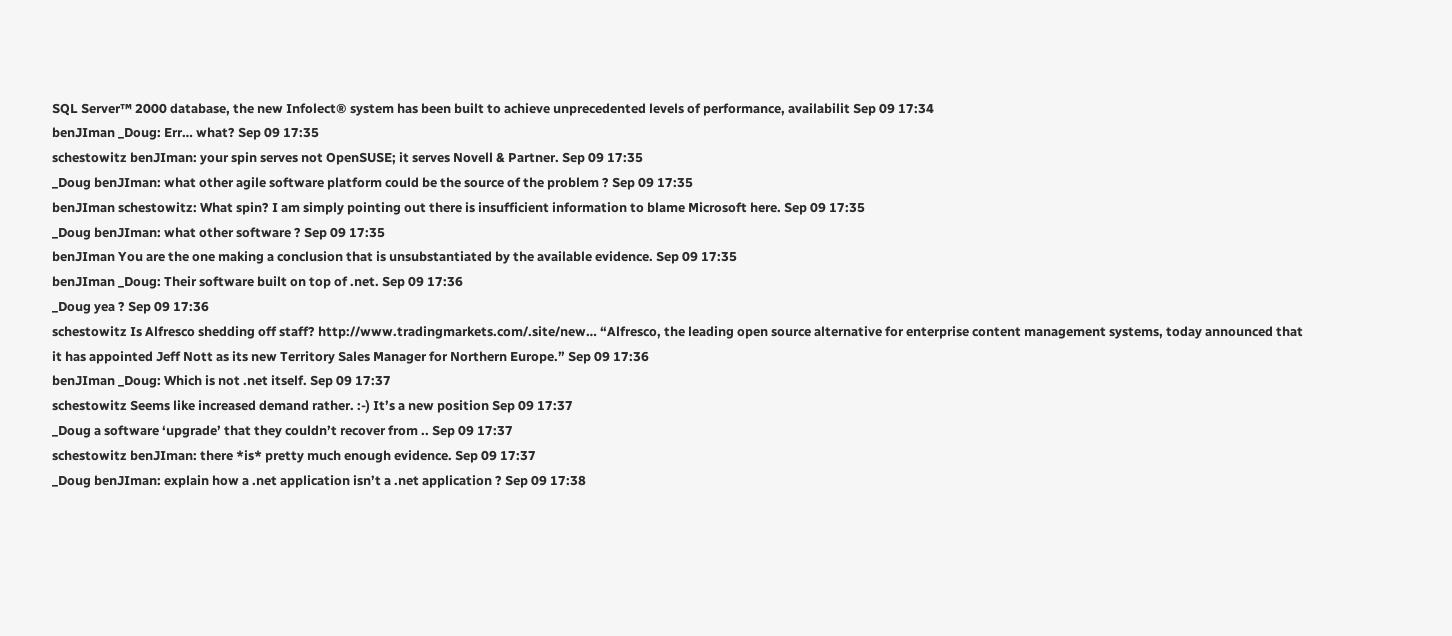SQL Server™ 2000 database, the new Infolect® system has been built to achieve unprecedented levels of performance, availabilit Sep 09 17:34
benJIman _Doug: Err… what? Sep 09 17:35
schestowitz benJIman: your spin serves not OpenSUSE; it serves Novell & Partner. Sep 09 17:35
_Doug benJIman: what other agile software platform could be the source of the problem ? Sep 09 17:35
benJIman schestowitz: What spin? I am simply pointing out there is insufficient information to blame Microsoft here. Sep 09 17:35
_Doug benJIman: what other software ? Sep 09 17:35
benJIman You are the one making a conclusion that is unsubstantiated by the available evidence. Sep 09 17:35
benJIman _Doug: Their software built on top of .net. Sep 09 17:36
_Doug yea ? Sep 09 17:36
schestowitz Is Alfresco shedding off staff? http://www.tradingmarkets.com/.site/new… “Alfresco, the leading open source alternative for enterprise content management systems, today announced that it has appointed Jeff Nott as its new Territory Sales Manager for Northern Europe.” Sep 09 17:36
benJIman _Doug: Which is not .net itself. Sep 09 17:37
schestowitz Seems like increased demand rather. :-) It’s a new position Sep 09 17:37
_Doug a software ‘upgrade’ that they couldn’t recover from .. Sep 09 17:37
schestowitz benJIman: there *is* pretty much enough evidence. Sep 09 17:37
_Doug benJIman: explain how a .net application isn’t a .net application ? Sep 09 17:38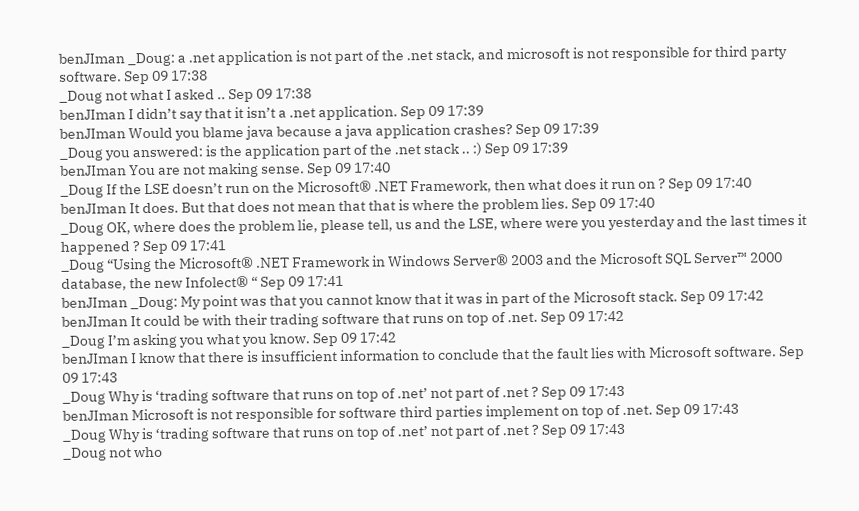benJIman _Doug: a .net application is not part of the .net stack, and microsoft is not responsible for third party software. Sep 09 17:38
_Doug not what I asked .. Sep 09 17:38
benJIman I didn’t say that it isn’t a .net application. Sep 09 17:39
benJIman Would you blame java because a java application crashes? Sep 09 17:39
_Doug you answered: is the application part of the .net stack .. :) Sep 09 17:39
benJIman You are not making sense. Sep 09 17:40
_Doug If the LSE doesn’t run on the Microsoft® .NET Framework, then what does it run on ? Sep 09 17:40
benJIman It does. But that does not mean that that is where the problem lies. Sep 09 17:40
_Doug OK, where does the problem lie, please tell, us and the LSE, where were you yesterday and the last times it happened ? Sep 09 17:41
_Doug “Using the Microsoft® .NET Framework in Windows Server® 2003 and the Microsoft SQL Server™ 2000 database, the new Infolect® “ Sep 09 17:41
benJIman _Doug: My point was that you cannot know that it was in part of the Microsoft stack. Sep 09 17:42
benJIman It could be with their trading software that runs on top of .net. Sep 09 17:42
_Doug I’m asking you what you know. Sep 09 17:42
benJIman I know that there is insufficient information to conclude that the fault lies with Microsoft software. Sep 09 17:43
_Doug Why is ‘trading software that runs on top of .net’ not part of .net ? Sep 09 17:43
benJIman Microsoft is not responsible for software third parties implement on top of .net. Sep 09 17:43
_Doug Why is ‘trading software that runs on top of .net’ not part of .net ? Sep 09 17:43
_Doug not who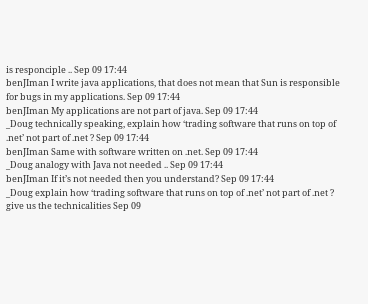is responciple .. Sep 09 17:44
benJIman I write java applications, that does not mean that Sun is responsible for bugs in my applications. Sep 09 17:44
benJIman My applications are not part of java. Sep 09 17:44
_Doug technically speaking, explain how ‘trading software that runs on top of .net’ not part of .net ? Sep 09 17:44
benJIman Same with software written on .net. Sep 09 17:44
_Doug analogy with Java not needed .. Sep 09 17:44
benJIman If it’s not needed then you understand? Sep 09 17:44
_Doug explain how ‘trading software that runs on top of .net’ not part of .net ? give us the technicalities Sep 09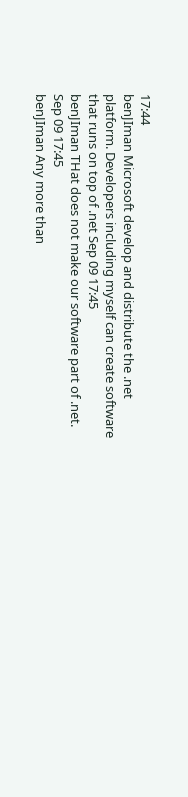17:44
benJIman Microsoft develop and distribute the .net platform. Developers including myself can create software that runs on top of .net Sep 09 17:45
benJIman THat does not make our software part of .net. Sep 09 17:45
benJIman Any more than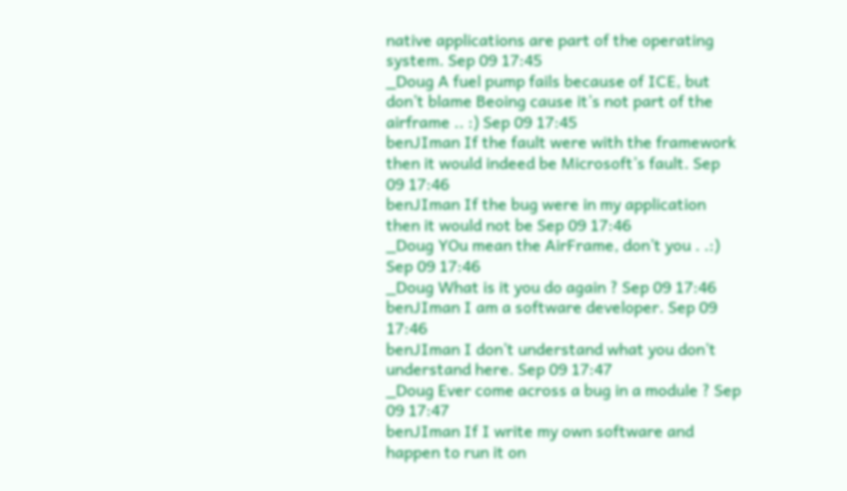native applications are part of the operating system. Sep 09 17:45
_Doug A fuel pump fails because of ICE, but don’t blame Beoing cause it’s not part of the airframe .. :) Sep 09 17:45
benJIman If the fault were with the framework then it would indeed be Microsoft’s fault. Sep 09 17:46
benJIman If the bug were in my application then it would not be Sep 09 17:46
_Doug YOu mean the AirFrame, don’t you . .:) Sep 09 17:46
_Doug What is it you do again ? Sep 09 17:46
benJIman I am a software developer. Sep 09 17:46
benJIman I don’t understand what you don’t understand here. Sep 09 17:47
_Doug Ever come across a bug in a module ? Sep 09 17:47
benJIman If I write my own software and happen to run it on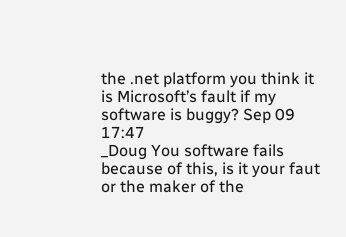the .net platform you think it is Microsoft’s fault if my software is buggy? Sep 09 17:47
_Doug You software fails because of this, is it your faut or the maker of the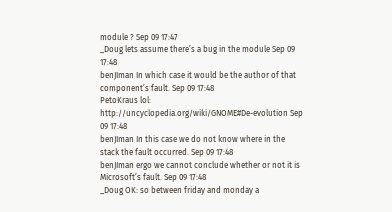module ? Sep 09 17:47
_Doug lets assume there’s a bug in the module Sep 09 17:48
benJIman In which case it would be the author of that component’s fault. Sep 09 17:48
PetoKraus lol: http://uncyclopedia.org/wiki/GNOME#De-evolution Sep 09 17:48
benJIman In this case we do not know where in the stack the fault occurred. Sep 09 17:48
benJIman ergo we cannot conclude whether or not it is Microsoft’s fault. Sep 09 17:48
_Doug OK: so between friday and monday a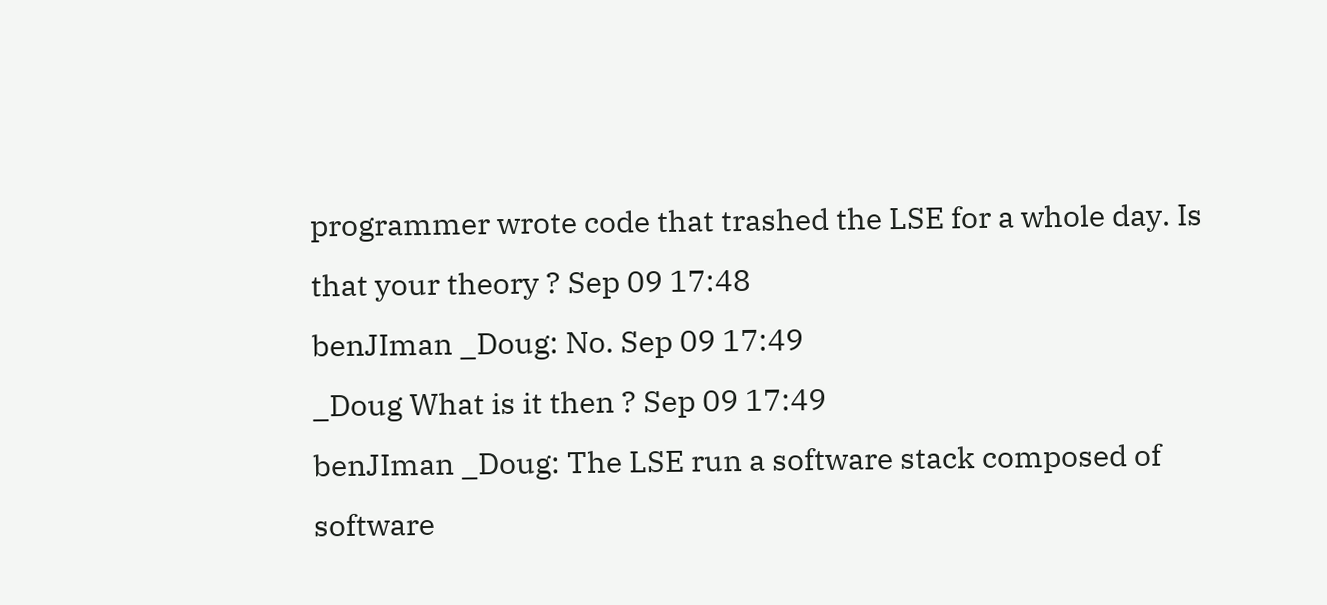programmer wrote code that trashed the LSE for a whole day. Is that your theory ? Sep 09 17:48
benJIman _Doug: No. Sep 09 17:49
_Doug What is it then ? Sep 09 17:49
benJIman _Doug: The LSE run a software stack composed of software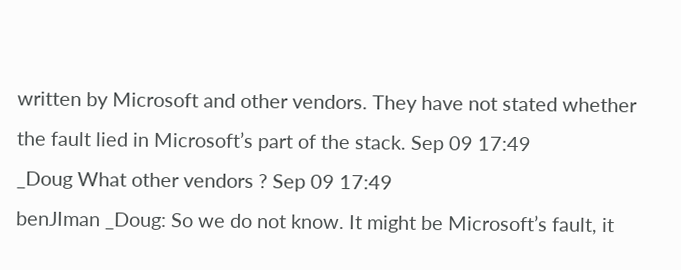written by Microsoft and other vendors. They have not stated whether the fault lied in Microsoft’s part of the stack. Sep 09 17:49
_Doug What other vendors ? Sep 09 17:49
benJIman _Doug: So we do not know. It might be Microsoft’s fault, it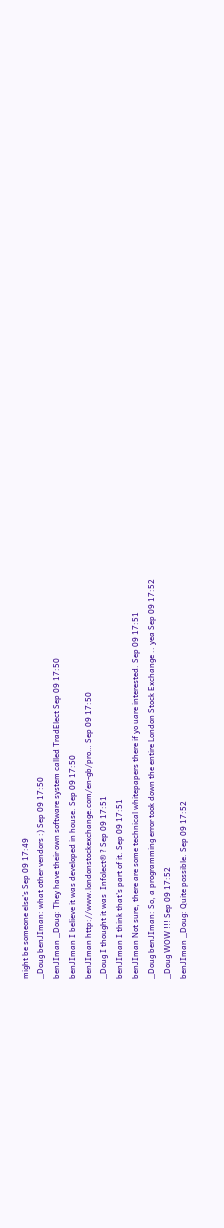might be someone else’s Sep 09 17:49
_Doug benJIman: what other vendors :) Sep 09 17:50
benJIman _Doug: They have their own software system called TradElect Sep 09 17:50
benJIman I believe it was developed in house. Sep 09 17:50
benJIman http://www.londonstockexchange.com/en-gb/pro… Sep 09 17:50
_Doug I thought it was  Infolect® ? Sep 09 17:51
benJIman I think that’s part of it. Sep 09 17:51
benJIman Not sure, there are some technical whitepapers there if yo uare interested. Sep 09 17:51
_Doug benJIman: So, a programming error took down the entire London Stock Exchange .. yea Sep 09 17:52
_Doug WOW !!! Sep 09 17:52
benJIman _Doug: Quite possible. Sep 09 17:52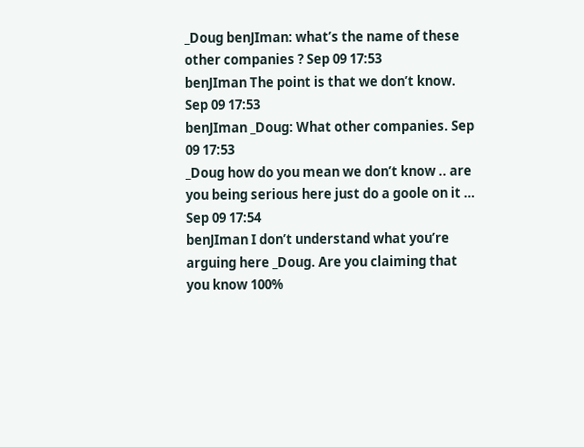_Doug benJIman: what’s the name of these other companies ? Sep 09 17:53
benJIman The point is that we don’t know. Sep 09 17:53
benJIman _Doug: What other companies. Sep 09 17:53
_Doug how do you mean we don’t know .. are you being serious here just do a goole on it … Sep 09 17:54
benJIman I don’t understand what you’re arguing here _Doug. Are you claiming that you know 100%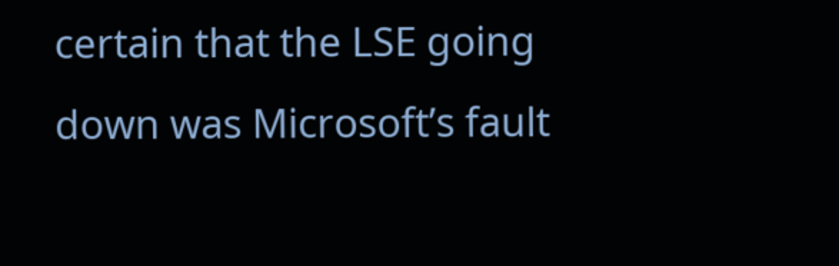certain that the LSE going down was Microsoft’s fault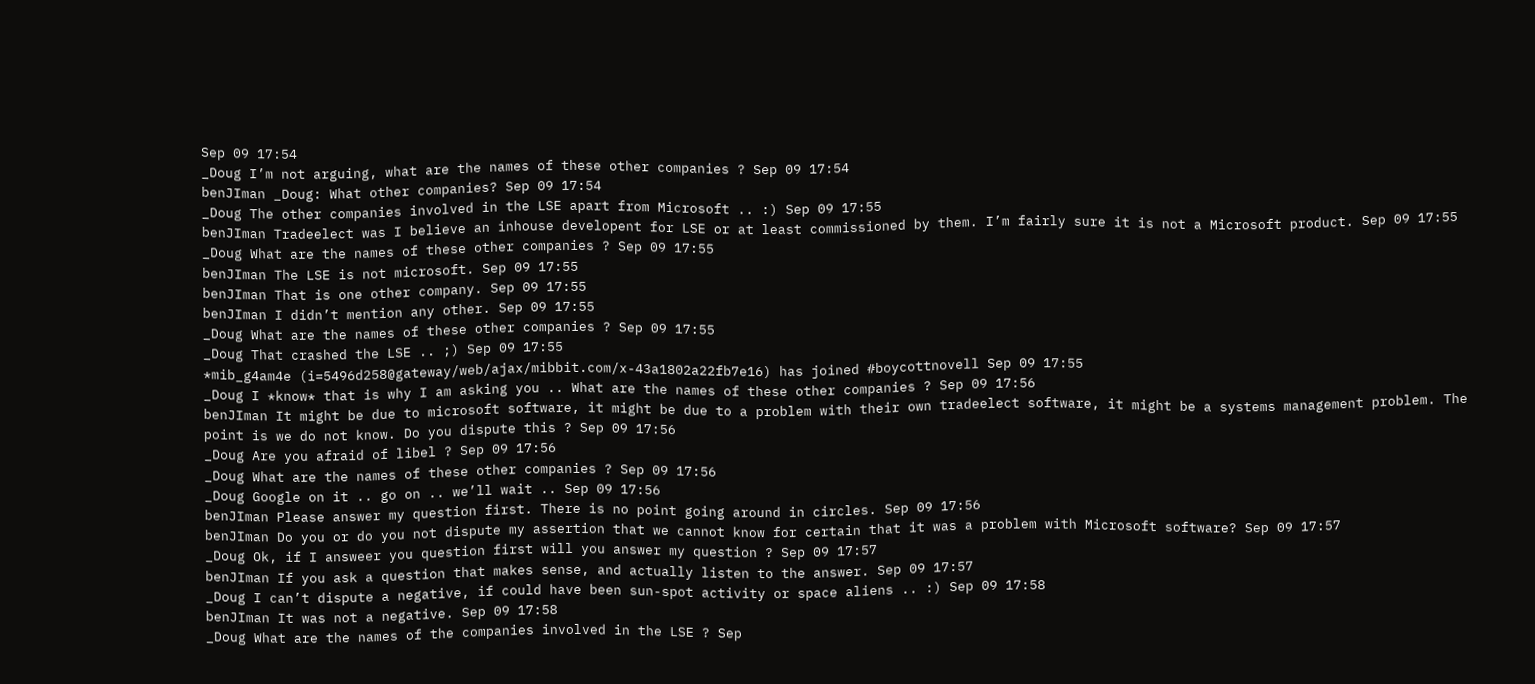Sep 09 17:54
_Doug I’m not arguing, what are the names of these other companies ? Sep 09 17:54
benJIman _Doug: What other companies? Sep 09 17:54
_Doug The other companies involved in the LSE apart from Microsoft .. :) Sep 09 17:55
benJIman Tradeelect was I believe an inhouse developent for LSE or at least commissioned by them. I’m fairly sure it is not a Microsoft product. Sep 09 17:55
_Doug What are the names of these other companies ? Sep 09 17:55
benJIman The LSE is not microsoft. Sep 09 17:55
benJIman That is one other company. Sep 09 17:55
benJIman I didn’t mention any other. Sep 09 17:55
_Doug What are the names of these other companies ? Sep 09 17:55
_Doug That crashed the LSE .. ;) Sep 09 17:55
*mib_g4am4e (i=5496d258@gateway/web/ajax/mibbit.com/x-43a1802a22fb7e16) has joined #boycottnovell Sep 09 17:55
_Doug I *know* that is why I am asking you .. What are the names of these other companies ? Sep 09 17:56
benJIman It might be due to microsoft software, it might be due to a problem with their own tradeelect software, it might be a systems management problem. The point is we do not know. Do you dispute this ? Sep 09 17:56
_Doug Are you afraid of libel ? Sep 09 17:56
_Doug What are the names of these other companies ? Sep 09 17:56
_Doug Google on it .. go on .. we’ll wait .. Sep 09 17:56
benJIman Please answer my question first. There is no point going around in circles. Sep 09 17:56
benJIman Do you or do you not dispute my assertion that we cannot know for certain that it was a problem with Microsoft software? Sep 09 17:57
_Doug Ok, if I answeer you question first will you answer my question ? Sep 09 17:57
benJIman If you ask a question that makes sense, and actually listen to the answer. Sep 09 17:57
_Doug I can’t dispute a negative, if could have been sun-spot activity or space aliens .. :) Sep 09 17:58
benJIman It was not a negative. Sep 09 17:58
_Doug What are the names of the companies involved in the LSE ? Sep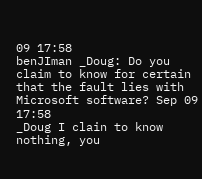09 17:58
benJIman _Doug: Do you claim to know for certain that the fault lies with Microsoft software? Sep 09 17:58
_Doug I clain to know nothing, you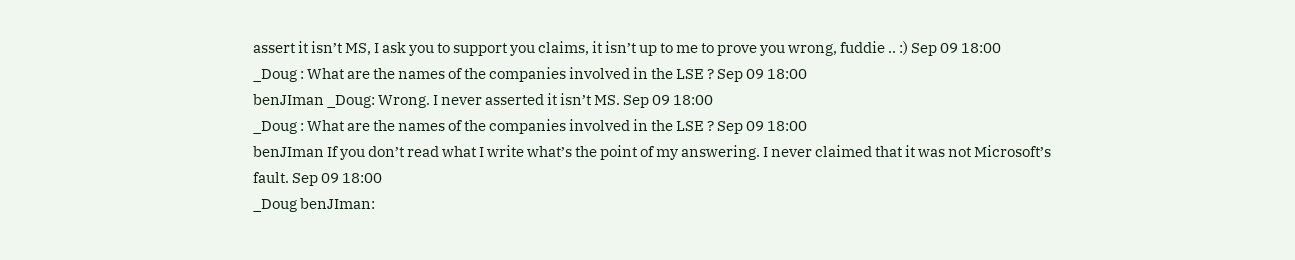assert it isn’t MS, I ask you to support you claims, it isn’t up to me to prove you wrong, fuddie .. :) Sep 09 18:00
_Doug : What are the names of the companies involved in the LSE ? Sep 09 18:00
benJIman _Doug: Wrong. I never asserted it isn’t MS. Sep 09 18:00
_Doug : What are the names of the companies involved in the LSE ? Sep 09 18:00
benJIman If you don’t read what I write what’s the point of my answering. I never claimed that it was not Microsoft’s fault. Sep 09 18:00
_Doug benJIman: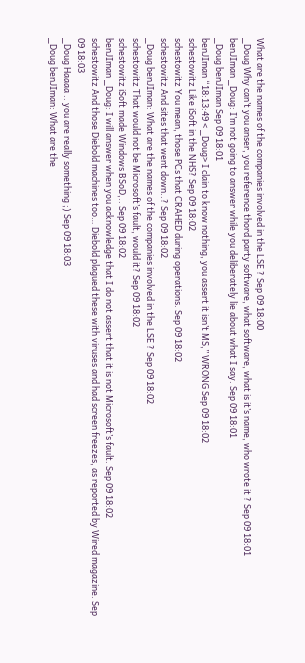What are the names of the companies involved in the LSE ? Sep 09 18:00
_Doug Why can’t you anser, you reference thord party software, what software, what is it’s name, who wrote it ? Sep 09 18:01
benJIman _Doug: I’m not going to answer while you deliberately lie about what I say. Sep 09 18:01
_Doug benJIman Sep 09 18:01
benJIman “18:13:49 < _Doug> I clain to know nothing, you assert it isn’t MS,” WRONG Sep 09 18:02
schestowitz Like iSoft in the NHS? Sep 09 18:02
schestowitz You mean, those PCs that CRAHED during operations. Sep 09 18:02
schestowitz And sites that went down..? Sep 09 18:02
_Doug benJIman: What are the names of the companies involved in the LSE ? Sep 09 18:02
schestowitz That would not be Microsoft’s fault, would it? Sep 09 18:02
schestowitz iSoft made Windows BSoD,.. Sep 09 18:02
benJIman _Doug: I will answer when you acknowledge that I do not assert that it is not Microsoft’s fault. Sep 09 18:02
schestowitz And those Diebold machines too… Diebold plagued these with viruses and had screen freezes, as reported by Wired magazine. Sep 09 18:03
_Doug Haaaa .. you are really something ;) Sep 09 18:03
_Doug benJIman: What are the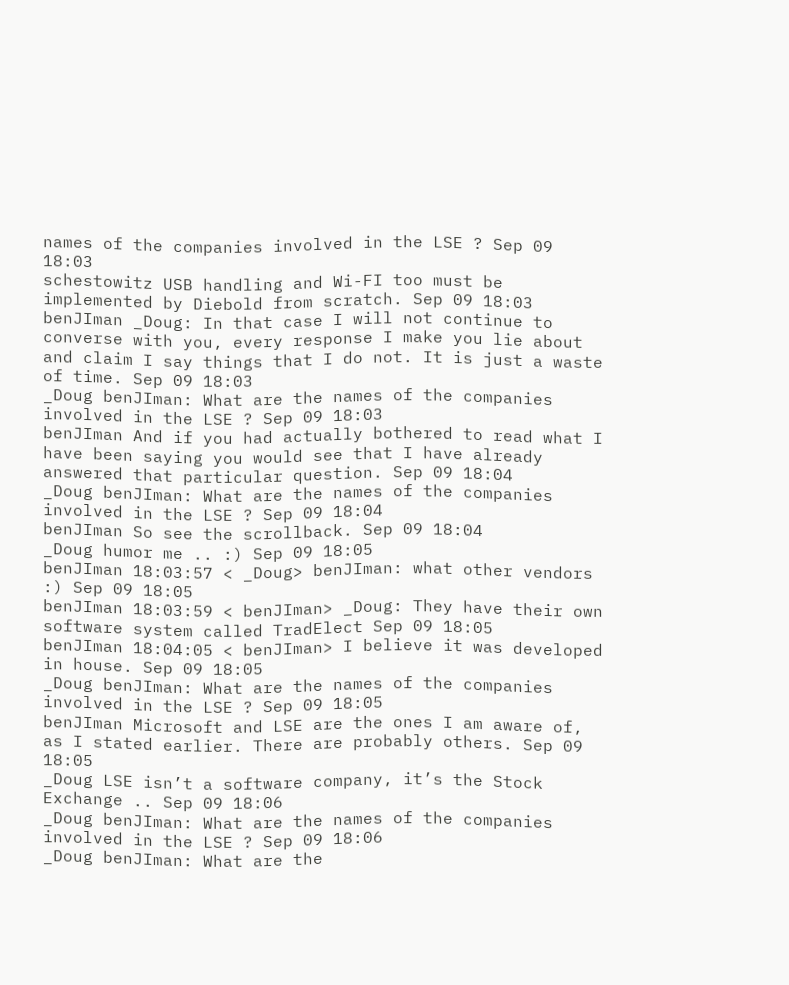names of the companies involved in the LSE ? Sep 09 18:03
schestowitz USB handling and Wi-FI too must be implemented by Diebold from scratch. Sep 09 18:03
benJIman _Doug: In that case I will not continue to converse with you, every response I make you lie about and claim I say things that I do not. It is just a waste of time. Sep 09 18:03
_Doug benJIman: What are the names of the companies involved in the LSE ? Sep 09 18:03
benJIman And if you had actually bothered to read what I have been saying you would see that I have already answered that particular question. Sep 09 18:04
_Doug benJIman: What are the names of the companies involved in the LSE ? Sep 09 18:04
benJIman So see the scrollback. Sep 09 18:04
_Doug humor me .. :) Sep 09 18:05
benJIman 18:03:57 < _Doug> benJIman: what other vendors :) Sep 09 18:05
benJIman 18:03:59 < benJIman> _Doug: They have their own software system called TradElect Sep 09 18:05
benJIman 18:04:05 < benJIman> I believe it was developed in house. Sep 09 18:05
_Doug benJIman: What are the names of the companies involved in the LSE ? Sep 09 18:05
benJIman Microsoft and LSE are the ones I am aware of, as I stated earlier. There are probably others. Sep 09 18:05
_Doug LSE isn’t a software company, it’s the Stock Exchange .. Sep 09 18:06
_Doug benJIman: What are the names of the companies involved in the LSE ? Sep 09 18:06
_Doug benJIman: What are the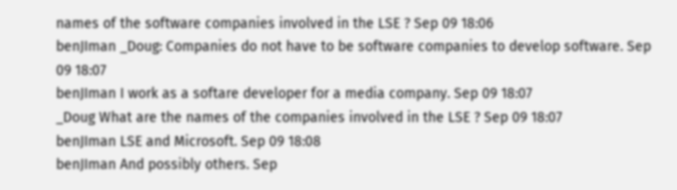names of the software companies involved in the LSE ? Sep 09 18:06
benJIman _Doug: Companies do not have to be software companies to develop software. Sep 09 18:07
benJIman I work as a softare developer for a media company. Sep 09 18:07
_Doug What are the names of the companies involved in the LSE ? Sep 09 18:07
benJIman LSE and Microsoft. Sep 09 18:08
benJIman And possibly others. Sep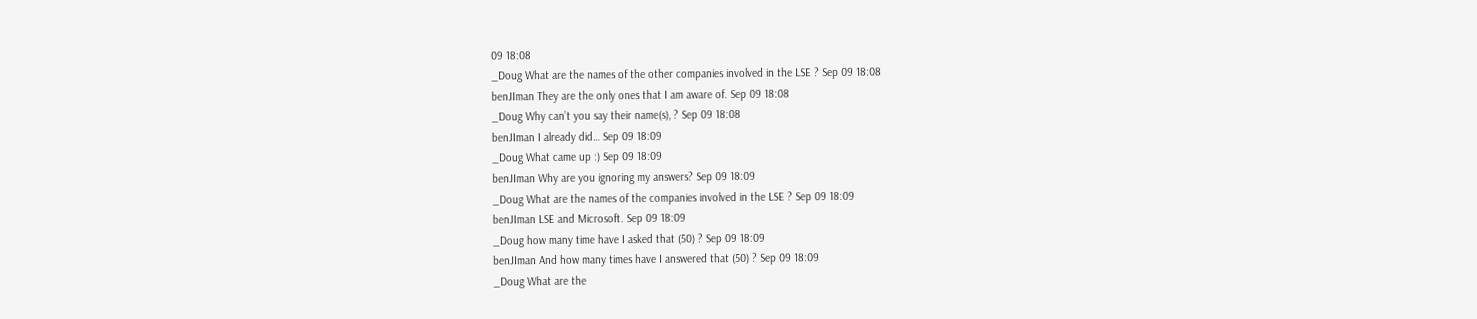09 18:08
_Doug What are the names of the other companies involved in the LSE ? Sep 09 18:08
benJIman They are the only ones that I am aware of. Sep 09 18:08
_Doug Why can’t you say their name(s), ? Sep 09 18:08
benJIman I already did… Sep 09 18:09
_Doug What came up :) Sep 09 18:09
benJIman Why are you ignoring my answers? Sep 09 18:09
_Doug What are the names of the companies involved in the LSE ? Sep 09 18:09
benJIman LSE and Microsoft. Sep 09 18:09
_Doug how many time have I asked that (50) ? Sep 09 18:09
benJIman And how many times have I answered that (50) ? Sep 09 18:09
_Doug What are the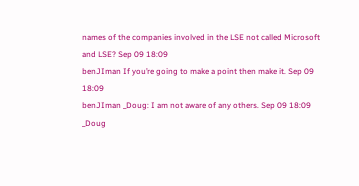names of the companies involved in the LSE not called Microsoft and LSE? Sep 09 18:09
benJIman If you’re going to make a point then make it. Sep 09 18:09
benJIman _Doug: I am not aware of any others. Sep 09 18:09
_Doug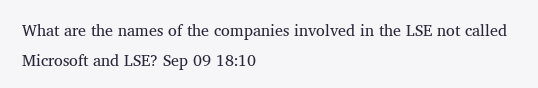What are the names of the companies involved in the LSE not called Microsoft and LSE? Sep 09 18:10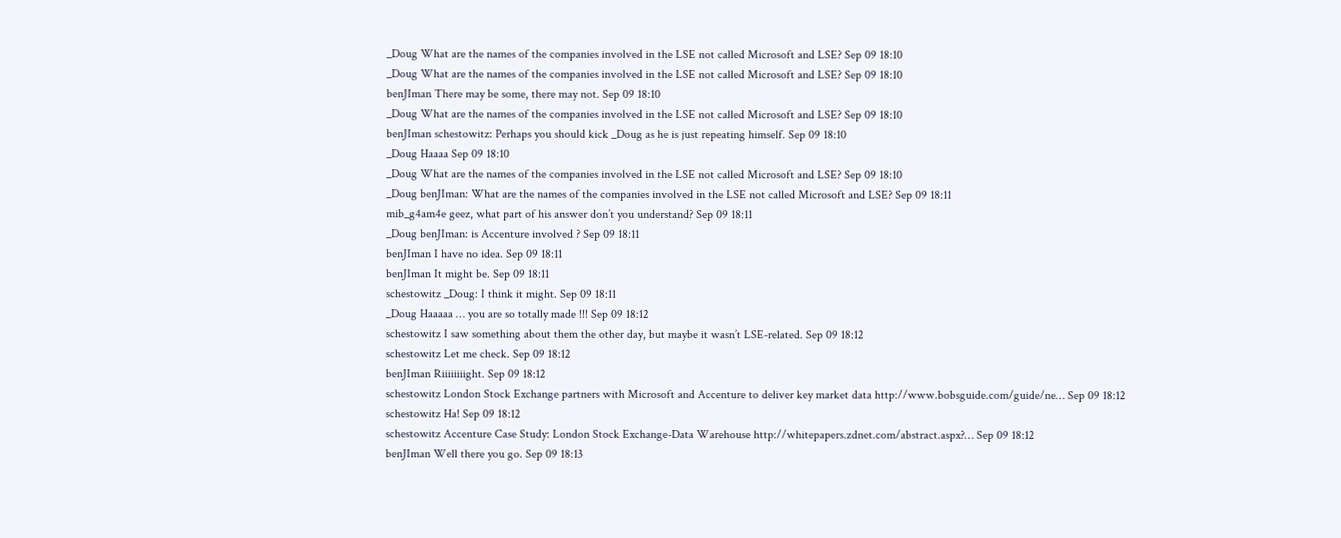_Doug What are the names of the companies involved in the LSE not called Microsoft and LSE? Sep 09 18:10
_Doug What are the names of the companies involved in the LSE not called Microsoft and LSE? Sep 09 18:10
benJIman There may be some, there may not. Sep 09 18:10
_Doug What are the names of the companies involved in the LSE not called Microsoft and LSE? Sep 09 18:10
benJIman schestowitz: Perhaps you should kick _Doug as he is just repeating himself. Sep 09 18:10
_Doug Haaaa Sep 09 18:10
_Doug What are the names of the companies involved in the LSE not called Microsoft and LSE? Sep 09 18:10
_Doug benJIman: What are the names of the companies involved in the LSE not called Microsoft and LSE? Sep 09 18:11
mib_g4am4e geez, what part of his answer don’t you understand? Sep 09 18:11
_Doug benJIman: is Accenture involved ? Sep 09 18:11
benJIman I have no idea. Sep 09 18:11
benJIman It might be. Sep 09 18:11
schestowitz _Doug: I think it might. Sep 09 18:11
_Doug Haaaaa … you are so totally made !!! Sep 09 18:12
schestowitz I saw something about them the other day, but maybe it wasn’t LSE-related. Sep 09 18:12
schestowitz Let me check. Sep 09 18:12
benJIman Riiiiiiiight. Sep 09 18:12
schestowitz London Stock Exchange partners with Microsoft and Accenture to deliver key market data http://www.bobsguide.com/guide/ne… Sep 09 18:12
schestowitz Ha! Sep 09 18:12
schestowitz Accenture Case Study: London Stock Exchange-Data Warehouse http://whitepapers.zdnet.com/abstract.aspx?… Sep 09 18:12
benJIman Well there you go. Sep 09 18:13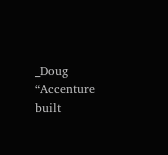_Doug “Accenture built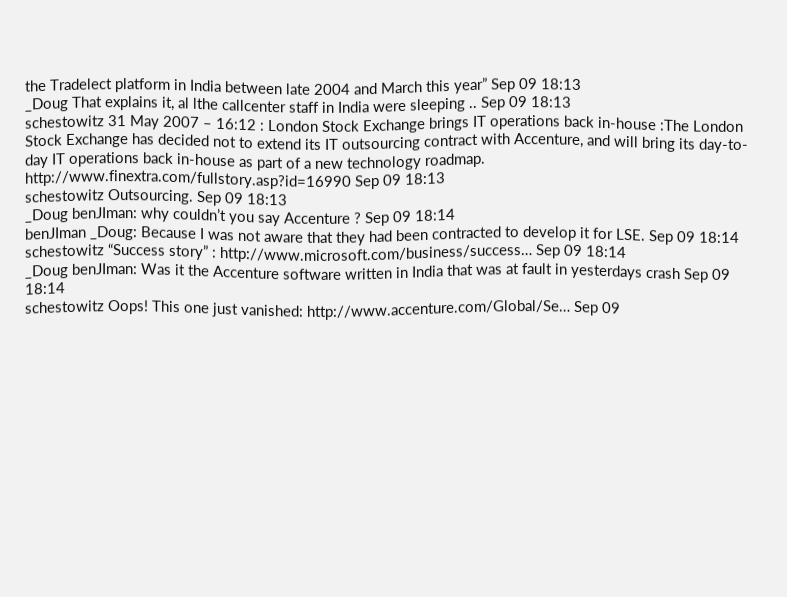the Tradelect platform in India between late 2004 and March this year” Sep 09 18:13
_Doug That explains it, al lthe callcenter staff in India were sleeping .. Sep 09 18:13
schestowitz 31 May 2007 – 16:12 : London Stock Exchange brings IT operations back in-house :The London Stock Exchange has decided not to extend its IT outsourcing contract with Accenture, and will bring its day-to-day IT operations back in-house as part of a new technology roadmap. http://www.finextra.com/fullstory.asp?id=16990 Sep 09 18:13
schestowitz Outsourcing. Sep 09 18:13
_Doug benJIman: why couldn’t you say Accenture ? Sep 09 18:14
benJIman _Doug: Because I was not aware that they had been contracted to develop it for LSE. Sep 09 18:14
schestowitz “Success story” : http://www.microsoft.com/business/success… Sep 09 18:14
_Doug benJIman: Was it the Accenture software written in India that was at fault in yesterdays crash Sep 09 18:14
schestowitz Oops! This one just vanished: http://www.accenture.com/Global/Se… Sep 09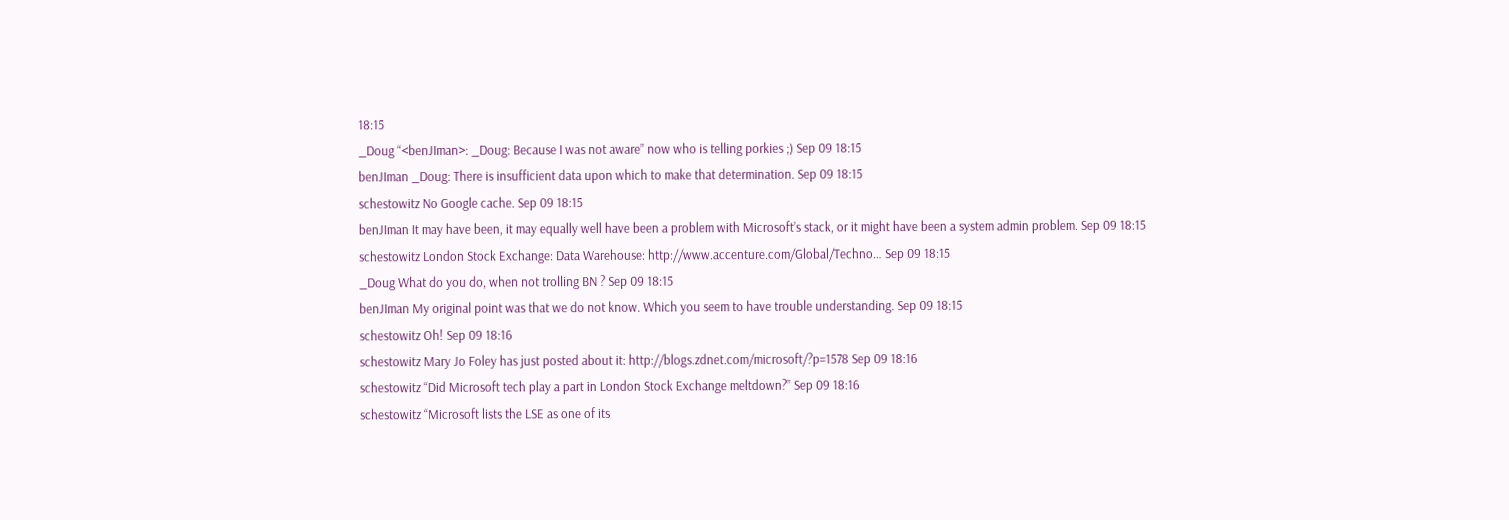18:15
_Doug “<benJIman>: _Doug: Because I was not aware” now who is telling porkies ;) Sep 09 18:15
benJIman _Doug: There is insufficient data upon which to make that determination. Sep 09 18:15
schestowitz No Google cache. Sep 09 18:15
benJIman It may have been, it may equally well have been a problem with Microsoft’s stack, or it might have been a system admin problem. Sep 09 18:15
schestowitz London Stock Exchange: Data Warehouse: http://www.accenture.com/Global/Techno… Sep 09 18:15
_Doug What do you do, when not trolling BN ? Sep 09 18:15
benJIman My original point was that we do not know. Which you seem to have trouble understanding. Sep 09 18:15
schestowitz Oh! Sep 09 18:16
schestowitz Mary Jo Foley has just posted about it: http://blogs.zdnet.com/microsoft/?p=1578 Sep 09 18:16
schestowitz “Did Microsoft tech play a part in London Stock Exchange meltdown?” Sep 09 18:16
schestowitz “Microsoft lists the LSE as one of its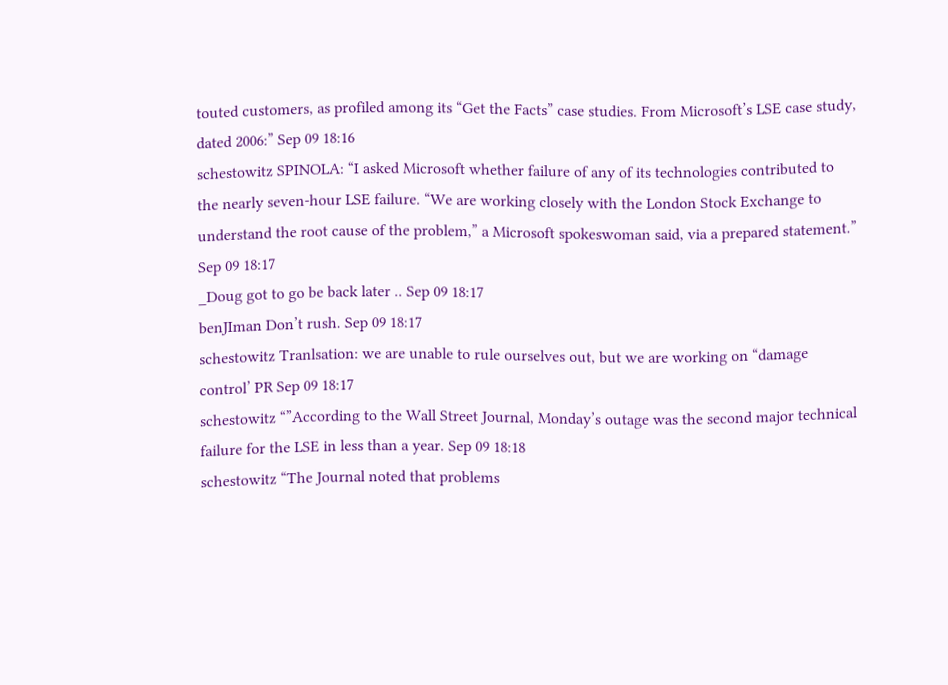touted customers, as profiled among its “Get the Facts” case studies. From Microsoft’s LSE case study, dated 2006:” Sep 09 18:16
schestowitz SPINOLA: “I asked Microsoft whether failure of any of its technologies contributed to the nearly seven-hour LSE failure. “We are working closely with the London Stock Exchange to understand the root cause of the problem,” a Microsoft spokeswoman said, via a prepared statement.” Sep 09 18:17
_Doug got to go be back later .. Sep 09 18:17
benJIman Don’t rush. Sep 09 18:17
schestowitz Tranlsation: we are unable to rule ourselves out, but we are working on “damage control’ PR Sep 09 18:17
schestowitz “”According to the Wall Street Journal, Monday’s outage was the second major technical failure for the LSE in less than a year. Sep 09 18:18
schestowitz “The Journal noted that problems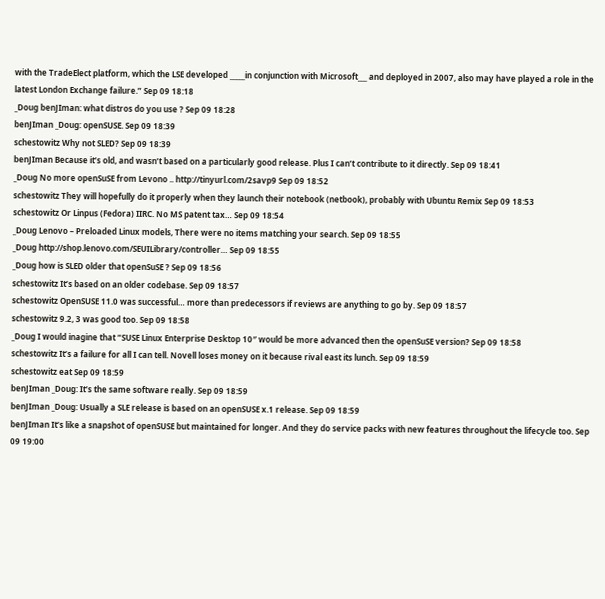with the TradeElect platform, which the LSE developed _____in conjunction with Microsoft___ and deployed in 2007, also may have played a role in the latest London Exchange failure.” Sep 09 18:18
_Doug benJIman: what distros do you use ? Sep 09 18:28
benJIman _Doug: openSUSE. Sep 09 18:39
schestowitz Why not SLED? Sep 09 18:39
benJIman Because it’s old, and wasn’t based on a particularly good release. Plus I can’t contribute to it directly. Sep 09 18:41
_Doug No more openSuSE from Levono .. http://tinyurl.com/2savp9 Sep 09 18:52
schestowitz They will hopefully do it properly when they launch their notebook (netbook), probably with Ubuntu Remix Sep 09 18:53
schestowitz Or Linpus (Fedora) IIRC. No MS patent tax… Sep 09 18:54
_Doug Lenovo – Preloaded Linux models, There were no items matching your search. Sep 09 18:55
_Doug http://shop.lenovo.com/SEUILibrary/controller… Sep 09 18:55
_Doug how is SLED older that openSuSE ? Sep 09 18:56
schestowitz It’s based on an older codebase. Sep 09 18:57
schestowitz OpenSUSE 11.0 was successful… more than predecessors if reviews are anything to go by. Sep 09 18:57
schestowitz 9.2, 3 was good too. Sep 09 18:58
_Doug I would inagine that “SUSE Linux Enterprise Desktop 10″ would be more advanced then the openSuSE version? Sep 09 18:58
schestowitz It’s a failure for all I can tell. Novell loses money on it because rival east its lunch. Sep 09 18:59
schestowitz eat Sep 09 18:59
benJIman _Doug: It’s the same software really. Sep 09 18:59
benJIman _Doug: Usually a SLE release is based on an openSUSE x.1 release. Sep 09 18:59
benJIman It’s like a snapshot of openSUSE but maintained for longer. And they do service packs with new features throughout the lifecycle too. Sep 09 19:00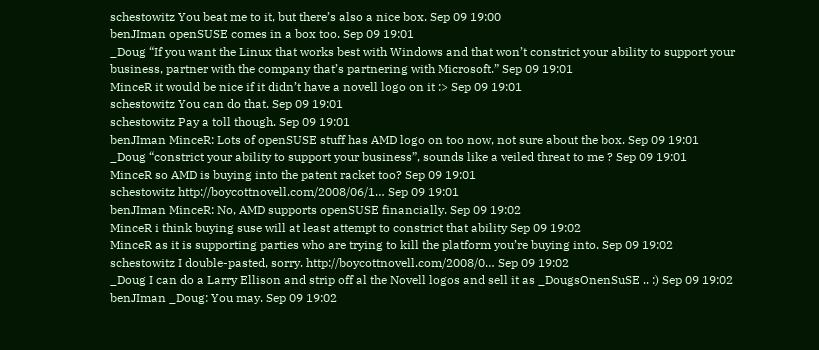schestowitz You beat me to it, but there’s also a nice box. Sep 09 19:00
benJIman openSUSE comes in a box too. Sep 09 19:01
_Doug “If you want the Linux that works best with Windows and that won’t constrict your ability to support your business, partner with the company that’s partnering with Microsoft.” Sep 09 19:01
MinceR it would be nice if it didn’t have a novell logo on it :> Sep 09 19:01
schestowitz You can do that. Sep 09 19:01
schestowitz Pay a toll though. Sep 09 19:01
benJIman MinceR: Lots of openSUSE stuff has AMD logo on too now, not sure about the box. Sep 09 19:01
_Doug “constrict your ability to support your business”, sounds like a veiled threat to me ? Sep 09 19:01
MinceR so AMD is buying into the patent racket too? Sep 09 19:01
schestowitz http://boycottnovell.com/2008/06/1… Sep 09 19:01
benJIman MinceR: No, AMD supports openSUSE financially. Sep 09 19:02
MinceR i think buying suse will at least attempt to constrict that ability Sep 09 19:02
MinceR as it is supporting parties who are trying to kill the platform you’re buying into. Sep 09 19:02
schestowitz I double-pasted, sorry. http://boycottnovell.com/2008/0… Sep 09 19:02
_Doug I can do a Larry Ellison and strip off al the Novell logos and sell it as _DougsOnenSuSE .. :) Sep 09 19:02
benJIman _Doug: You may. Sep 09 19:02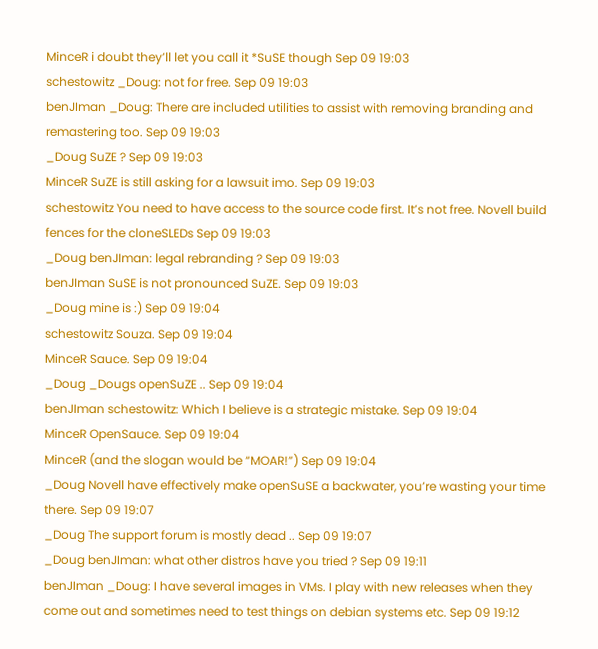MinceR i doubt they’ll let you call it *SuSE though Sep 09 19:03
schestowitz _Doug: not for free. Sep 09 19:03
benJIman _Doug: There are included utilities to assist with removing branding and remastering too. Sep 09 19:03
_Doug SuZE ? Sep 09 19:03
MinceR SuZE is still asking for a lawsuit imo. Sep 09 19:03
schestowitz You need to have access to the source code first. It’s not free. Novell build fences for the cloneSLEDs Sep 09 19:03
_Doug benJIman: legal rebranding ? Sep 09 19:03
benJIman SuSE is not pronounced SuZE. Sep 09 19:03
_Doug mine is :) Sep 09 19:04
schestowitz Souza. Sep 09 19:04
MinceR Sauce. Sep 09 19:04
_Doug _Dougs openSuZE .. Sep 09 19:04
benJIman schestowitz: Which I believe is a strategic mistake. Sep 09 19:04
MinceR OpenSauce. Sep 09 19:04
MinceR (and the slogan would be “MOAR!”) Sep 09 19:04
_Doug Novell have effectively make openSuSE a backwater, you’re wasting your time there. Sep 09 19:07
_Doug The support forum is mostly dead .. Sep 09 19:07
_Doug benJIman: what other distros have you tried ? Sep 09 19:11
benJIman _Doug: I have several images in VMs. I play with new releases when they come out and sometimes need to test things on debian systems etc. Sep 09 19:12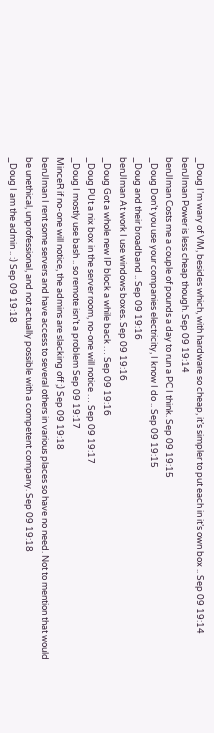_Doug I’m wary of VM, besides which, with hardware so cheap, it’s simpler to put each in it’s own box .. Sep 09 19:14
benJIman Power is less cheap though. Sep 09 19:14
benJIman Costs me a couple of pounds a day to run a PC I think. Sep 09 19:15
_Doug Don’t you use your companies electricity, I know I do .. Sep 09 19:15
_Doug and their broadband .. Sep 09 19:16
benJIman At work I use windows boxes. Sep 09 19:16
_Doug Got a whole new IP block a while back … Sep 09 19:16
_Doug PUt a nix box in the server room, no-one will notice … Sep 09 19:17
_Doug I mostly use bash .. so remote isn’t a problem Sep 09 19:17
MinceR if no-one will notice, the admins are slacking off ;) Sep 09 19:18
benJIman I rent some servers and have access to several others in various places so have no need. Not to mention that would be unethical, unprofessional, and not actually possible with a competent company. Sep 09 19:18
_Doug I am the admin .. :) Sep 09 19:18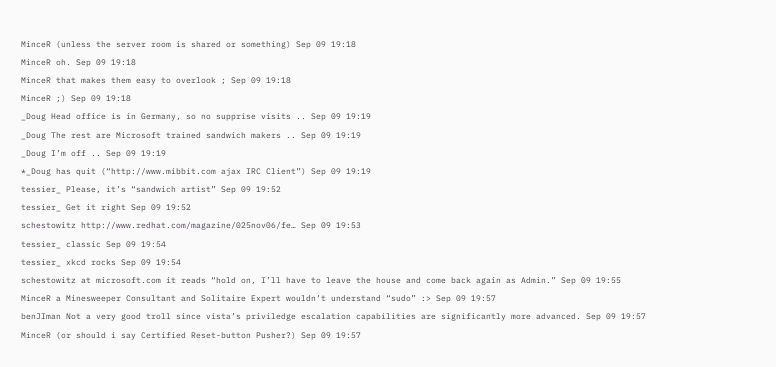MinceR (unless the server room is shared or something) Sep 09 19:18
MinceR oh. Sep 09 19:18
MinceR that makes them easy to overlook ; Sep 09 19:18
MinceR ;) Sep 09 19:18
_Doug Head office is in Germany, so no supprise visits .. Sep 09 19:19
_Doug The rest are Microsoft trained sandwich makers .. Sep 09 19:19
_Doug I’m off .. Sep 09 19:19
*_Doug has quit (“http://www.mibbit.com ajax IRC Client”) Sep 09 19:19
tessier_ Please, it’s “sandwich artist” Sep 09 19:52
tessier_ Get it right Sep 09 19:52
schestowitz http://www.redhat.com/magazine/025nov06/fe… Sep 09 19:53
tessier_ classic Sep 09 19:54
tessier_ xkcd rocks Sep 09 19:54
schestowitz at microsoft.com it reads “hold on, I’ll have to leave the house and come back again as Admin.” Sep 09 19:55
MinceR a Minesweeper Consultant and Solitaire Expert wouldn’t understand “sudo” :> Sep 09 19:57
benJIman Not a very good troll since vista’s priviledge escalation capabilities are significantly more advanced. Sep 09 19:57
MinceR (or should i say Certified Reset-button Pusher?) Sep 09 19:57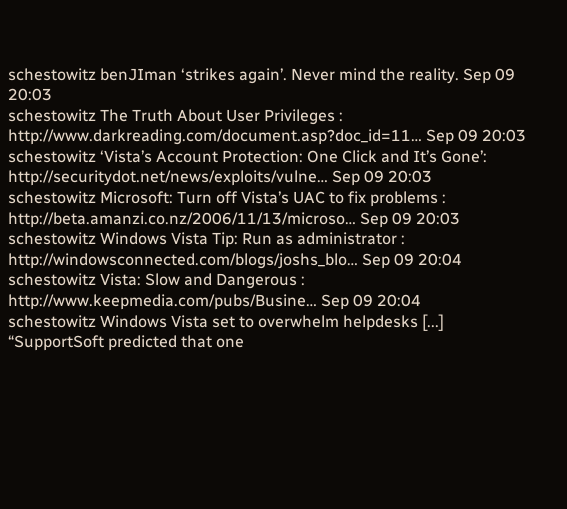schestowitz benJIman ‘strikes again’. Never mind the reality. Sep 09 20:03
schestowitz The Truth About User Privileges : http://www.darkreading.com/document.asp?doc_id=11… Sep 09 20:03
schestowitz ‘Vista’s Account Protection: One Click and It’s Gone’: http://securitydot.net/news/exploits/vulne… Sep 09 20:03
schestowitz Microsoft: Turn off Vista’s UAC to fix problems : http://beta.amanzi.co.nz/2006/11/13/microso… Sep 09 20:03
schestowitz Windows Vista Tip: Run as administrator : http://windowsconnected.com/blogs/joshs_blo… Sep 09 20:04
schestowitz Vista: Slow and Dangerous : http://www.keepmedia.com/pubs/Busine… Sep 09 20:04
schestowitz Windows Vista set to overwhelm helpdesks [...] “SupportSoft predicted that one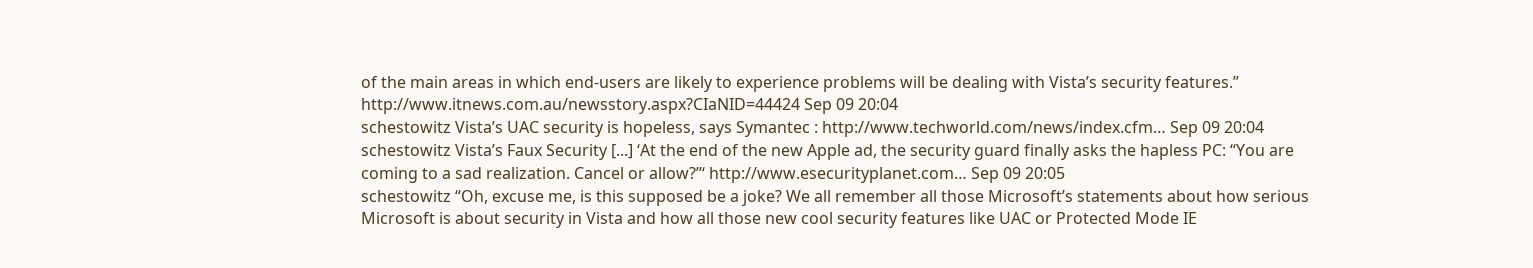of the main areas in which end-users are likely to experience problems will be dealing with Vista’s security features.” http://www.itnews.com.au/newsstory.aspx?CIaNID=44424 Sep 09 20:04
schestowitz Vista’s UAC security is hopeless, says Symantec : http://www.techworld.com/news/index.cfm… Sep 09 20:04
schestowitz Vista’s Faux Security [...] ‘At the end of the new Apple ad, the security guard finally asks the hapless PC: “You are coming to a sad realization. Cancel or allow?”‘ http://www.esecurityplanet.com… Sep 09 20:05
schestowitz “Oh, excuse me, is this supposed be a joke? We all remember all those Microsoft’s statements about how serious Microsoft is about security in Vista and how all those new cool security features like UAC or Protected Mode IE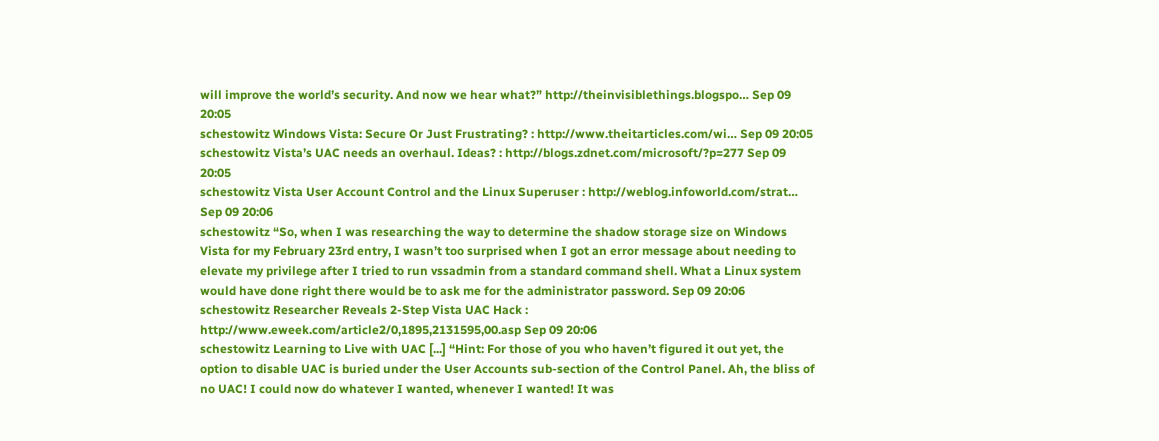will improve the world’s security. And now we hear what?” http://theinvisiblethings.blogspo… Sep 09 20:05
schestowitz Windows Vista: Secure Or Just Frustrating? : http://www.theitarticles.com/wi… Sep 09 20:05
schestowitz Vista’s UAC needs an overhaul. Ideas? : http://blogs.zdnet.com/microsoft/?p=277 Sep 09 20:05
schestowitz Vista User Account Control and the Linux Superuser : http://weblog.infoworld.com/strat… Sep 09 20:06
schestowitz “So, when I was researching the way to determine the shadow storage size on Windows Vista for my February 23rd entry, I wasn’t too surprised when I got an error message about needing to elevate my privilege after I tried to run vssadmin from a standard command shell. What a Linux system would have done right there would be to ask me for the administrator password. Sep 09 20:06
schestowitz Researcher Reveals 2-Step Vista UAC Hack : http://www.eweek.com/article2/0,1895,2131595,00.asp Sep 09 20:06
schestowitz Learning to Live with UAC [...] “Hint: For those of you who haven’t figured it out yet, the option to disable UAC is buried under the User Accounts sub-section of the Control Panel. Ah, the bliss of no UAC! I could now do whatever I wanted, whenever I wanted! It was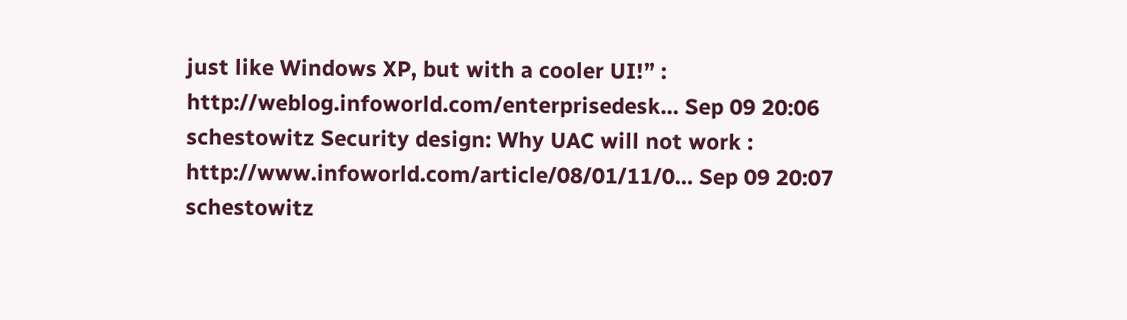just like Windows XP, but with a cooler UI!” : http://weblog.infoworld.com/enterprisedesk… Sep 09 20:06
schestowitz Security design: Why UAC will not work : http://www.infoworld.com/article/08/01/11/0… Sep 09 20:07
schestowitz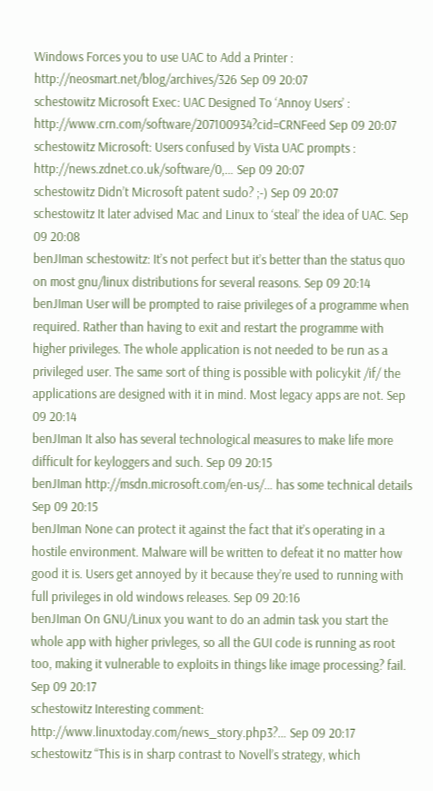Windows Forces you to use UAC to Add a Printer : http://neosmart.net/blog/archives/326 Sep 09 20:07
schestowitz Microsoft Exec: UAC Designed To ‘Annoy Users’ : http://www.crn.com/software/207100934?cid=CRNFeed Sep 09 20:07
schestowitz Microsoft: Users confused by Vista UAC prompts : http://news.zdnet.co.uk/software/0,… Sep 09 20:07
schestowitz Didn’t Microsoft patent sudo? ;-) Sep 09 20:07
schestowitz It later advised Mac and Linux to ‘steal’ the idea of UAC. Sep 09 20:08
benJIman schestowitz: It’s not perfect but it’s better than the status quo on most gnu/linux distributions for several reasons. Sep 09 20:14
benJIman User will be prompted to raise privileges of a programme when required. Rather than having to exit and restart the programme with higher privileges. The whole application is not needed to be run as a privileged user. The same sort of thing is possible with policykit /if/ the applications are designed with it in mind. Most legacy apps are not. Sep 09 20:14
benJIman It also has several technological measures to make life more difficult for keyloggers and such. Sep 09 20:15
benJIman http://msdn.microsoft.com/en-us/… has some technical details Sep 09 20:15
benJIman None can protect it against the fact that it’s operating in a hostile environment. Malware will be written to defeat it no matter how good it is. Users get annoyed by it because they’re used to running with full privileges in old windows releases. Sep 09 20:16
benJIman On GNU/Linux you want to do an admin task you start the whole app with higher privleges, so all the GUI code is running as root too, making it vulnerable to exploits in things like image processing? fail. Sep 09 20:17
schestowitz Interesting comment: http://www.linuxtoday.com/news_story.php3?… Sep 09 20:17
schestowitz “This is in sharp contrast to Novell’s strategy, which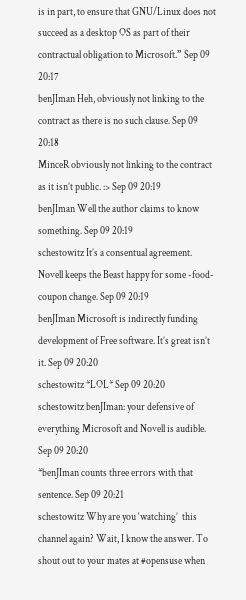is in part, to ensure that GNU/Linux does not succeed as a desktop OS as part of their contractual obligation to Microsoft.” Sep 09 20:17
benJIman Heh, obviously not linking to the contract as there is no such clause. Sep 09 20:18
MinceR obviously not linking to the contract as it isn’t public. :> Sep 09 20:19
benJIman Well the author claims to know something. Sep 09 20:19
schestowitz It’s a consentual agreement. Novell keeps the Beast happy for some -food- coupon change. Sep 09 20:19
benJIman Microsoft is indirectly funding development of Free software. It’s great isn’t it. Sep 09 20:20
schestowitz *LOL* Sep 09 20:20
schestowitz benJIman: your defensive of everything Microsoft and Novell is audible. Sep 09 20:20
*benJIman counts three errors with that sentence. Sep 09 20:21
schestowitz Why are you ‘watching’  this channel again? Wait, I know the answer. To shout out to your mates at #opensuse when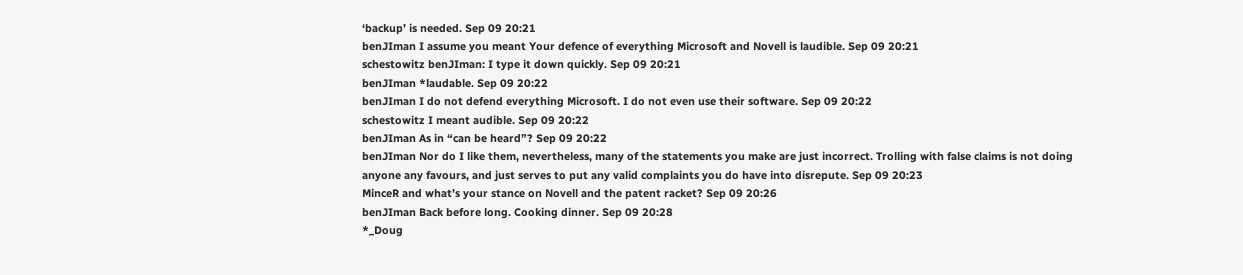‘backup’ is needed. Sep 09 20:21
benJIman I assume you meant Your defence of everything Microsoft and Novell is laudible. Sep 09 20:21
schestowitz benJIman: I type it down quickly. Sep 09 20:21
benJIman *laudable. Sep 09 20:22
benJIman I do not defend everything Microsoft. I do not even use their software. Sep 09 20:22
schestowitz I meant audible. Sep 09 20:22
benJIman As in “can be heard”? Sep 09 20:22
benJIman Nor do I like them, nevertheless, many of the statements you make are just incorrect. Trolling with false claims is not doing anyone any favours, and just serves to put any valid complaints you do have into disrepute. Sep 09 20:23
MinceR and what’s your stance on Novell and the patent racket? Sep 09 20:26
benJIman Back before long. Cooking dinner. Sep 09 20:28
*_Doug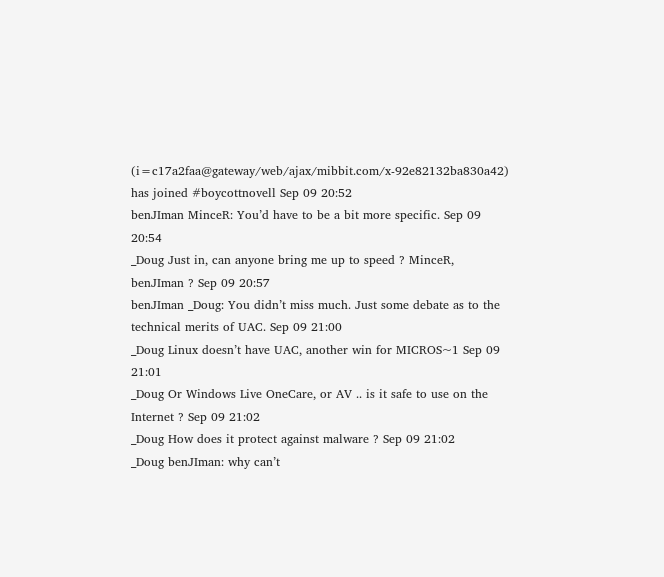(i=c17a2faa@gateway/web/ajax/mibbit.com/x-92e82132ba830a42) has joined #boycottnovell Sep 09 20:52
benJIman MinceR: You’d have to be a bit more specific. Sep 09 20:54
_Doug Just in, can anyone bring me up to speed ? MinceR, benJIman ? Sep 09 20:57
benJIman _Doug: You didn’t miss much. Just some debate as to the technical merits of UAC. Sep 09 21:00
_Doug Linux doesn’t have UAC, another win for MICROS~1 Sep 09 21:01
_Doug Or Windows Live OneCare, or AV .. is it safe to use on the Internet ? Sep 09 21:02
_Doug How does it protect against malware ? Sep 09 21:02
_Doug benJIman: why can’t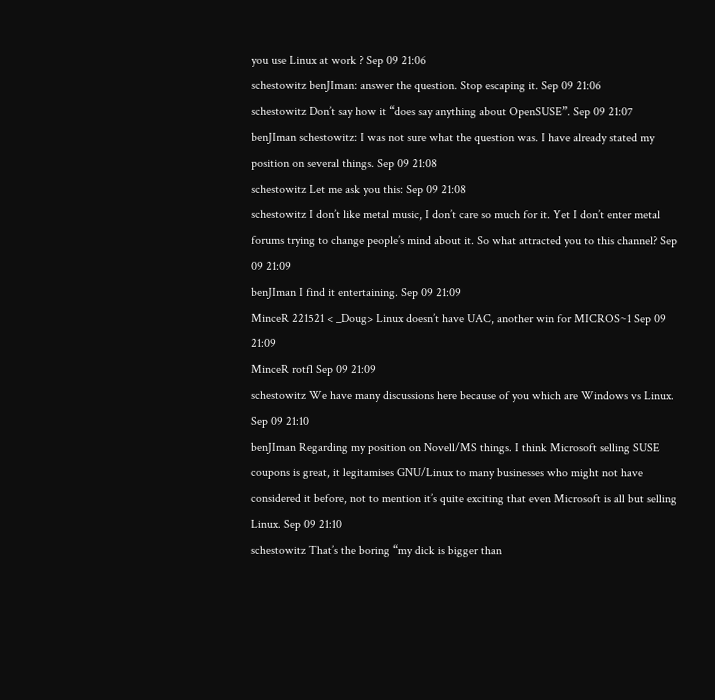you use Linux at work ? Sep 09 21:06
schestowitz benJIman: answer the question. Stop escaping it. Sep 09 21:06
schestowitz Don’t say how it “does say anything about OpenSUSE”. Sep 09 21:07
benJIman schestowitz: I was not sure what the question was. I have already stated my position on several things. Sep 09 21:08
schestowitz Let me ask you this: Sep 09 21:08
schestowitz I don’t like metal music, I don’t care so much for it. Yet I don’t enter metal forums trying to change people’s mind about it. So what attracted you to this channel? Sep 09 21:09
benJIman I find it entertaining. Sep 09 21:09
MinceR 221521 < _Doug> Linux doesn’t have UAC, another win for MICROS~1 Sep 09 21:09
MinceR rotfl Sep 09 21:09
schestowitz We have many discussions here because of you which are Windows vs Linux. Sep 09 21:10
benJIman Regarding my position on Novell/MS things. I think Microsoft selling SUSE coupons is great, it legitamises GNU/Linux to many businesses who might not have considered it before, not to mention it’s quite exciting that even Microsoft is all but selling Linux. Sep 09 21:10
schestowitz That’s the boring “my dick is bigger than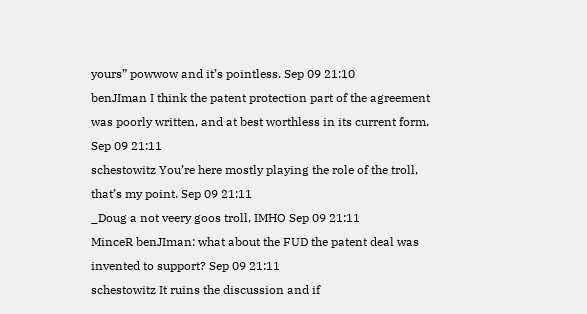yours” powwow and it’s pointless. Sep 09 21:10
benJIman I think the patent protection part of the agreement was poorly written, and at best worthless in its current form. Sep 09 21:11
schestowitz You’re here mostly playing the role of the troll, that’s my point. Sep 09 21:11
_Doug a not veery goos troll, IMHO Sep 09 21:11
MinceR benJIman: what about the FUD the patent deal was invented to support? Sep 09 21:11
schestowitz It ruins the discussion and if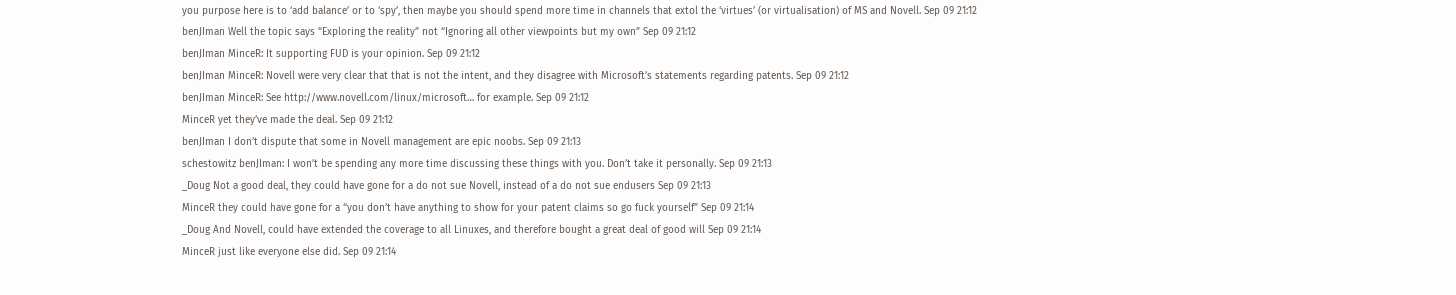you purpose here is to ‘add balance’ or to ‘spy’, then maybe you should spend more time in channels that extol the ‘virtues’ (or virtualisation) of MS and Novell. Sep 09 21:12
benJIman Well the topic says “Exploring the reality” not “Ignoring all other viewpoints but my own” Sep 09 21:12
benJIman MinceR: It supporting FUD is your opinion. Sep 09 21:12
benJIman MinceR: Novell were very clear that that is not the intent, and they disagree with Microsoft’s statements regarding patents. Sep 09 21:12
benJIman MinceR: See http://www.novell.com/linux/microsoft… for example. Sep 09 21:12
MinceR yet they’ve made the deal. Sep 09 21:12
benJIman I don’t dispute that some in Novell management are epic noobs. Sep 09 21:13
schestowitz benJIman: I won’t be spending any more time discussing these things with you. Don’t take it personally. Sep 09 21:13
_Doug Not a good deal, they could have gone for a do not sue Novell, instead of a do not sue endusers Sep 09 21:13
MinceR they could have gone for a “you don’t have anything to show for your patent claims so go fuck yourself” Sep 09 21:14
_Doug And Novell, could have extended the coverage to all Linuxes, and therefore bought a great deal of good will Sep 09 21:14
MinceR just like everyone else did. Sep 09 21:14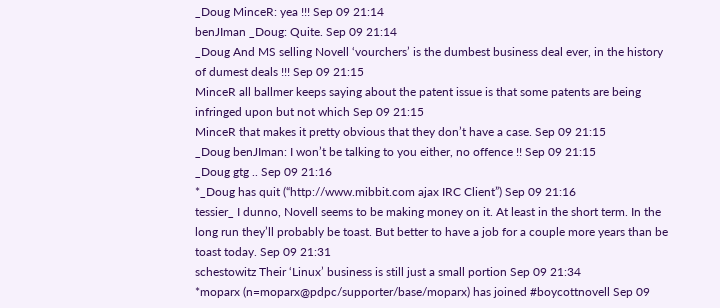_Doug MinceR: yea !!! Sep 09 21:14
benJIman _Doug: Quite. Sep 09 21:14
_Doug And MS selling Novell ‘vourchers’ is the dumbest business deal ever, in the history of dumest deals !!! Sep 09 21:15
MinceR all ballmer keeps saying about the patent issue is that some patents are being infringed upon but not which Sep 09 21:15
MinceR that makes it pretty obvious that they don’t have a case. Sep 09 21:15
_Doug benJIman: I won’t be talking to you either, no offence !! Sep 09 21:15
_Doug gtg .. Sep 09 21:16
*_Doug has quit (“http://www.mibbit.com ajax IRC Client”) Sep 09 21:16
tessier_ I dunno, Novell seems to be making money on it. At least in the short term. In the long run they’ll probably be toast. But better to have a job for a couple more years than be toast today. Sep 09 21:31
schestowitz Their ‘Linux’ business is still just a small portion Sep 09 21:34
*moparx (n=moparx@pdpc/supporter/base/moparx) has joined #boycottnovell Sep 09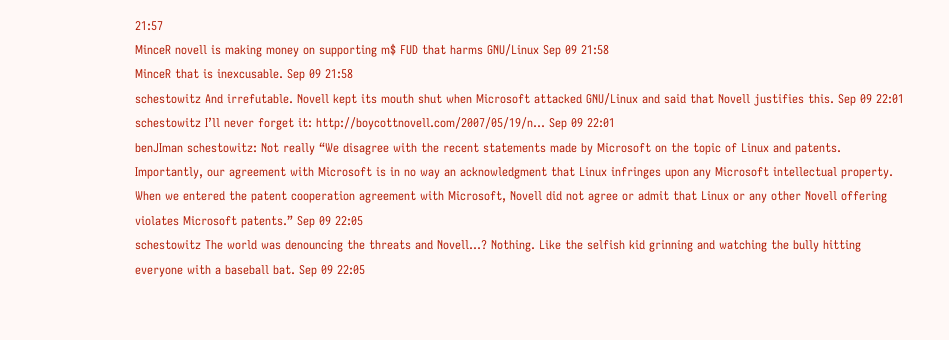21:57
MinceR novell is making money on supporting m$ FUD that harms GNU/Linux Sep 09 21:58
MinceR that is inexcusable. Sep 09 21:58
schestowitz And irrefutable. Novell kept its mouth shut when Microsoft attacked GNU/Linux and said that Novell justifies this. Sep 09 22:01
schestowitz I’ll never forget it: http://boycottnovell.com/2007/05/19/n… Sep 09 22:01
benJIman schestowitz: Not really “We disagree with the recent statements made by Microsoft on the topic of Linux and patents. Importantly, our agreement with Microsoft is in no way an acknowledgment that Linux infringes upon any Microsoft intellectual property. When we entered the patent cooperation agreement with Microsoft, Novell did not agree or admit that Linux or any other Novell offering violates Microsoft patents.” Sep 09 22:05
schestowitz The world was denouncing the threats and Novell…? Nothing. Like the selfish kid grinning and watching the bully hitting everyone with a baseball bat. Sep 09 22:05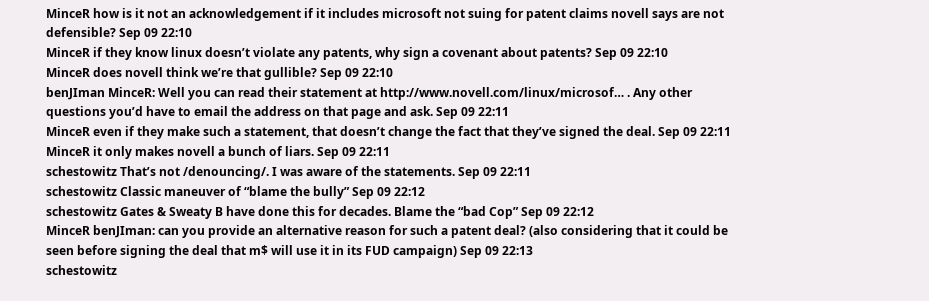MinceR how is it not an acknowledgement if it includes microsoft not suing for patent claims novell says are not defensible? Sep 09 22:10
MinceR if they know linux doesn’t violate any patents, why sign a covenant about patents? Sep 09 22:10
MinceR does novell think we’re that gullible? Sep 09 22:10
benJIman MinceR: Well you can read their statement at http://www.novell.com/linux/microsof… . Any other questions you’d have to email the address on that page and ask. Sep 09 22:11
MinceR even if they make such a statement, that doesn’t change the fact that they’ve signed the deal. Sep 09 22:11
MinceR it only makes novell a bunch of liars. Sep 09 22:11
schestowitz That’s not /denouncing/. I was aware of the statements. Sep 09 22:11
schestowitz Classic maneuver of “blame the bully” Sep 09 22:12
schestowitz Gates & Sweaty B have done this for decades. Blame the “bad Cop” Sep 09 22:12
MinceR benJIman: can you provide an alternative reason for such a patent deal? (also considering that it could be seen before signing the deal that m$ will use it in its FUD campaign) Sep 09 22:13
schestowitz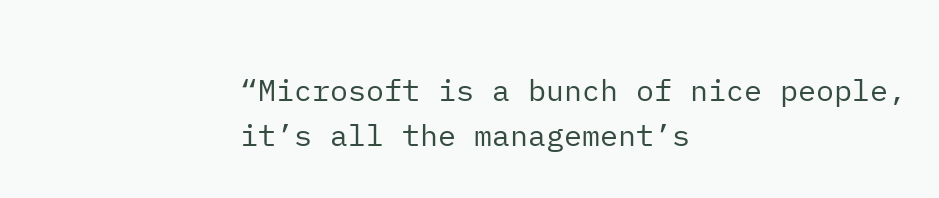“Microsoft is a bunch of nice people, it’s all the management’s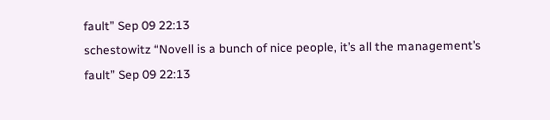fault” Sep 09 22:13
schestowitz “Novell is a bunch of nice people, it’s all the management’s fault” Sep 09 22:13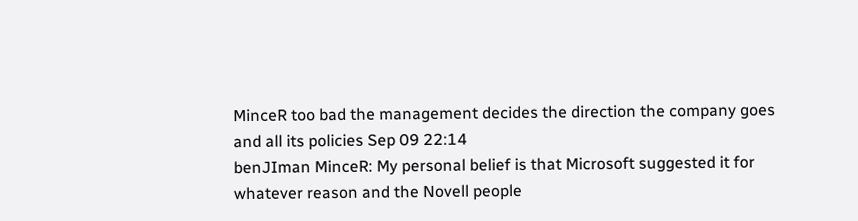MinceR too bad the management decides the direction the company goes and all its policies Sep 09 22:14
benJIman MinceR: My personal belief is that Microsoft suggested it for whatever reason and the Novell people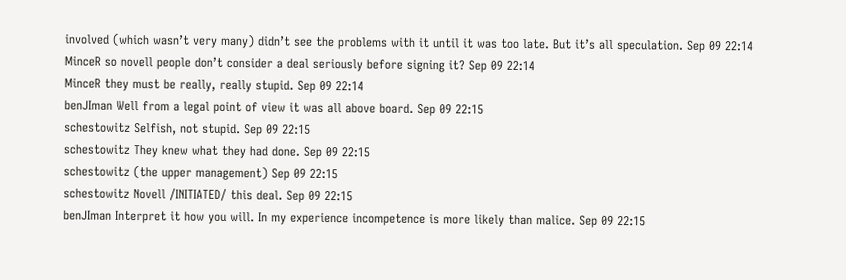involved (which wasn’t very many) didn’t see the problems with it until it was too late. But it’s all speculation. Sep 09 22:14
MinceR so novell people don’t consider a deal seriously before signing it? Sep 09 22:14
MinceR they must be really, really stupid. Sep 09 22:14
benJIman Well from a legal point of view it was all above board. Sep 09 22:15
schestowitz Selfish, not stupid. Sep 09 22:15
schestowitz They knew what they had done. Sep 09 22:15
schestowitz (the upper management) Sep 09 22:15
schestowitz Novell /INITIATED/ this deal. Sep 09 22:15
benJIman Interpret it how you will. In my experience incompetence is more likely than malice. Sep 09 22:15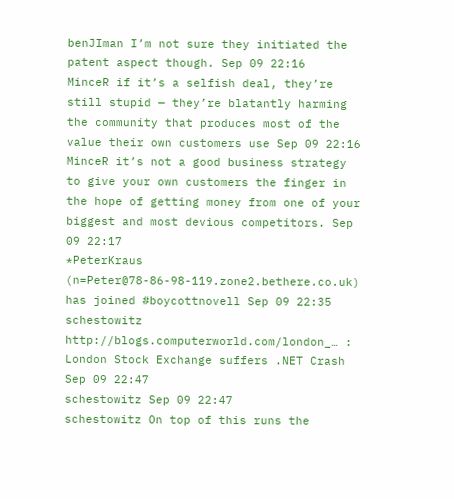benJIman I’m not sure they initiated the patent aspect though. Sep 09 22:16
MinceR if it’s a selfish deal, they’re still stupid — they’re blatantly harming the community that produces most of the value their own customers use Sep 09 22:16
MinceR it’s not a good business strategy to give your own customers the finger in the hope of getting money from one of your biggest and most devious competitors. Sep 09 22:17
*PeterKraus (n=Peter@78-86-98-119.zone2.bethere.co.uk) has joined #boycottnovell Sep 09 22:35
schestowitz http://blogs.computerworld.com/london_… : London Stock Exchange suffers .NET Crash Sep 09 22:47
schestowitz Sep 09 22:47
schestowitz On top of this runs the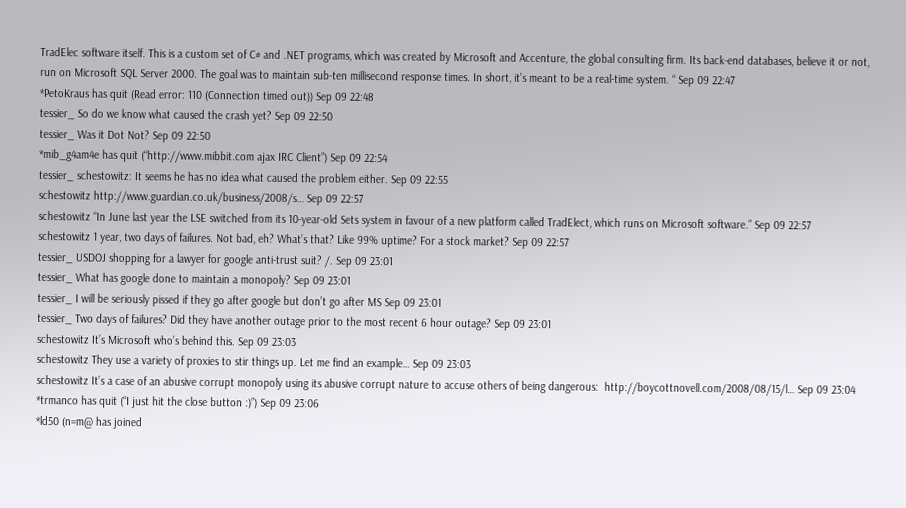TradElec software itself. This is a custom set of C# and .NET programs, which was created by Microsoft and Accenture, the global consulting firm. Its back-end databases, believe it or not, run on Microsoft SQL Server 2000. The goal was to maintain sub-ten millisecond response times. In short, it’s meant to be a real-time system. “ Sep 09 22:47
*PetoKraus has quit (Read error: 110 (Connection timed out)) Sep 09 22:48
tessier_ So do we know what caused the crash yet? Sep 09 22:50
tessier_ Was it Dot Not? Sep 09 22:50
*mib_g4am4e has quit (“http://www.mibbit.com ajax IRC Client”) Sep 09 22:54
tessier_ schestowitz: It seems he has no idea what caused the problem either. Sep 09 22:55
schestowitz http://www.guardian.co.uk/business/2008/s… Sep 09 22:57
schestowitz “In June last year the LSE switched from its 10-year-old Sets system in favour of a new platform called TradElect, which runs on Microsoft software.” Sep 09 22:57
schestowitz 1 year, two days of failures. Not bad, eh? What’s that? Like 99% uptime? For a stock market? Sep 09 22:57
tessier_ USDOJ shopping for a lawyer for google anti-trust suit? /. Sep 09 23:01
tessier_ What has google done to maintain a monopoly? Sep 09 23:01
tessier_ I will be seriously pissed if they go after google but don’t go after MS Sep 09 23:01
tessier_ Two days of failures? Did they have another outage prior to the most recent 6 hour outage? Sep 09 23:01
schestowitz It’s Microsoft who’s behind this. Sep 09 23:03
schestowitz They use a variety of proxies to stir things up. Let me find an example… Sep 09 23:03
schestowitz It’s a case of an abusive corrupt monopoly using its abusive corrupt nature to accuse others of being dangerous:  http://boycottnovell.com/2008/08/15/l… Sep 09 23:04
*trmanco has quit (“I just hit the close button :)”) Sep 09 23:06
*ld50 (n=m@ has joined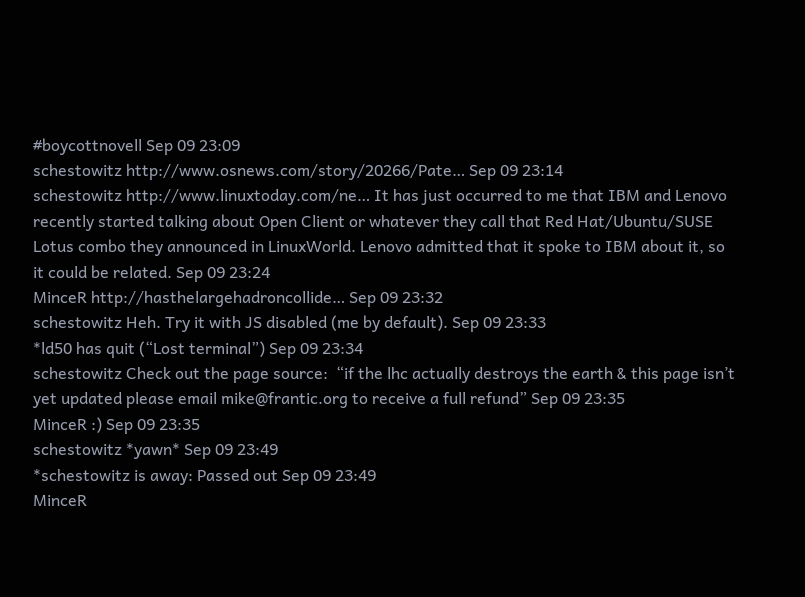#boycottnovell Sep 09 23:09
schestowitz http://www.osnews.com/story/20266/Pate… Sep 09 23:14
schestowitz http://www.linuxtoday.com/ne… It has just occurred to me that IBM and Lenovo recently started talking about Open Client or whatever they call that Red Hat/Ubuntu/SUSE Lotus combo they announced in LinuxWorld. Lenovo admitted that it spoke to IBM about it, so it could be related. Sep 09 23:24
MinceR http://hasthelargehadroncollide… Sep 09 23:32
schestowitz Heh. Try it with JS disabled (me by default). Sep 09 23:33
*ld50 has quit (“Lost terminal”) Sep 09 23:34
schestowitz Check out the page source:  “if the lhc actually destroys the earth & this page isn’t yet updated please email mike@frantic.org to receive a full refund” Sep 09 23:35
MinceR :) Sep 09 23:35
schestowitz *yawn* Sep 09 23:49
*schestowitz is away: Passed out Sep 09 23:49
MinceR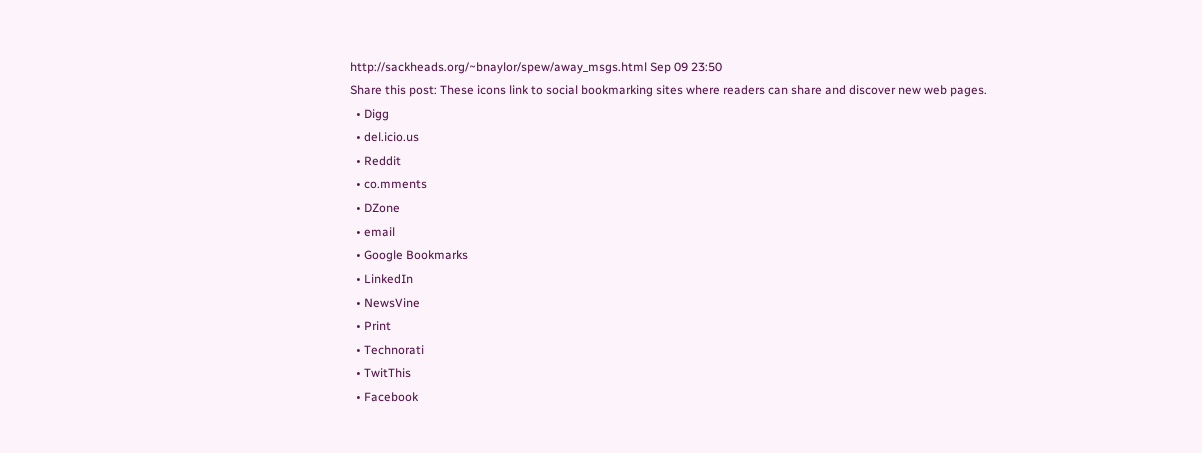http://sackheads.org/~bnaylor/spew/away_msgs.html Sep 09 23:50
Share this post: These icons link to social bookmarking sites where readers can share and discover new web pages.
  • Digg
  • del.icio.us
  • Reddit
  • co.mments
  • DZone
  • email
  • Google Bookmarks
  • LinkedIn
  • NewsVine
  • Print
  • Technorati
  • TwitThis
  • Facebook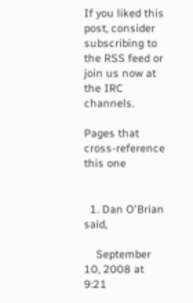If you liked this post, consider subscribing to the RSS feed or join us now at the IRC channels.

Pages that cross-reference this one


  1. Dan O'Brian said,

    September 10, 2008 at 9:21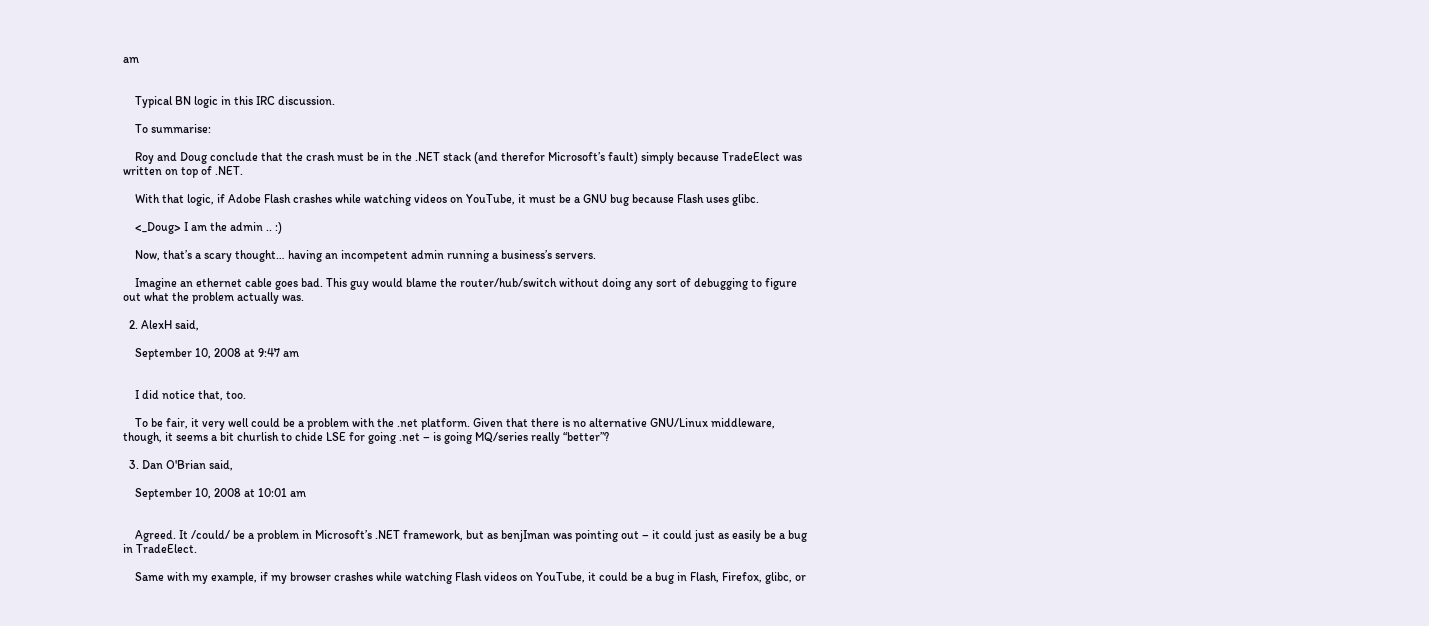am


    Typical BN logic in this IRC discussion.

    To summarise:

    Roy and Doug conclude that the crash must be in the .NET stack (and therefor Microsoft’s fault) simply because TradeElect was written on top of .NET.

    With that logic, if Adobe Flash crashes while watching videos on YouTube, it must be a GNU bug because Flash uses glibc.

    <_Doug> I am the admin .. :)

    Now, that’s a scary thought… having an incompetent admin running a business’s servers.

    Imagine an ethernet cable goes bad. This guy would blame the router/hub/switch without doing any sort of debugging to figure out what the problem actually was.

  2. AlexH said,

    September 10, 2008 at 9:47 am


    I did notice that, too.

    To be fair, it very well could be a problem with the .net platform. Given that there is no alternative GNU/Linux middleware, though, it seems a bit churlish to chide LSE for going .net – is going MQ/series really “better”?

  3. Dan O'Brian said,

    September 10, 2008 at 10:01 am


    Agreed. It /could/ be a problem in Microsoft’s .NET framework, but as benjIman was pointing out – it could just as easily be a bug in TradeElect.

    Same with my example, if my browser crashes while watching Flash videos on YouTube, it could be a bug in Flash, Firefox, glibc, or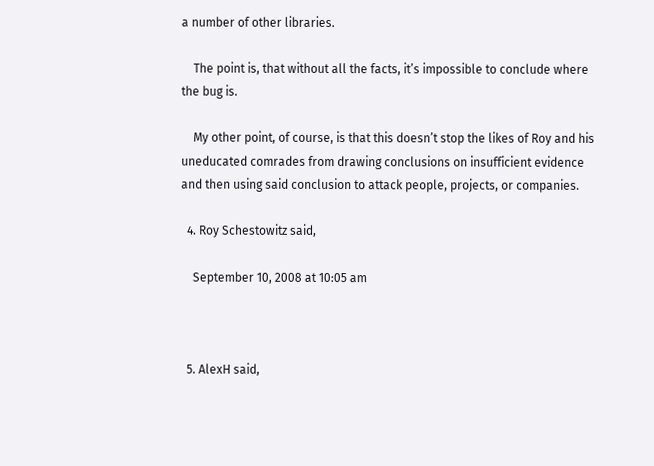a number of other libraries.

    The point is, that without all the facts, it’s impossible to conclude where the bug is.

    My other point, of course, is that this doesn’t stop the likes of Roy and his uneducated comrades from drawing conclusions on insufficient evidence and then using said conclusion to attack people, projects, or companies.

  4. Roy Schestowitz said,

    September 10, 2008 at 10:05 am



  5. AlexH said,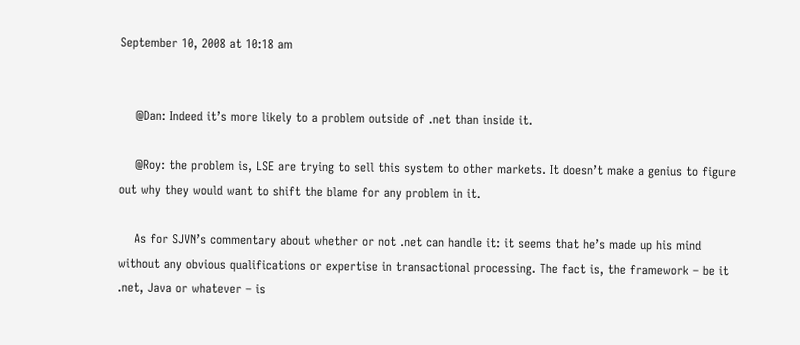September 10, 2008 at 10:18 am


    @Dan: Indeed it’s more likely to a problem outside of .net than inside it.

    @Roy: the problem is, LSE are trying to sell this system to other markets. It doesn’t make a genius to figure out why they would want to shift the blame for any problem in it.

    As for SJVN’s commentary about whether or not .net can handle it: it seems that he’s made up his mind without any obvious qualifications or expertise in transactional processing. The fact is, the framework – be it .net, Java or whatever – is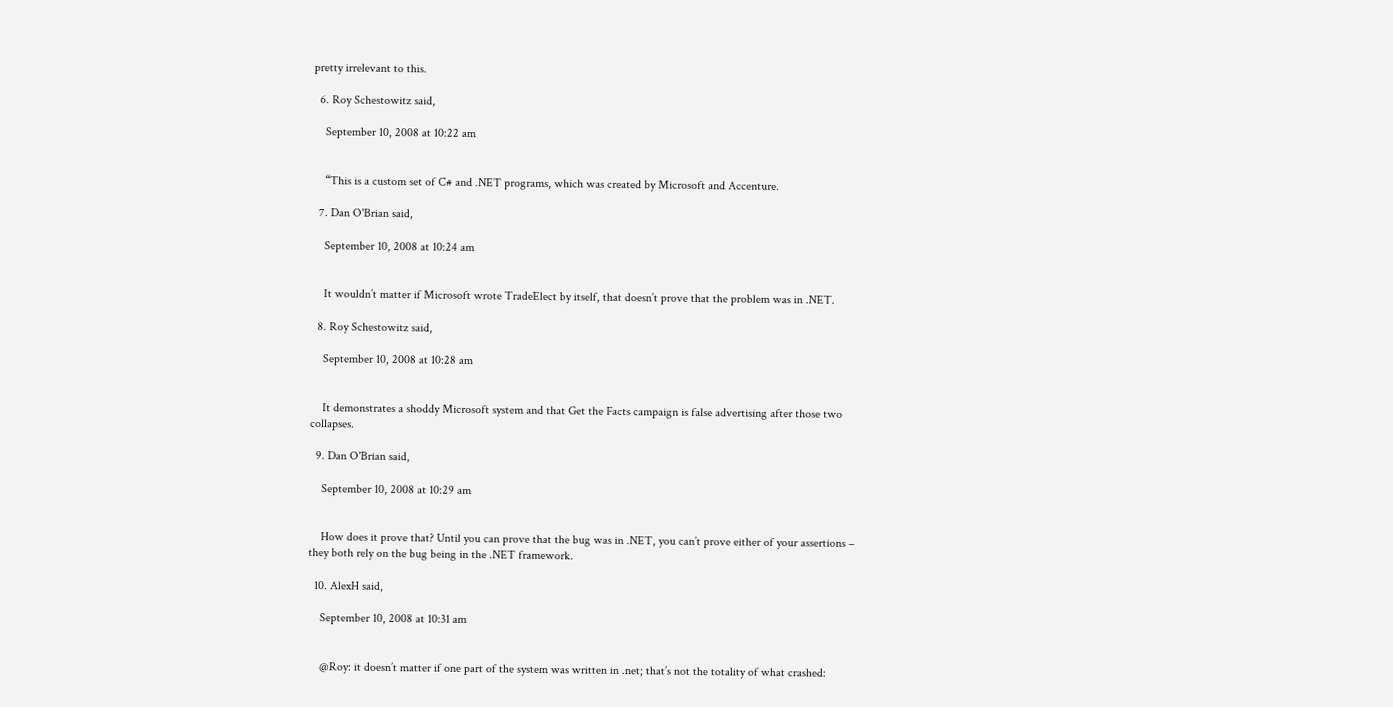pretty irrelevant to this.

  6. Roy Schestowitz said,

    September 10, 2008 at 10:22 am


    “This is a custom set of C# and .NET programs, which was created by Microsoft and Accenture.

  7. Dan O'Brian said,

    September 10, 2008 at 10:24 am


    It wouldn’t matter if Microsoft wrote TradeElect by itself, that doesn’t prove that the problem was in .NET.

  8. Roy Schestowitz said,

    September 10, 2008 at 10:28 am


    It demonstrates a shoddy Microsoft system and that Get the Facts campaign is false advertising after those two collapses.

  9. Dan O'Brian said,

    September 10, 2008 at 10:29 am


    How does it prove that? Until you can prove that the bug was in .NET, you can’t prove either of your assertions – they both rely on the bug being in the .NET framework.

  10. AlexH said,

    September 10, 2008 at 10:31 am


    @Roy: it doesn’t matter if one part of the system was written in .net; that’s not the totality of what crashed: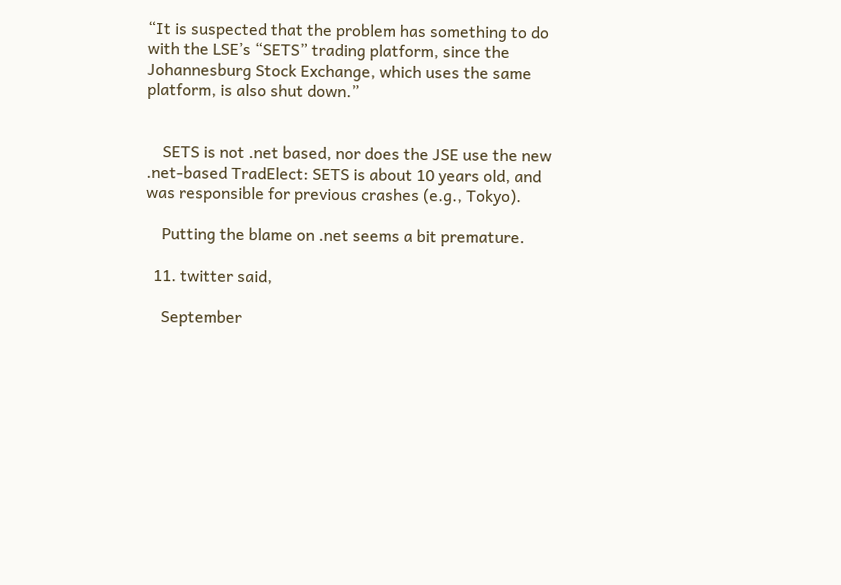“It is suspected that the problem has something to do with the LSE’s “SETS” trading platform, since the Johannesburg Stock Exchange, which uses the same platform, is also shut down.”


    SETS is not .net based, nor does the JSE use the new .net-based TradElect: SETS is about 10 years old, and was responsible for previous crashes (e.g., Tokyo).

    Putting the blame on .net seems a bit premature.

  11. twitter said,

    September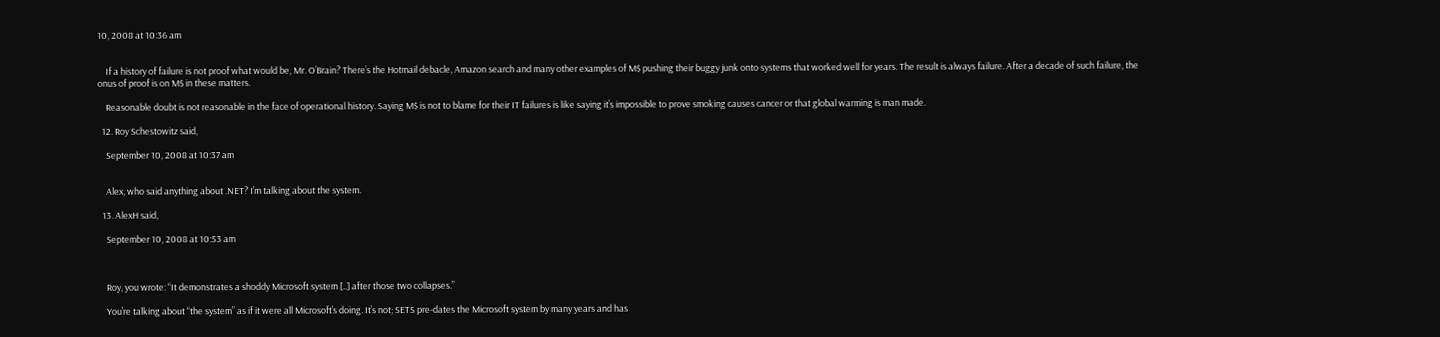10, 2008 at 10:36 am


    If a history of failure is not proof what would be, Mr. O’Brain? There’s the Hotmail debacle, Amazon search and many other examples of M$ pushing their buggy junk onto systems that worked well for years. The result is always failure. After a decade of such failure, the onus of proof is on M$ in these matters.

    Reasonable doubt is not reasonable in the face of operational history. Saying M$ is not to blame for their IT failures is like saying it’s impossible to prove smoking causes cancer or that global warming is man made.

  12. Roy Schestowitz said,

    September 10, 2008 at 10:37 am


    Alex, who said anything about .NET? I’m talking about the system.

  13. AlexH said,

    September 10, 2008 at 10:53 am



    Roy, you wrote: “It demonstrates a shoddy Microsoft system [..] after those two collapses.”

    You’re talking about “the system” as if it were all Microsoft’s doing. It’s not; SETS pre-dates the Microsoft system by many years and has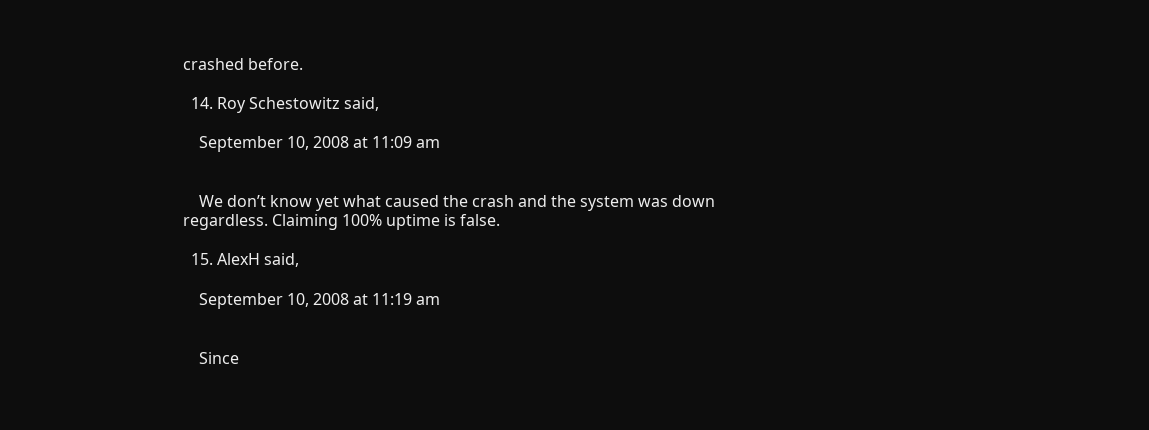crashed before.

  14. Roy Schestowitz said,

    September 10, 2008 at 11:09 am


    We don’t know yet what caused the crash and the system was down regardless. Claiming 100% uptime is false.

  15. AlexH said,

    September 10, 2008 at 11:19 am


    Since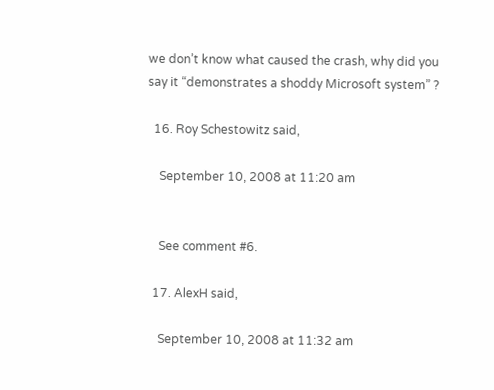we don’t know what caused the crash, why did you say it “demonstrates a shoddy Microsoft system” ?

  16. Roy Schestowitz said,

    September 10, 2008 at 11:20 am


    See comment #6.

  17. AlexH said,

    September 10, 2008 at 11:32 am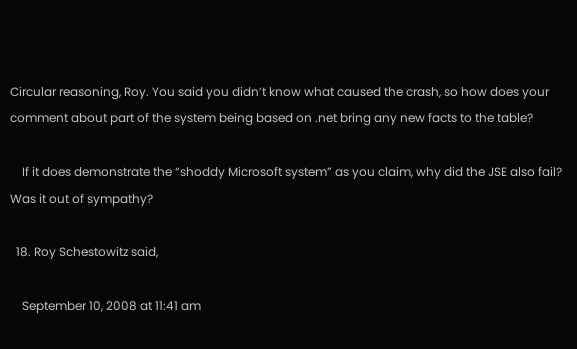Circular reasoning, Roy. You said you didn’t know what caused the crash, so how does your comment about part of the system being based on .net bring any new facts to the table?

    If it does demonstrate the “shoddy Microsoft system” as you claim, why did the JSE also fail? Was it out of sympathy?

  18. Roy Schestowitz said,

    September 10, 2008 at 11:41 am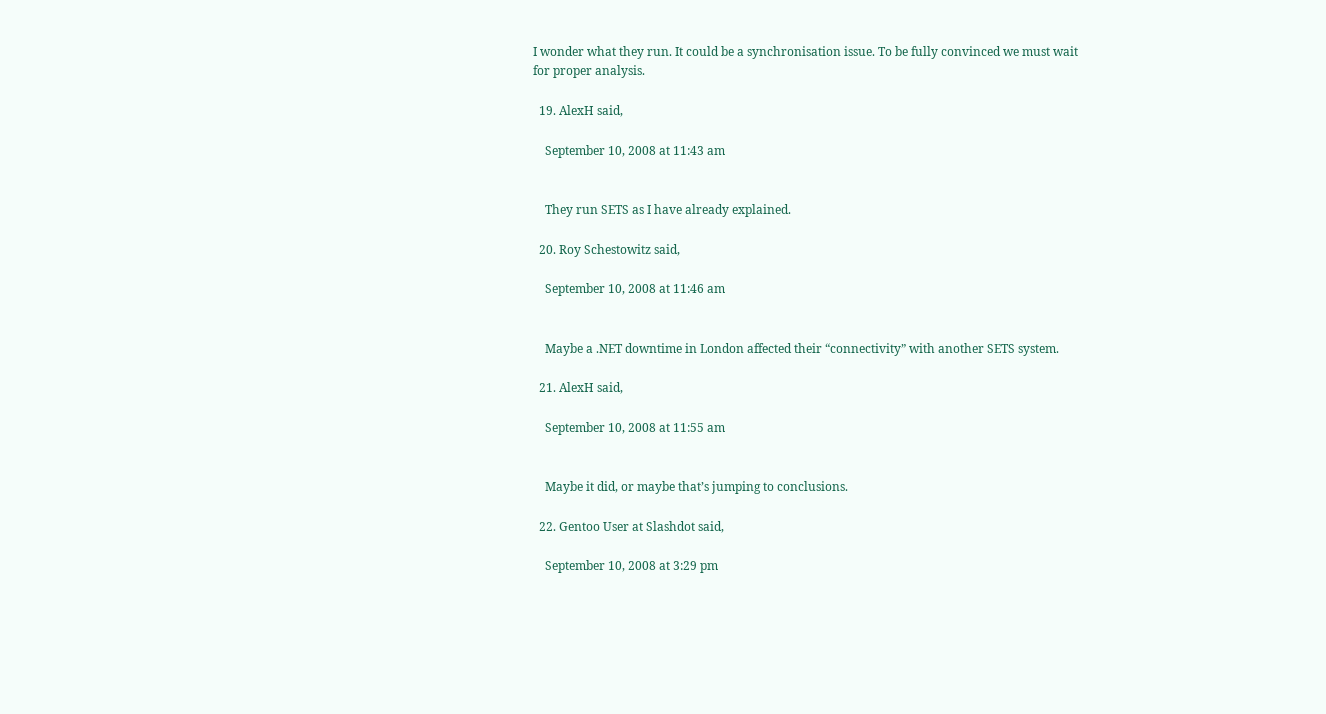I wonder what they run. It could be a synchronisation issue. To be fully convinced we must wait for proper analysis.

  19. AlexH said,

    September 10, 2008 at 11:43 am


    They run SETS as I have already explained.

  20. Roy Schestowitz said,

    September 10, 2008 at 11:46 am


    Maybe a .NET downtime in London affected their “connectivity” with another SETS system.

  21. AlexH said,

    September 10, 2008 at 11:55 am


    Maybe it did, or maybe that’s jumping to conclusions.

  22. Gentoo User at Slashdot said,

    September 10, 2008 at 3:29 pm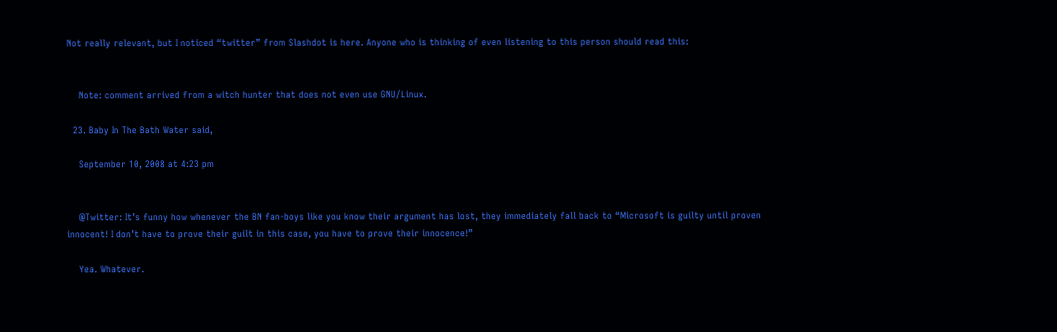Not really relevant, but I noticed “twitter” from Slashdot is here. Anyone who is thinking of even listening to this person should read this:


    Note: comment arrived from a witch hunter that does not even use GNU/Linux.

  23. Baby In The Bath Water said,

    September 10, 2008 at 4:23 pm


    @Twitter: It’s funny how whenever the BN fan-boys like you know their argument has lost, they immediately fall back to “Microsoft is guilty until proven innocent! I don’t have to prove their guilt in this case, you have to prove their innocence!”

    Yea. Whatever.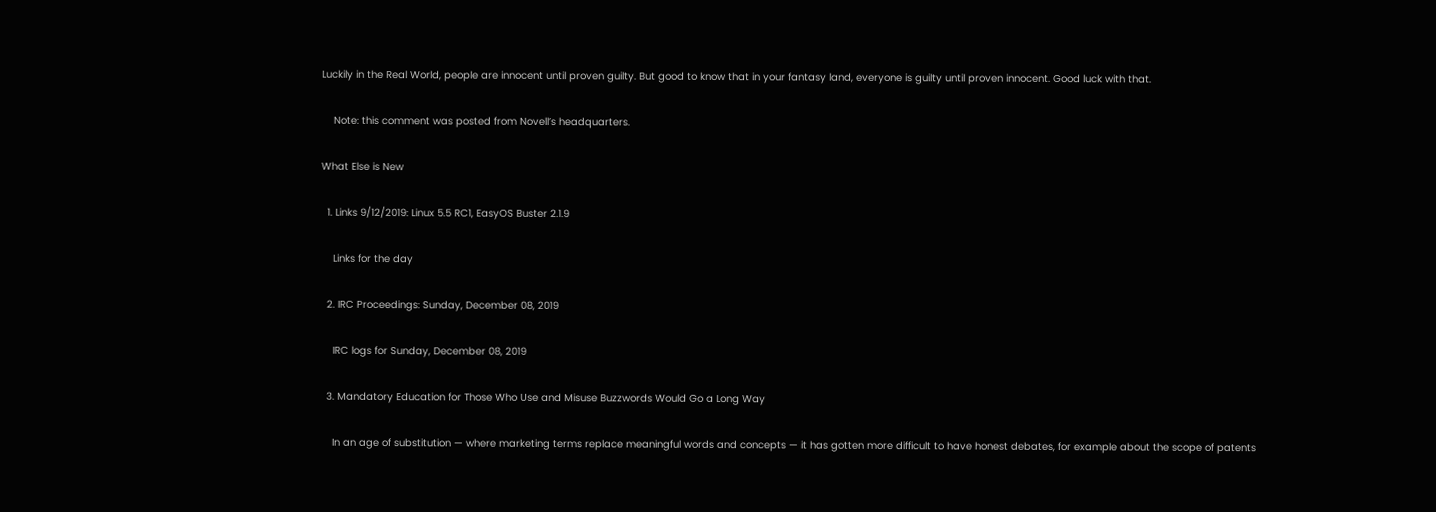Luckily in the Real World, people are innocent until proven guilty. But good to know that in your fantasy land, everyone is guilty until proven innocent. Good luck with that.

    Note: this comment was posted from Novell’s headquarters.

What Else is New

  1. Links 9/12/2019: Linux 5.5 RC1, EasyOS Buster 2.1.9

    Links for the day

  2. IRC Proceedings: Sunday, December 08, 2019

    IRC logs for Sunday, December 08, 2019

  3. Mandatory Education for Those Who Use and Misuse Buzzwords Would Go a Long Way

    In an age of substitution — where marketing terms replace meaningful words and concepts — it has gotten more difficult to have honest debates, for example about the scope of patents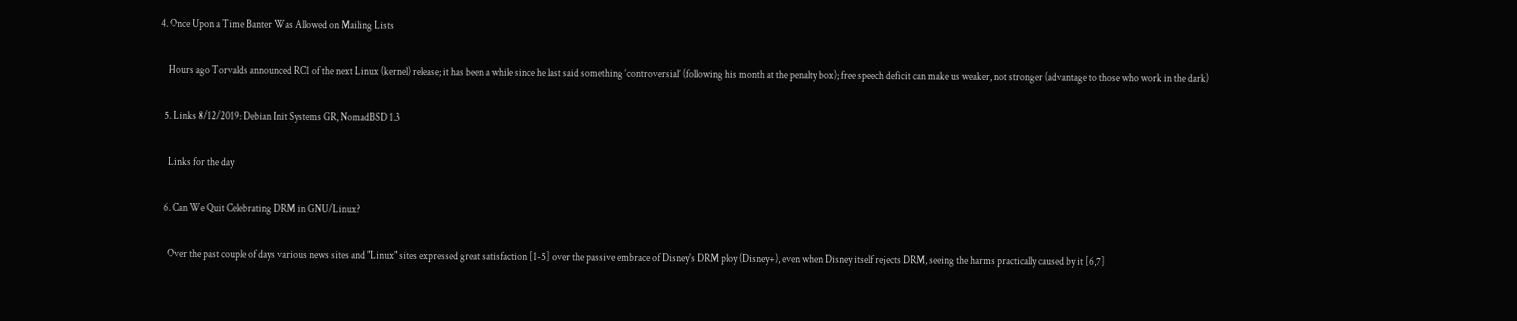4. Once Upon a Time Banter Was Allowed on Mailing Lists

    Hours ago Torvalds announced RC1 of the next Linux (kernel) release; it has been a while since he last said something ‘controversial’ (following his month at the penalty box); free speech deficit can make us weaker, not stronger (advantage to those who work in the dark)

  5. Links 8/12/2019: Debian Init Systems GR, NomadBSD 1.3

    Links for the day

  6. Can We Quit Celebrating DRM in GNU/Linux?

    Over the past couple of days various news sites and "Linux" sites expressed great satisfaction [1-5] over the passive embrace of Disney's DRM ploy (Disney+), even when Disney itself rejects DRM, seeing the harms practically caused by it [6,7]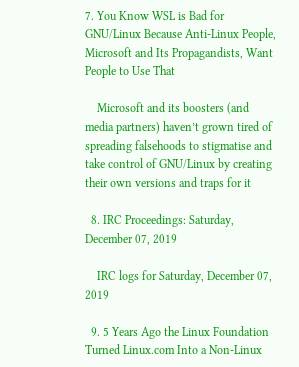7. You Know WSL is Bad for GNU/Linux Because Anti-Linux People, Microsoft and Its Propagandists, Want People to Use That

    Microsoft and its boosters (and media partners) haven’t grown tired of spreading falsehoods to stigmatise and take control of GNU/Linux by creating their own versions and traps for it

  8. IRC Proceedings: Saturday, December 07, 2019

    IRC logs for Saturday, December 07, 2019

  9. 5 Years Ago the Linux Foundation Turned Linux.com Into a Non-Linux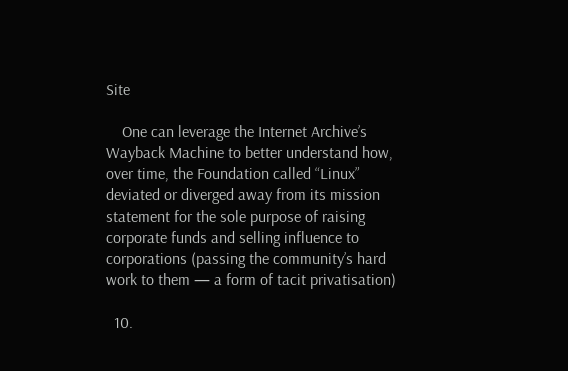Site

    One can leverage the Internet Archive’s Wayback Machine to better understand how, over time, the Foundation called “Linux” deviated or diverged away from its mission statement for the sole purpose of raising corporate funds and selling influence to corporations (passing the community’s hard work to them — a form of tacit privatisation)

  10.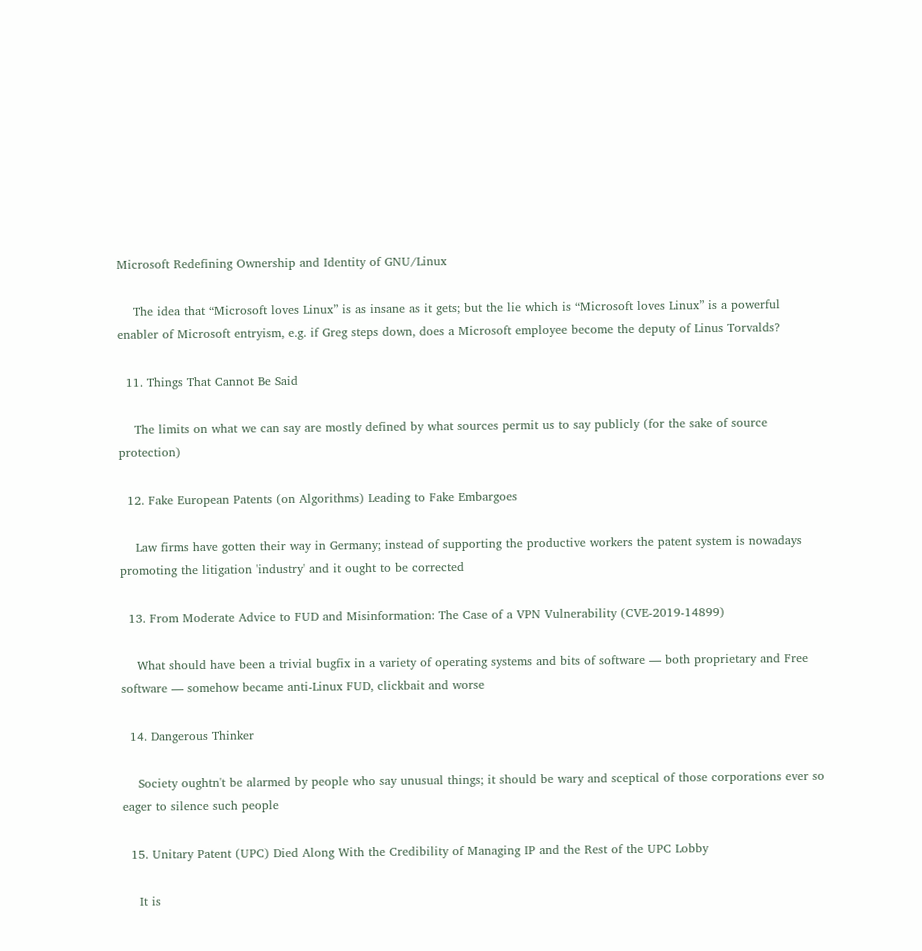Microsoft Redefining Ownership and Identity of GNU/Linux

    The idea that “Microsoft loves Linux” is as insane as it gets; but the lie which is “Microsoft loves Linux” is a powerful enabler of Microsoft entryism, e.g. if Greg steps down, does a Microsoft employee become the deputy of Linus Torvalds?

  11. Things That Cannot Be Said

    The limits on what we can say are mostly defined by what sources permit us to say publicly (for the sake of source protection)

  12. Fake European Patents (on Algorithms) Leading to Fake Embargoes

    Law firms have gotten their way in Germany; instead of supporting the productive workers the patent system is nowadays promoting the litigation 'industry' and it ought to be corrected

  13. From Moderate Advice to FUD and Misinformation: The Case of a VPN Vulnerability (CVE-2019-14899)

    What should have been a trivial bugfix in a variety of operating systems and bits of software — both proprietary and Free software — somehow became anti-Linux FUD, clickbait and worse

  14. Dangerous Thinker

    Society oughtn't be alarmed by people who say unusual things; it should be wary and sceptical of those corporations ever so eager to silence such people

  15. Unitary Patent (UPC) Died Along With the Credibility of Managing IP and the Rest of the UPC Lobby

    It is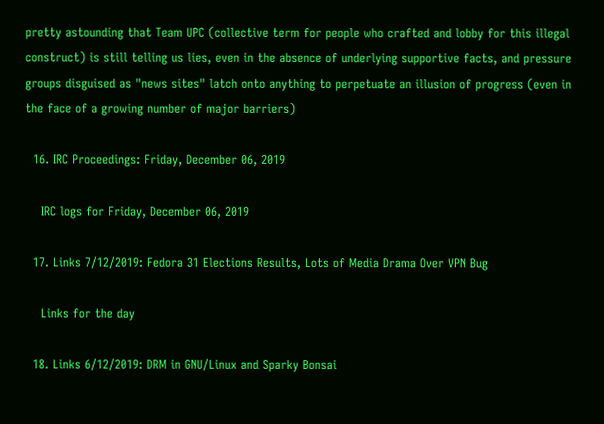pretty astounding that Team UPC (collective term for people who crafted and lobby for this illegal construct) is still telling us lies, even in the absence of underlying supportive facts, and pressure groups disguised as "news sites" latch onto anything to perpetuate an illusion of progress (even in the face of a growing number of major barriers)

  16. IRC Proceedings: Friday, December 06, 2019

    IRC logs for Friday, December 06, 2019

  17. Links 7/12/2019: Fedora 31 Elections Results, Lots of Media Drama Over VPN Bug

    Links for the day

  18. Links 6/12/2019: DRM in GNU/Linux and Sparky Bonsai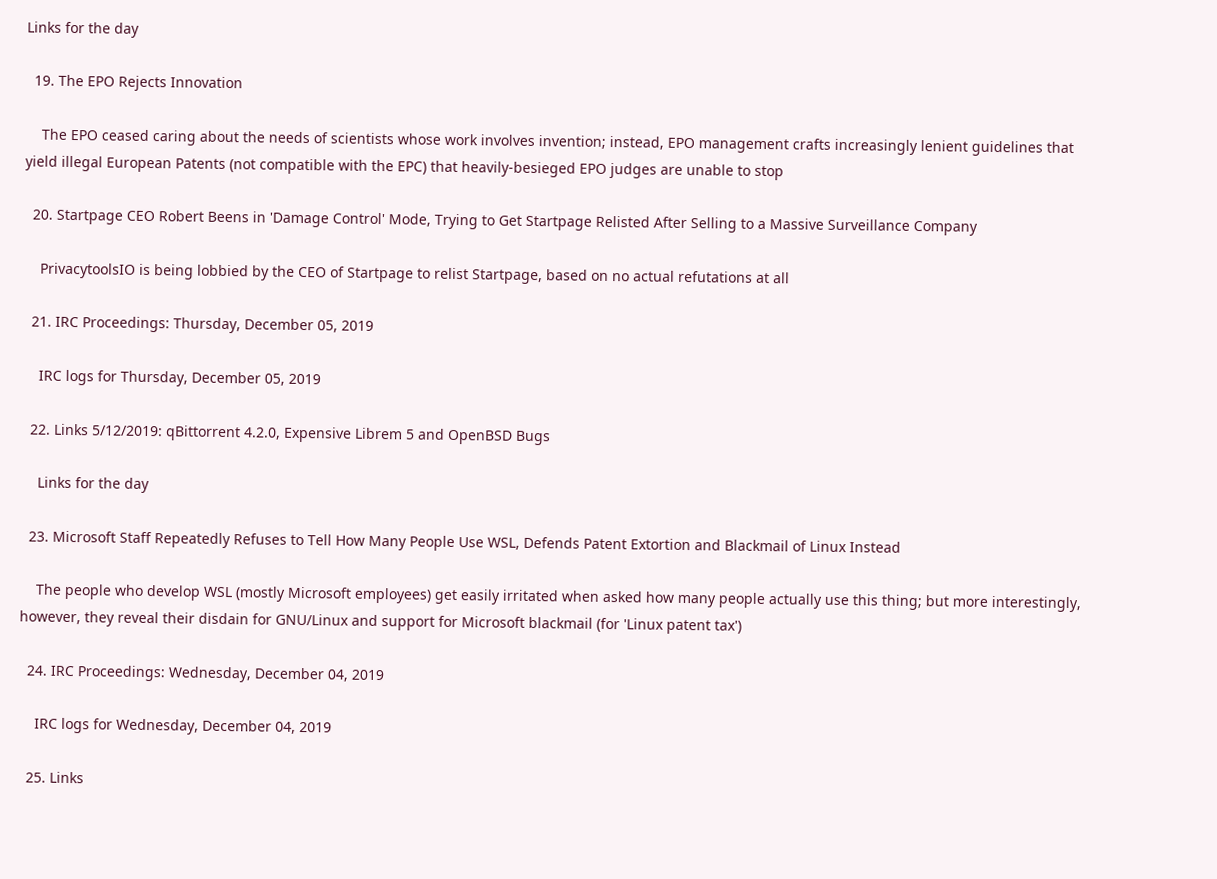Links for the day

  19. The EPO Rejects Innovation

    The EPO ceased caring about the needs of scientists whose work involves invention; instead, EPO management crafts increasingly lenient guidelines that yield illegal European Patents (not compatible with the EPC) that heavily-besieged EPO judges are unable to stop

  20. Startpage CEO Robert Beens in 'Damage Control' Mode, Trying to Get Startpage Relisted After Selling to a Massive Surveillance Company

    PrivacytoolsIO is being lobbied by the CEO of Startpage to relist Startpage, based on no actual refutations at all

  21. IRC Proceedings: Thursday, December 05, 2019

    IRC logs for Thursday, December 05, 2019

  22. Links 5/12/2019: qBittorrent 4.2.0, Expensive Librem 5 and OpenBSD Bugs

    Links for the day

  23. Microsoft Staff Repeatedly Refuses to Tell How Many People Use WSL, Defends Patent Extortion and Blackmail of Linux Instead

    The people who develop WSL (mostly Microsoft employees) get easily irritated when asked how many people actually use this thing; but more interestingly, however, they reveal their disdain for GNU/Linux and support for Microsoft blackmail (for 'Linux patent tax')

  24. IRC Proceedings: Wednesday, December 04, 2019

    IRC logs for Wednesday, December 04, 2019

  25. Links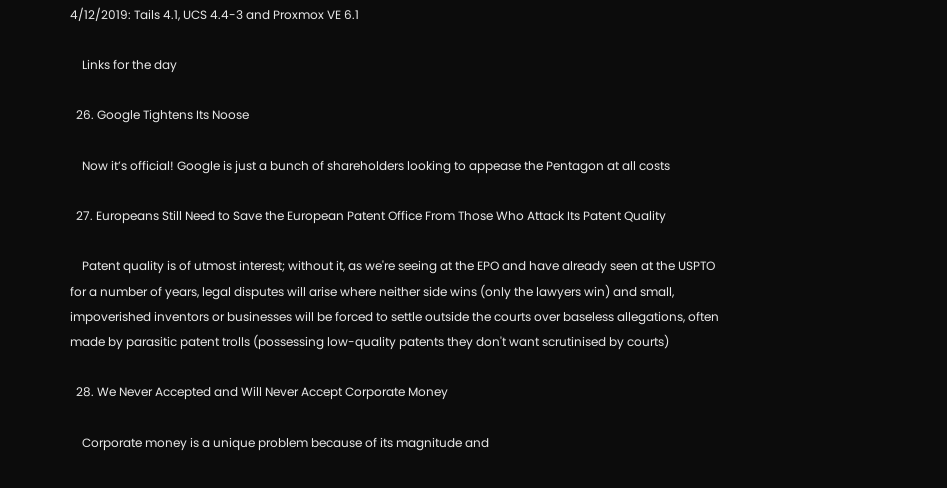4/12/2019: Tails 4.1, UCS 4.4-3 and Proxmox VE 6.1

    Links for the day

  26. Google Tightens Its Noose

    Now it’s official! Google is just a bunch of shareholders looking to appease the Pentagon at all costs

  27. Europeans Still Need to Save the European Patent Office From Those Who Attack Its Patent Quality

    Patent quality is of utmost interest; without it, as we're seeing at the EPO and have already seen at the USPTO for a number of years, legal disputes will arise where neither side wins (only the lawyers win) and small, impoverished inventors or businesses will be forced to settle outside the courts over baseless allegations, often made by parasitic patent trolls (possessing low-quality patents they don't want scrutinised by courts)

  28. We Never Accepted and Will Never Accept Corporate Money

    Corporate money is a unique problem because of its magnitude and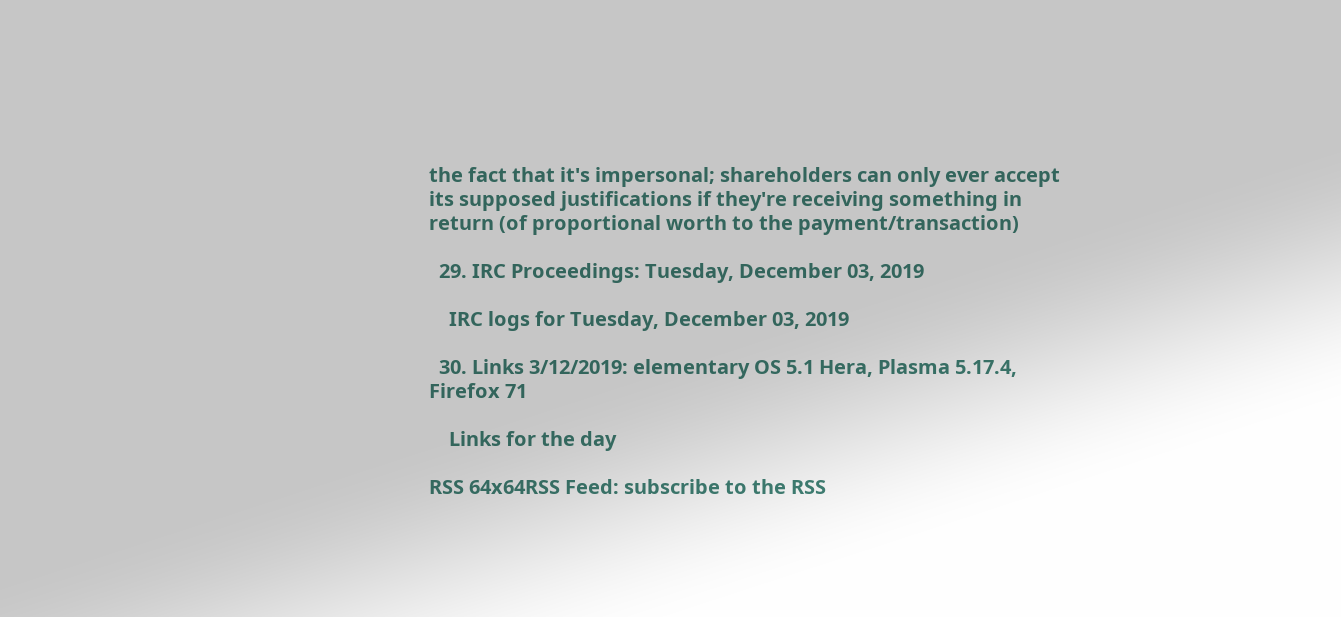the fact that it's impersonal; shareholders can only ever accept its supposed justifications if they're receiving something in return (of proportional worth to the payment/transaction)

  29. IRC Proceedings: Tuesday, December 03, 2019

    IRC logs for Tuesday, December 03, 2019

  30. Links 3/12/2019: elementary OS 5.1 Hera, Plasma 5.17.4, Firefox 71

    Links for the day

RSS 64x64RSS Feed: subscribe to the RSS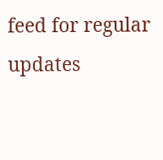feed for regular updates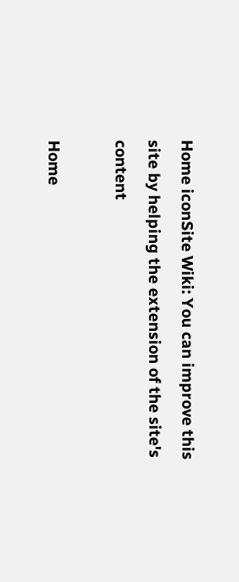Home iconSite Wiki: You can improve this site by helping the extension of the site's content

Home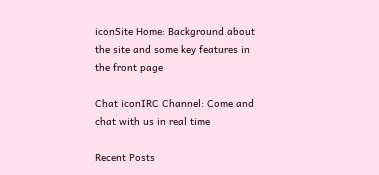iconSite Home: Background about the site and some key features in the front page

Chat iconIRC Channel: Come and chat with us in real time

Recent Posts